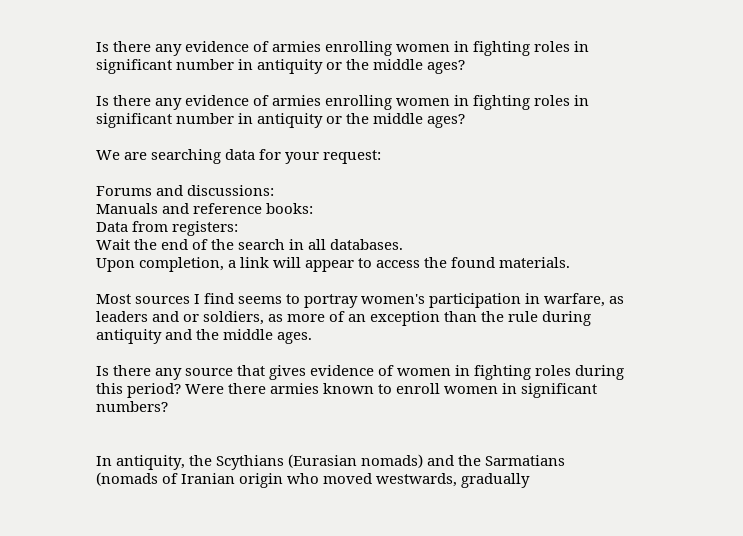Is there any evidence of armies enrolling women in fighting roles in significant number in antiquity or the middle ages?

Is there any evidence of armies enrolling women in fighting roles in significant number in antiquity or the middle ages?

We are searching data for your request:

Forums and discussions:
Manuals and reference books:
Data from registers:
Wait the end of the search in all databases.
Upon completion, a link will appear to access the found materials.

Most sources I find seems to portray women's participation in warfare, as leaders and or soldiers, as more of an exception than the rule during antiquity and the middle ages.

Is there any source that gives evidence of women in fighting roles during this period? Were there armies known to enroll women in significant numbers?


In antiquity, the Scythians (Eurasian nomads) and the Sarmatians (nomads of Iranian origin who moved westwards, gradually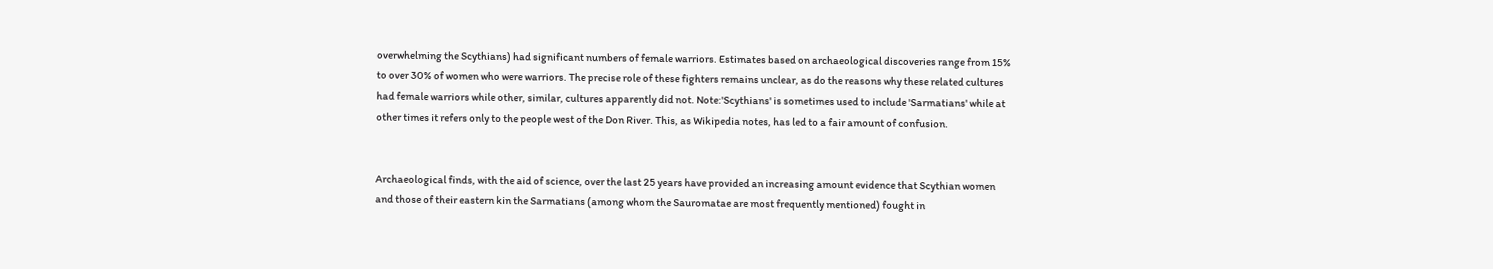overwhelming the Scythians) had significant numbers of female warriors. Estimates based on archaeological discoveries range from 15% to over 30% of women who were warriors. The precise role of these fighters remains unclear, as do the reasons why these related cultures had female warriors while other, similar, cultures apparently did not. Note:'Scythians' is sometimes used to include 'Sarmatians' while at other times it refers only to the people west of the Don River. This, as Wikipedia notes, has led to a fair amount of confusion.


Archaeological finds, with the aid of science, over the last 25 years have provided an increasing amount evidence that Scythian women and those of their eastern kin the Sarmatians (among whom the Sauromatae are most frequently mentioned) fought in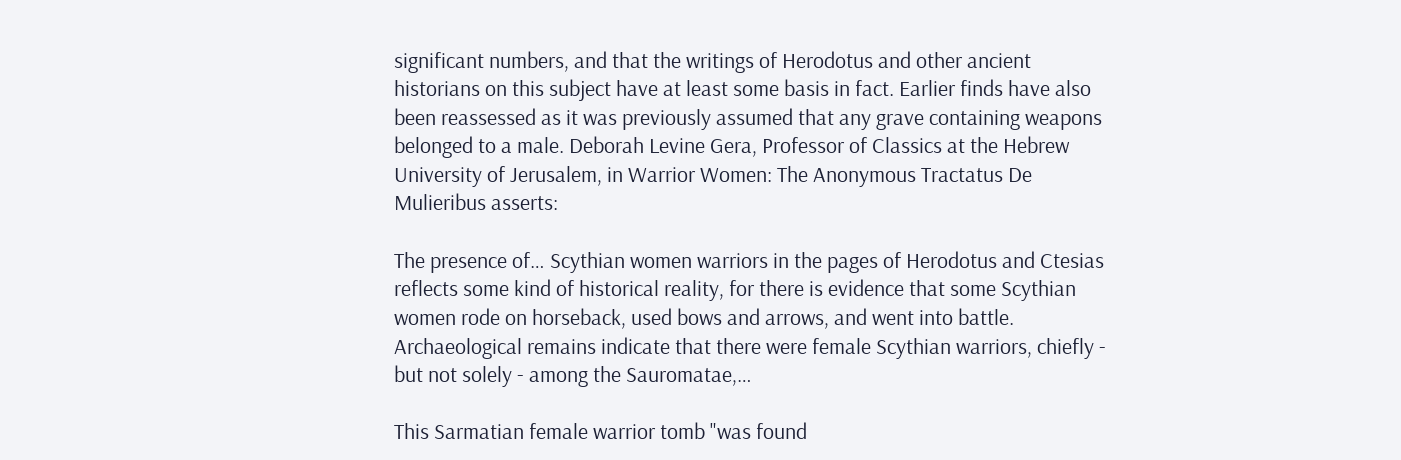significant numbers, and that the writings of Herodotus and other ancient historians on this subject have at least some basis in fact. Earlier finds have also been reassessed as it was previously assumed that any grave containing weapons belonged to a male. Deborah Levine Gera, Professor of Classics at the Hebrew University of Jerusalem, in Warrior Women: The Anonymous Tractatus De Mulieribus asserts:

The presence of… Scythian women warriors in the pages of Herodotus and Ctesias reflects some kind of historical reality, for there is evidence that some Scythian women rode on horseback, used bows and arrows, and went into battle. Archaeological remains indicate that there were female Scythian warriors, chiefly - but not solely - among the Sauromatae,…

This Sarmatian female warrior tomb "was found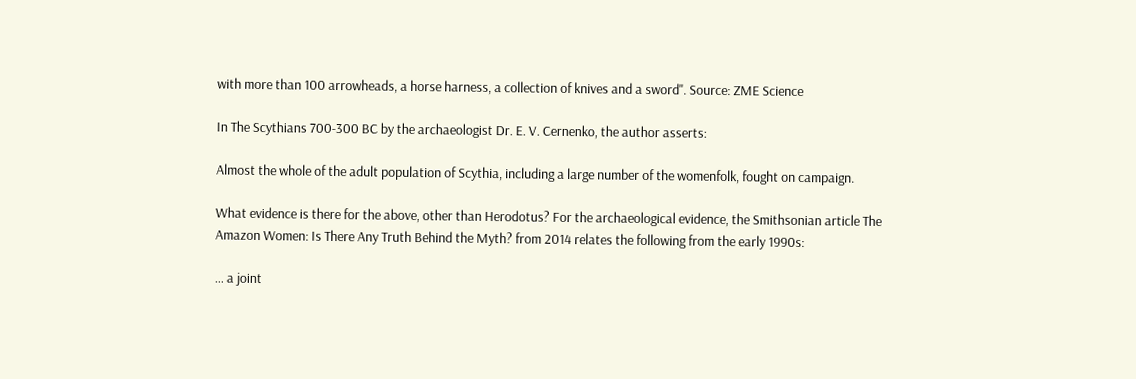with more than 100 arrowheads, a horse harness, a collection of knives and a sword". Source: ZME Science

In The Scythians 700-300 BC by the archaeologist Dr. E. V. Cernenko, the author asserts:

Almost the whole of the adult population of Scythia, including a large number of the womenfolk, fought on campaign.

What evidence is there for the above, other than Herodotus? For the archaeological evidence, the Smithsonian article The Amazon Women: Is There Any Truth Behind the Myth? from 2014 relates the following from the early 1990s:

… a joint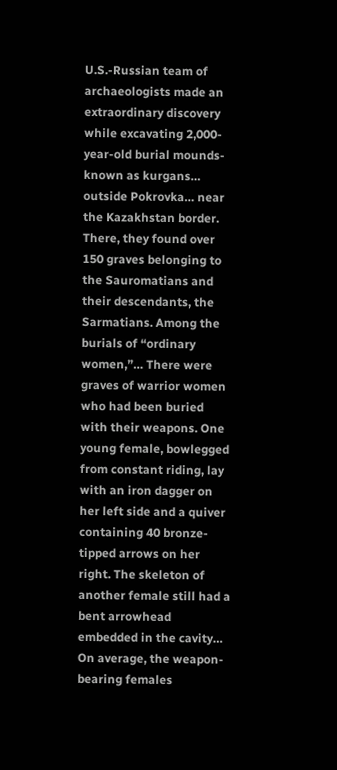U.S.-Russian team of archaeologists made an extraordinary discovery while excavating 2,000-year-old burial mounds-known as kurgans… outside Pokrovka… near the Kazakhstan border. There, they found over 150 graves belonging to the Sauromatians and their descendants, the Sarmatians. Among the burials of “ordinary women,”… There were graves of warrior women who had been buried with their weapons. One young female, bowlegged from constant riding, lay with an iron dagger on her left side and a quiver containing 40 bronze-tipped arrows on her right. The skeleton of another female still had a bent arrowhead embedded in the cavity… On average, the weapon-bearing females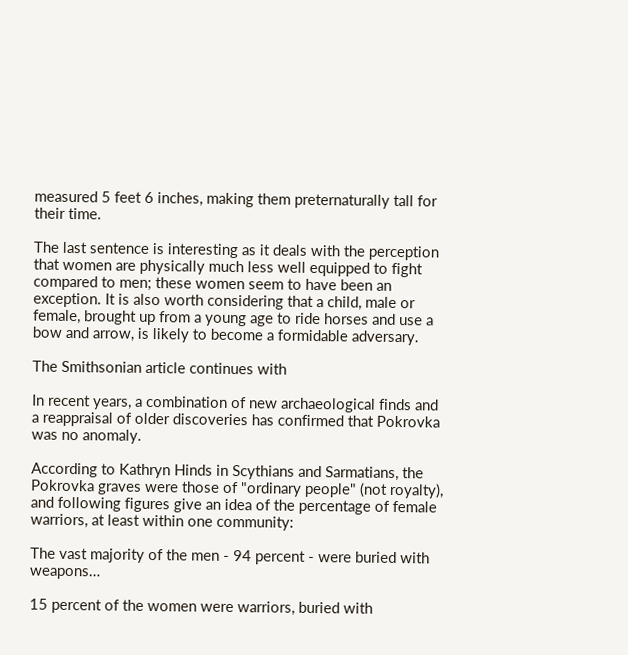measured 5 feet 6 inches, making them preternaturally tall for their time.

The last sentence is interesting as it deals with the perception that women are physically much less well equipped to fight compared to men; these women seem to have been an exception. It is also worth considering that a child, male or female, brought up from a young age to ride horses and use a bow and arrow, is likely to become a formidable adversary.

The Smithsonian article continues with

In recent years, a combination of new archaeological finds and a reappraisal of older discoveries has confirmed that Pokrovka was no anomaly.

According to Kathryn Hinds in Scythians and Sarmatians, the Pokrovka graves were those of "ordinary people" (not royalty), and following figures give an idea of the percentage of female warriors, at least within one community:

The vast majority of the men - 94 percent - were buried with weapons…

15 percent of the women were warriors, buried with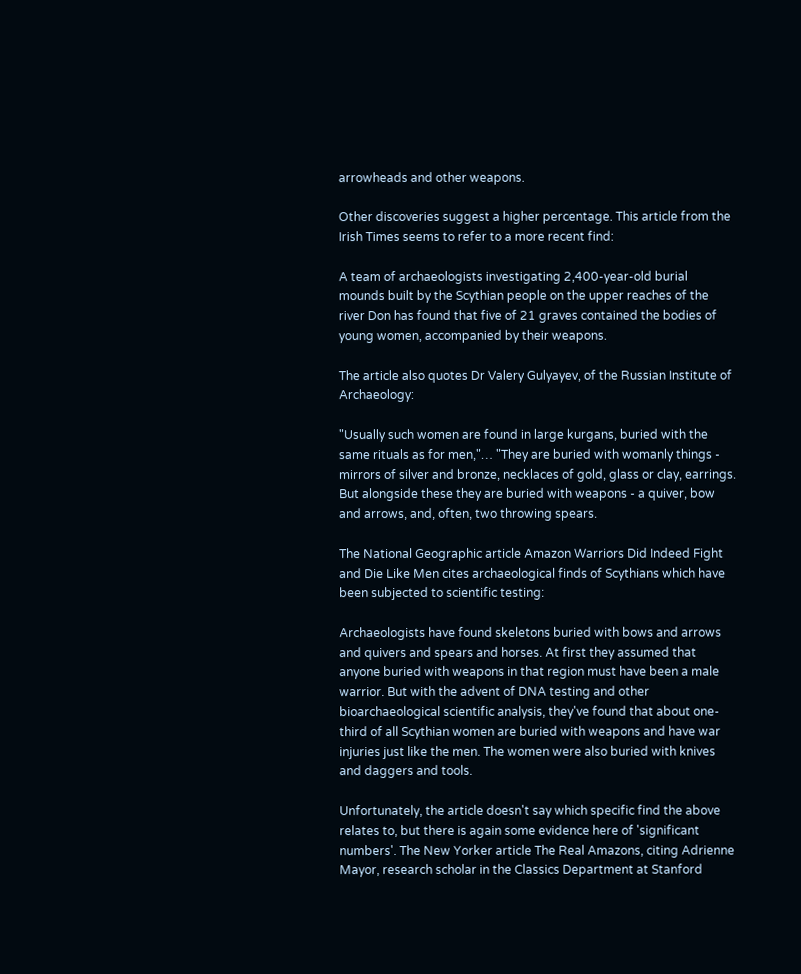arrowheads and other weapons.

Other discoveries suggest a higher percentage. This article from the Irish Times seems to refer to a more recent find:

A team of archaeologists investigating 2,400-year-old burial mounds built by the Scythian people on the upper reaches of the river Don has found that five of 21 graves contained the bodies of young women, accompanied by their weapons.

The article also quotes Dr Valery Gulyayev, of the Russian Institute of Archaeology:

"Usually such women are found in large kurgans, buried with the same rituals as for men,"… "They are buried with womanly things - mirrors of silver and bronze, necklaces of gold, glass or clay, earrings. But alongside these they are buried with weapons - a quiver, bow and arrows, and, often, two throwing spears.

The National Geographic article Amazon Warriors Did Indeed Fight and Die Like Men cites archaeological finds of Scythians which have been subjected to scientific testing:

Archaeologists have found skeletons buried with bows and arrows and quivers and spears and horses. At first they assumed that anyone buried with weapons in that region must have been a male warrior. But with the advent of DNA testing and other bioarchaeological scientific analysis, they've found that about one-third of all Scythian women are buried with weapons and have war injuries just like the men. The women were also buried with knives and daggers and tools.

Unfortunately, the article doesn't say which specific find the above relates to, but there is again some evidence here of 'significant numbers'. The New Yorker article The Real Amazons, citing Adrienne Mayor, research scholar in the Classics Department at Stanford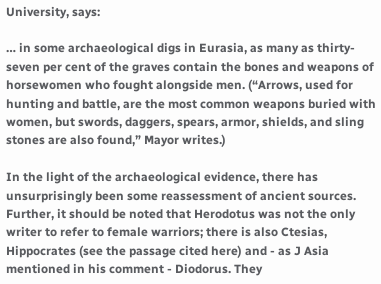University, says:

… in some archaeological digs in Eurasia, as many as thirty-seven per cent of the graves contain the bones and weapons of horsewomen who fought alongside men. (“Arrows, used for hunting and battle, are the most common weapons buried with women, but swords, daggers, spears, armor, shields, and sling stones are also found,” Mayor writes.)

In the light of the archaeological evidence, there has unsurprisingly been some reassessment of ancient sources. Further, it should be noted that Herodotus was not the only writer to refer to female warriors; there is also Ctesias, Hippocrates (see the passage cited here) and - as J Asia mentioned in his comment - Diodorus. They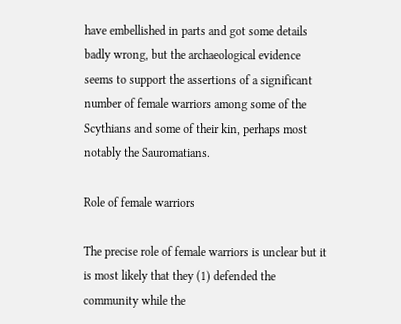have embellished in parts and got some details badly wrong, but the archaeological evidence seems to support the assertions of a significant number of female warriors among some of the Scythians and some of their kin, perhaps most notably the Sauromatians.

Role of female warriors

The precise role of female warriors is unclear but it is most likely that they (1) defended the community while the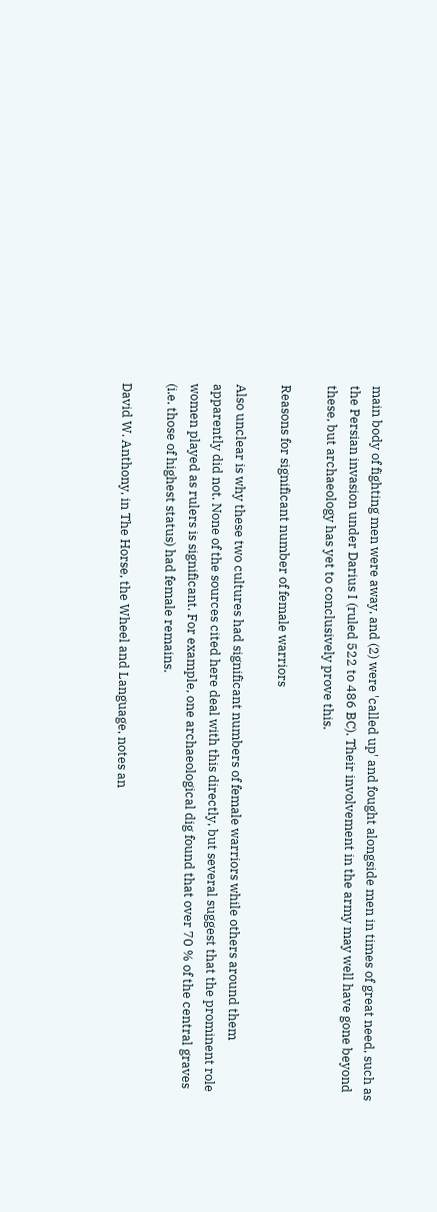main body of fighting men were away, and (2) were 'called up' and fought alongside men in times of great need, such as the Persian invasion under Darius I (ruled 522 to 486 BC). Their involvement in the army may well have gone beyond these, but archaeology has yet to conclusively prove this.

Reasons for significant number of female warriors

Also unclear is why these two cultures had significant numbers of female warriors while others around them apparently did not. None of the sources cited here deal with this directly, but several suggest that the prominent role women played as rulers is significant. For example, one archaeological dig found that over 70 % of the central graves (i.e. those of highest status) had female remains.

David W. Anthony, in The Horse, the Wheel and Language, notes an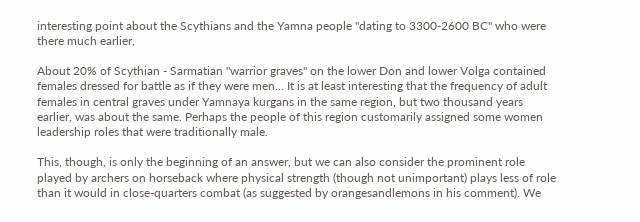interesting point about the Scythians and the Yamna people "dating to 3300-2600 BC" who were there much earlier,

About 20% of Scythian - Sarmatian "warrior graves" on the lower Don and lower Volga contained females dressed for battle as if they were men… It is at least interesting that the frequency of adult females in central graves under Yamnaya kurgans in the same region, but two thousand years earlier, was about the same. Perhaps the people of this region customarily assigned some women leadership roles that were traditionally male.

This, though, is only the beginning of an answer, but we can also consider the prominent role played by archers on horseback where physical strength (though not unimportant) plays less of role than it would in close-quarters combat (as suggested by orangesandlemons in his comment). We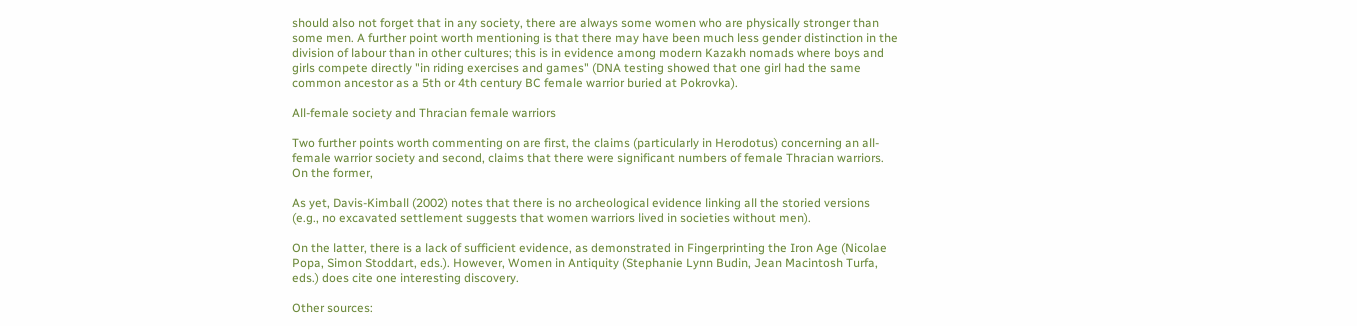should also not forget that in any society, there are always some women who are physically stronger than some men. A further point worth mentioning is that there may have been much less gender distinction in the division of labour than in other cultures; this is in evidence among modern Kazakh nomads where boys and girls compete directly "in riding exercises and games" (DNA testing showed that one girl had the same common ancestor as a 5th or 4th century BC female warrior buried at Pokrovka).

All-female society and Thracian female warriors

Two further points worth commenting on are first, the claims (particularly in Herodotus) concerning an all-female warrior society and second, claims that there were significant numbers of female Thracian warriors. On the former,

As yet, Davis-Kimball (2002) notes that there is no archeological evidence linking all the storied versions (e.g., no excavated settlement suggests that women warriors lived in societies without men).

On the latter, there is a lack of sufficient evidence, as demonstrated in Fingerprinting the Iron Age (Nicolae Popa, Simon Stoddart, eds.). However, Women in Antiquity (Stephanie Lynn Budin, Jean Macintosh Turfa, eds.) does cite one interesting discovery.

Other sources: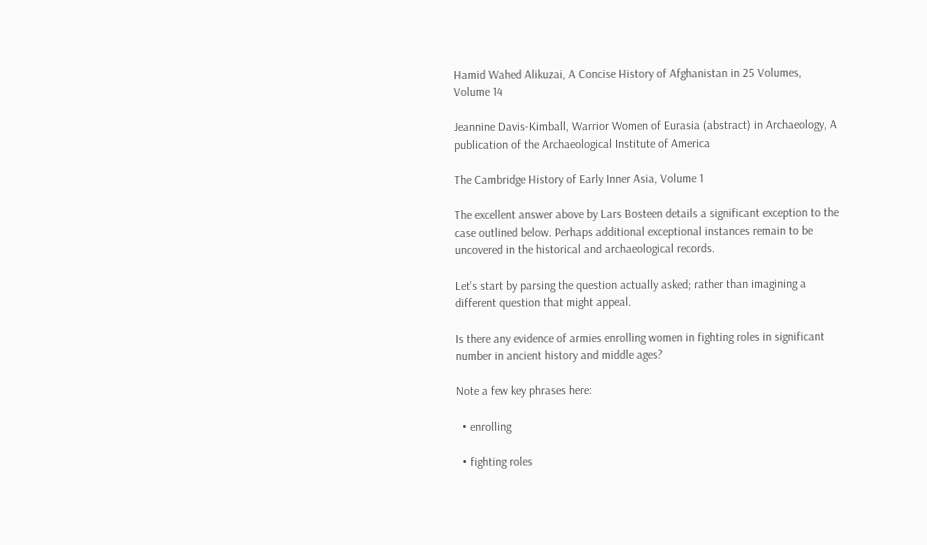Hamid Wahed Alikuzai, A Concise History of Afghanistan in 25 Volumes, Volume 14

Jeannine Davis-Kimball, Warrior Women of Eurasia (abstract) in Archaeology, A publication of the Archaeological Institute of America

The Cambridge History of Early Inner Asia, Volume 1

The excellent answer above by Lars Bosteen details a significant exception to the case outlined below. Perhaps additional exceptional instances remain to be uncovered in the historical and archaeological records.

Let's start by parsing the question actually asked; rather than imagining a different question that might appeal.

Is there any evidence of armies enrolling women in fighting roles in significant number in ancient history and middle ages?

Note a few key phrases here:

  • enrolling

  • fighting roles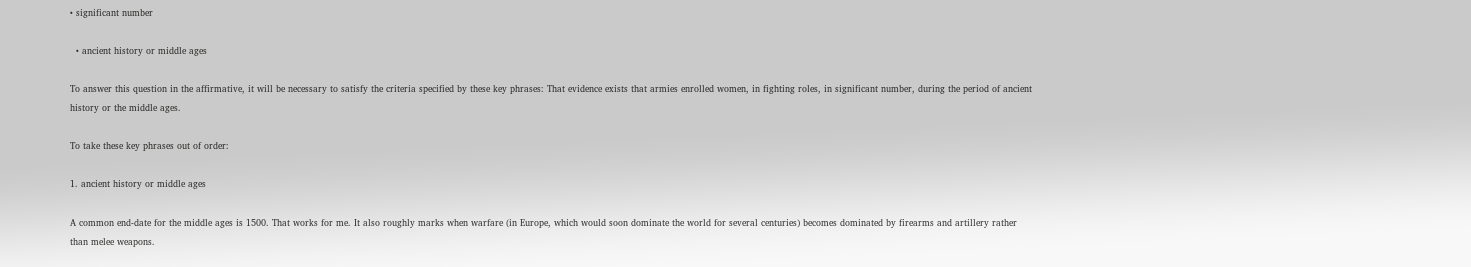• significant number

  • ancient history or middle ages

To answer this question in the affirmative, it will be necessary to satisfy the criteria specified by these key phrases: That evidence exists that armies enrolled women, in fighting roles, in significant number, during the period of ancient history or the middle ages.

To take these key phrases out of order:

1. ancient history or middle ages

A common end-date for the middle ages is 1500. That works for me. It also roughly marks when warfare (in Europe, which would soon dominate the world for several centuries) becomes dominated by firearms and artillery rather than melee weapons.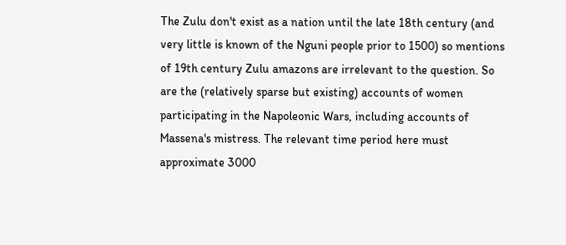The Zulu don't exist as a nation until the late 18th century (and very little is known of the Nguni people prior to 1500) so mentions of 19th century Zulu amazons are irrelevant to the question. So are the (relatively sparse but existing) accounts of women participating in the Napoleonic Wars, including accounts of Massena's mistress. The relevant time period here must approximate 3000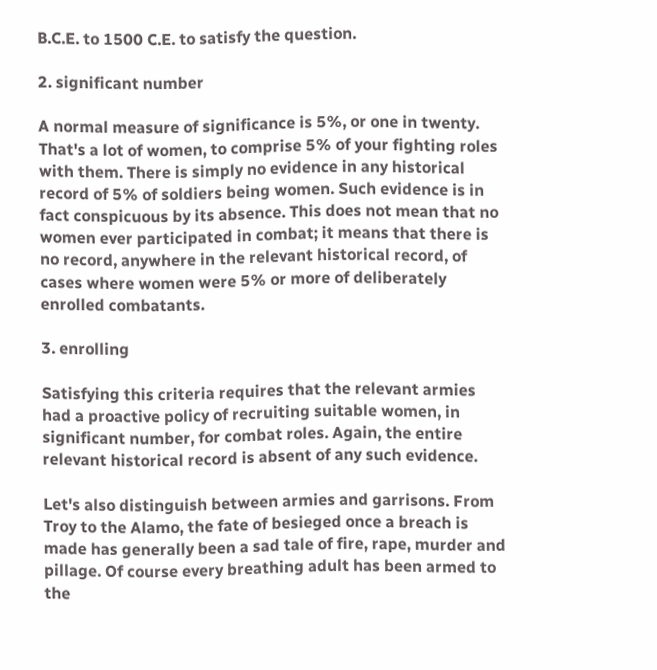B.C.E. to 1500 C.E. to satisfy the question.

2. significant number

A normal measure of significance is 5%, or one in twenty. That's a lot of women, to comprise 5% of your fighting roles with them. There is simply no evidence in any historical record of 5% of soldiers being women. Such evidence is in fact conspicuous by its absence. This does not mean that no women ever participated in combat; it means that there is no record, anywhere in the relevant historical record, of cases where women were 5% or more of deliberately enrolled combatants.

3. enrolling

Satisfying this criteria requires that the relevant armies had a proactive policy of recruiting suitable women, in significant number, for combat roles. Again, the entire relevant historical record is absent of any such evidence.

Let's also distinguish between armies and garrisons. From Troy to the Alamo, the fate of besieged once a breach is made has generally been a sad tale of fire, rape, murder and pillage. Of course every breathing adult has been armed to the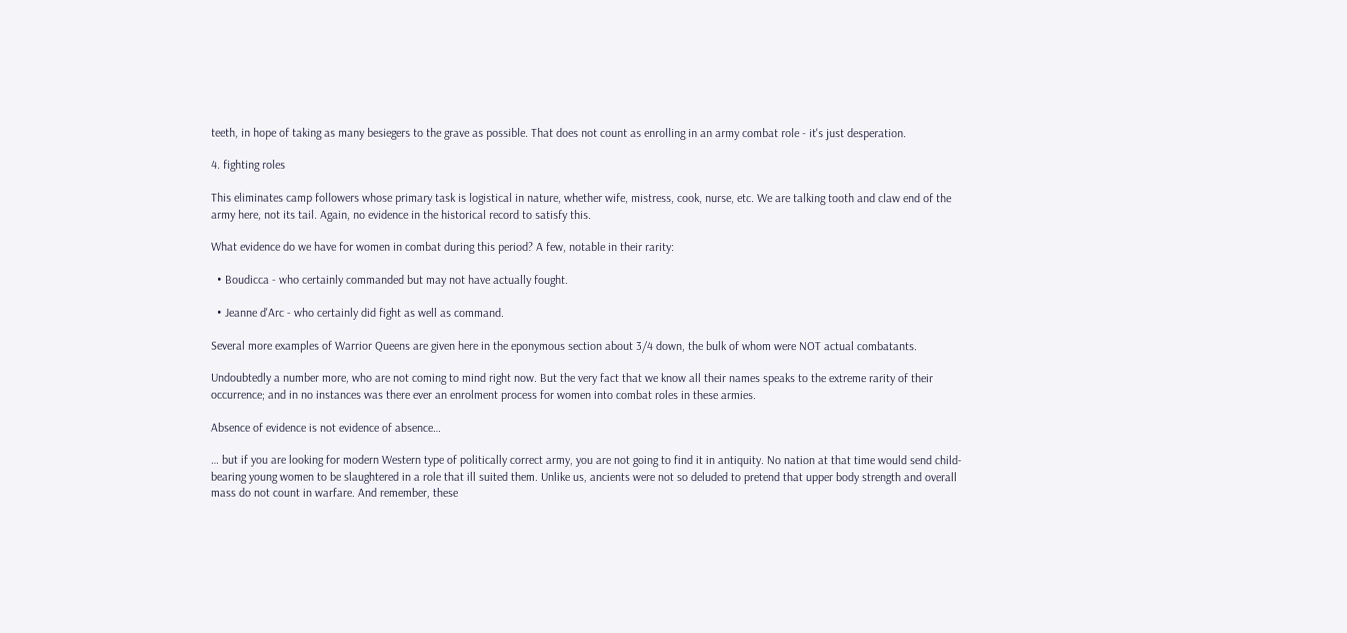teeth, in hope of taking as many besiegers to the grave as possible. That does not count as enrolling in an army combat role - it's just desperation.

4. fighting roles

This eliminates camp followers whose primary task is logistical in nature, whether wife, mistress, cook, nurse, etc. We are talking tooth and claw end of the army here, not its tail. Again, no evidence in the historical record to satisfy this.

What evidence do we have for women in combat during this period? A few, notable in their rarity:

  • Boudicca - who certainly commanded but may not have actually fought.

  • Jeanne d'Arc - who certainly did fight as well as command.

Several more examples of Warrior Queens are given here in the eponymous section about 3/4 down, the bulk of whom were NOT actual combatants.

Undoubtedly a number more, who are not coming to mind right now. But the very fact that we know all their names speaks to the extreme rarity of their occurrence; and in no instances was there ever an enrolment process for women into combat roles in these armies.

Absence of evidence is not evidence of absence…

… but if you are looking for modern Western type of politically correct army, you are not going to find it in antiquity. No nation at that time would send child-bearing young women to be slaughtered in a role that ill suited them. Unlike us, ancients were not so deluded to pretend that upper body strength and overall mass do not count in warfare. And remember, these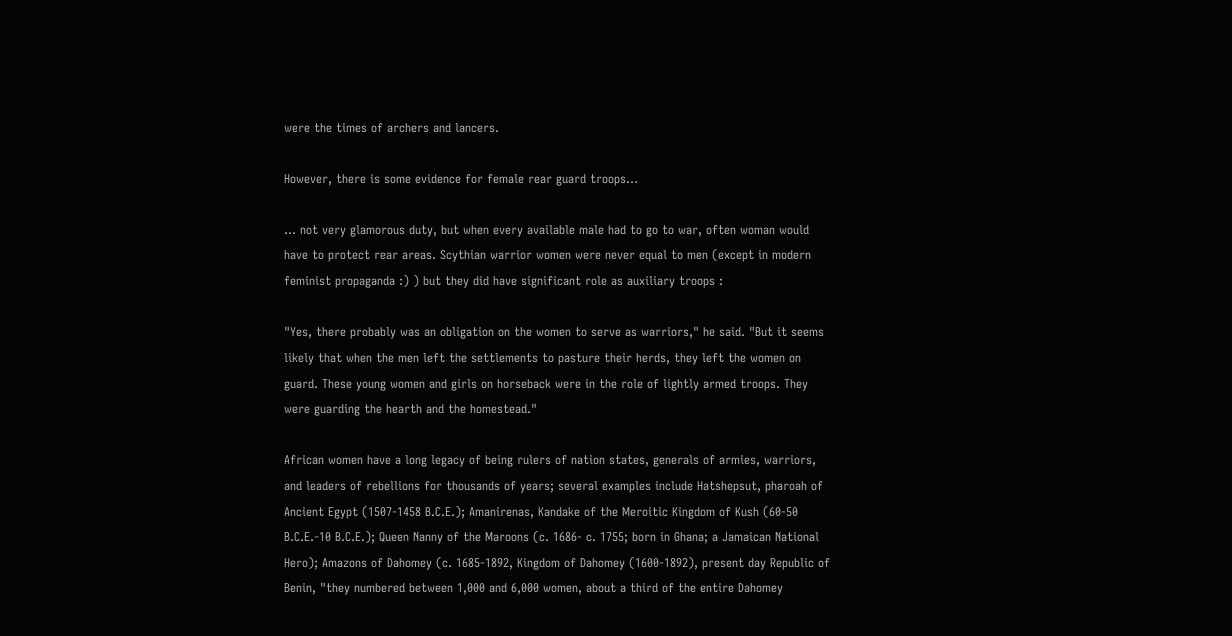were the times of archers and lancers.

However, there is some evidence for female rear guard troops…

… not very glamorous duty, but when every available male had to go to war, often woman would have to protect rear areas. Scythian warrior women were never equal to men (except in modern feminist propaganda :) ) but they did have significant role as auxiliary troops :

"Yes, there probably was an obligation on the women to serve as warriors," he said. "But it seems likely that when the men left the settlements to pasture their herds, they left the women on guard. These young women and girls on horseback were in the role of lightly armed troops. They were guarding the hearth and the homestead."

African women have a long legacy of being rulers of nation states, generals of armies, warriors, and leaders of rebellions for thousands of years; several examples include Hatshepsut, pharoah of Ancient Egypt (1507-1458 B.C.E.); Amanirenas, Kandake of the Meroitic Kingdom of Kush (60-50 B.C.E.-10 B.C.E.); Queen Nanny of the Maroons (c. 1686- c. 1755; born in Ghana; a Jamaican National Hero); Amazons of Dahomey (c. 1685-1892, Kingdom of Dahomey (1600-1892), present day Republic of Benin, "they numbered between 1,000 and 6,000 women, about a third of the entire Dahomey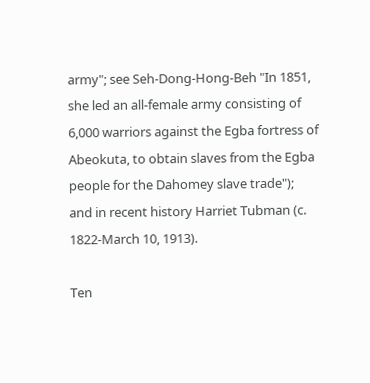army"; see Seh-Dong-Hong-Beh "In 1851, she led an all-female army consisting of 6,000 warriors against the Egba fortress of Abeokuta, to obtain slaves from the Egba people for the Dahomey slave trade"); and in recent history Harriet Tubman (c. 1822-March 10, 1913).

Ten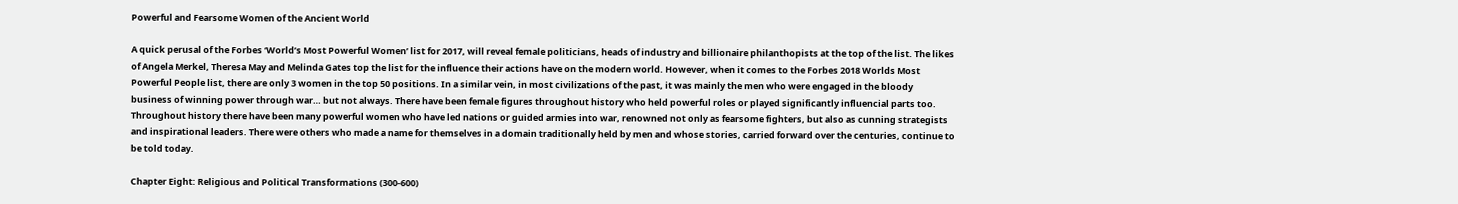Powerful and Fearsome Women of the Ancient World

A quick perusal of the Forbes ‘World’s Most Powerful Women’ list for 2017, will reveal female politicians, heads of industry and billionaire philanthopists at the top of the list. The likes of Angela Merkel, Theresa May and Melinda Gates top the list for the influence their actions have on the modern world. However, when it comes to the Forbes 2018 Worlds Most Powerful People list, there are only 3 women in the top 50 positions. In a similar vein, in most civilizations of the past, it was mainly the men who were engaged in the bloody business of winning power through war… but not always. There have been female figures throughout history who held powerful roles or played significantly influencial parts too. Throughout history there have been many powerful women who have led nations or guided armies into war, renowned not only as fearsome fighters, but also as cunning strategists and inspirational leaders. There were others who made a name for themselves in a domain traditionally held by men and whose stories, carried forward over the centuries, continue to be told today.

Chapter Eight: Religious and Political Transformations (300-600)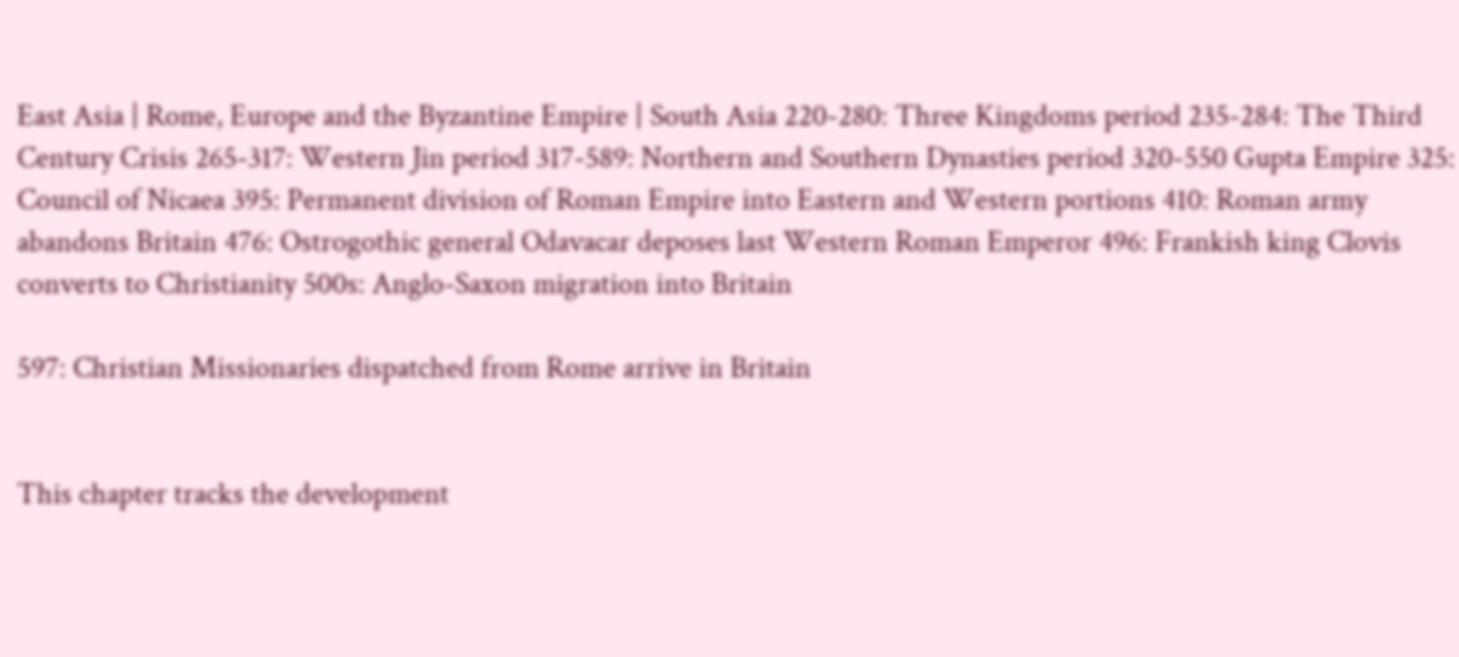East Asia | Rome, Europe and the Byzantine Empire | South Asia 220-280: Three Kingdoms period 235-284: The Third Century Crisis 265-317: Western Jin period 317-589: Northern and Southern Dynasties period 320-550 Gupta Empire 325: Council of Nicaea 395: Permanent division of Roman Empire into Eastern and Western portions 410: Roman army abandons Britain 476: Ostrogothic general Odavacar deposes last Western Roman Emperor 496: Frankish king Clovis converts to Christianity 500s: Anglo-Saxon migration into Britain

597: Christian Missionaries dispatched from Rome arrive in Britain


This chapter tracks the development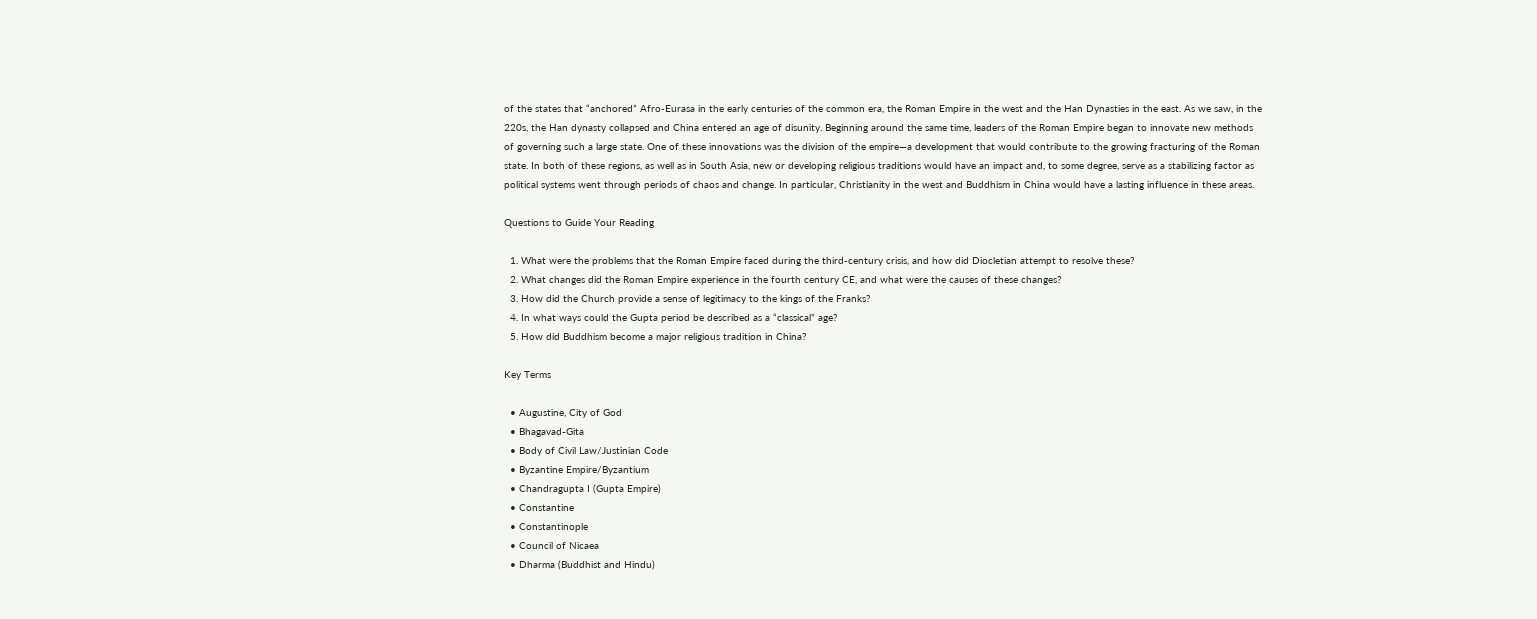of the states that “anchored” Afro-Eurasa in the early centuries of the common era, the Roman Empire in the west and the Han Dynasties in the east. As we saw, in the 220s, the Han dynasty collapsed and China entered an age of disunity. Beginning around the same time, leaders of the Roman Empire began to innovate new methods of governing such a large state. One of these innovations was the division of the empire—a development that would contribute to the growing fracturing of the Roman state. In both of these regions, as well as in South Asia, new or developing religious traditions would have an impact and, to some degree, serve as a stabilizing factor as political systems went through periods of chaos and change. In particular, Christianity in the west and Buddhism in China would have a lasting influence in these areas.

Questions to Guide Your Reading

  1. What were the problems that the Roman Empire faced during the third-century crisis, and how did Diocletian attempt to resolve these?
  2. What changes did the Roman Empire experience in the fourth century CE, and what were the causes of these changes?
  3. How did the Church provide a sense of legitimacy to the kings of the Franks?
  4. In what ways could the Gupta period be described as a “classical” age?
  5. How did Buddhism become a major religious tradition in China?

Key Terms

  • Augustine, City of God
  • Bhagavad-Gita
  • Body of Civil Law/Justinian Code
  • Byzantine Empire/Byzantium
  • Chandragupta I (Gupta Empire)
  • Constantine
  • Constantinople
  • Council of Nicaea
  • Dharma (Buddhist and Hindu)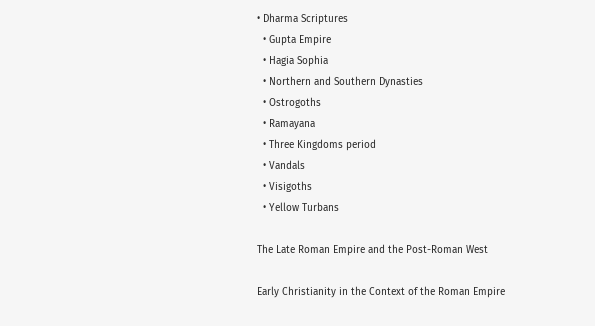• Dharma Scriptures
  • Gupta Empire
  • Hagia Sophia
  • Northern and Southern Dynasties
  • Ostrogoths
  • Ramayana
  • Three Kingdoms period
  • Vandals
  • Visigoths
  • Yellow Turbans

The Late Roman Empire and the Post-Roman West

Early Christianity in the Context of the Roman Empire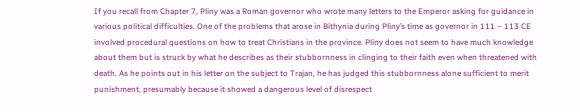If you recall from Chapter 7, Pliny was a Roman governor who wrote many letters to the Emperor asking for guidance in various political difficulties. One of the problems that arose in Bithynia during Pliny’s time as governor in 111 – 113 CE involved procedural questions on how to treat Christians in the province. Pliny does not seem to have much knowledge about them but is struck by what he describes as their stubbornness in clinging to their faith even when threatened with death. As he points out in his letter on the subject to Trajan, he has judged this stubbornness alone sufficient to merit punishment, presumably because it showed a dangerous level of disrespect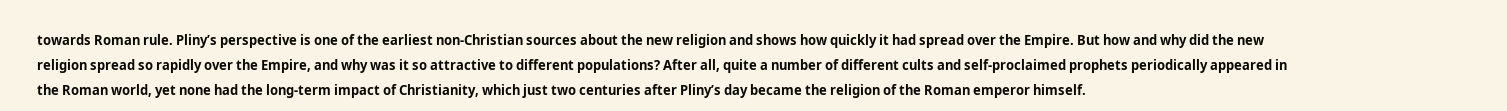towards Roman rule. Pliny’s perspective is one of the earliest non-Christian sources about the new religion and shows how quickly it had spread over the Empire. But how and why did the new religion spread so rapidly over the Empire, and why was it so attractive to different populations? After all, quite a number of different cults and self-proclaimed prophets periodically appeared in the Roman world, yet none had the long-term impact of Christianity, which just two centuries after Pliny’s day became the religion of the Roman emperor himself.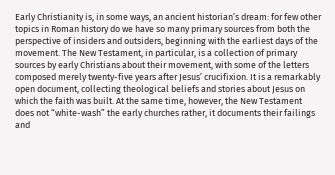Early Christianity is, in some ways, an ancient historian’s dream: for few other topics in Roman history do we have so many primary sources from both the perspective of insiders and outsiders, beginning with the earliest days of the movement. The New Testament, in particular, is a collection of primary sources by early Christians about their movement, with some of the letters composed merely twenty-five years after Jesus’ crucifixion. It is a remarkably open document, collecting theological beliefs and stories about Jesus on which the faith was built. At the same time, however, the New Testament does not “white-wash” the early churches rather, it documents their failings and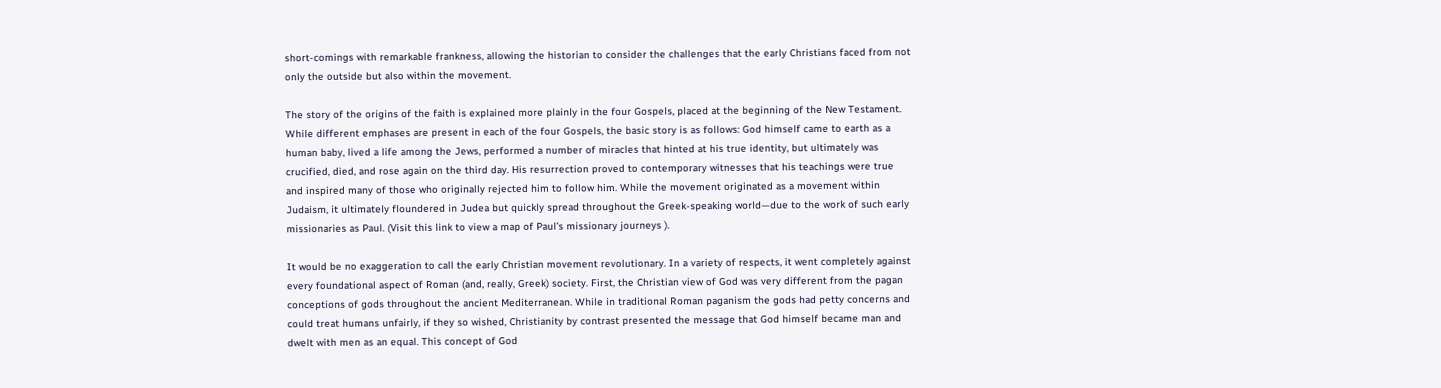short-comings with remarkable frankness, allowing the historian to consider the challenges that the early Christians faced from not only the outside but also within the movement.

The story of the origins of the faith is explained more plainly in the four Gospels, placed at the beginning of the New Testament. While different emphases are present in each of the four Gospels, the basic story is as follows: God himself came to earth as a human baby, lived a life among the Jews, performed a number of miracles that hinted at his true identity, but ultimately was crucified, died, and rose again on the third day. His resurrection proved to contemporary witnesses that his teachings were true and inspired many of those who originally rejected him to follow him. While the movement originated as a movement within Judaism, it ultimately floundered in Judea but quickly spread throughout the Greek-speaking world—due to the work of such early missionaries as Paul. (Visit this link to view a map of Paul’s missionary journeys ).

It would be no exaggeration to call the early Christian movement revolutionary. In a variety of respects, it went completely against every foundational aspect of Roman (and, really, Greek) society. First, the Christian view of God was very different from the pagan conceptions of gods throughout the ancient Mediterranean. While in traditional Roman paganism the gods had petty concerns and could treat humans unfairly, if they so wished, Christianity by contrast presented the message that God himself became man and dwelt with men as an equal. This concept of God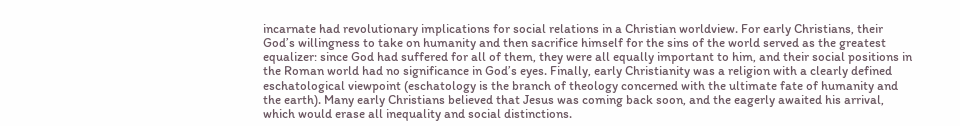incarnate had revolutionary implications for social relations in a Christian worldview. For early Christians, their God’s willingness to take on humanity and then sacrifice himself for the sins of the world served as the greatest equalizer: since God had suffered for all of them, they were all equally important to him, and their social positions in the Roman world had no significance in God’s eyes. Finally, early Christianity was a religion with a clearly defined eschatological viewpoint (eschatology is the branch of theology concerned with the ultimate fate of humanity and the earth). Many early Christians believed that Jesus was coming back soon, and the eagerly awaited his arrival, which would erase all inequality and social distinctions.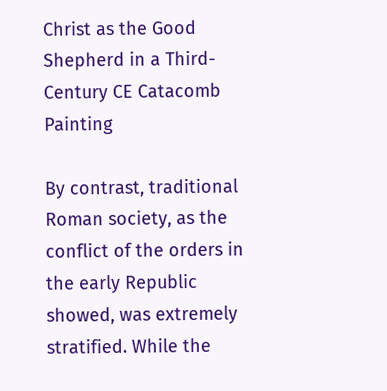Christ as the Good Shepherd in a Third-Century CE Catacomb Painting

By contrast, traditional Roman society, as the conflict of the orders in the early Republic showed, was extremely stratified. While the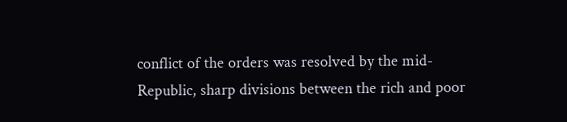conflict of the orders was resolved by the mid-Republic, sharp divisions between the rich and poor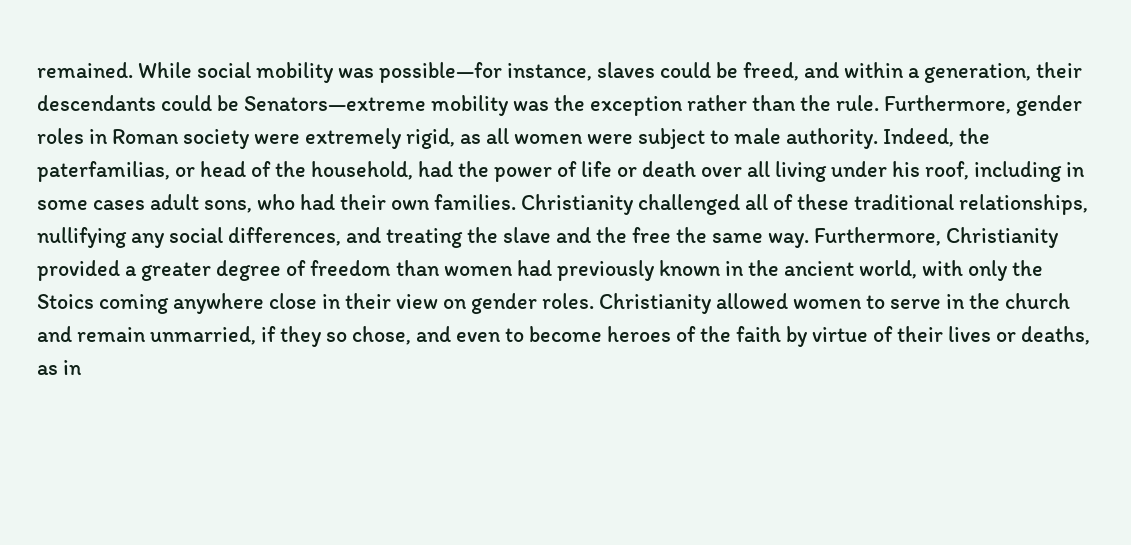remained. While social mobility was possible—for instance, slaves could be freed, and within a generation, their descendants could be Senators—extreme mobility was the exception rather than the rule. Furthermore, gender roles in Roman society were extremely rigid, as all women were subject to male authority. Indeed, the paterfamilias, or head of the household, had the power of life or death over all living under his roof, including in some cases adult sons, who had their own families. Christianity challenged all of these traditional relationships, nullifying any social differences, and treating the slave and the free the same way. Furthermore, Christianity provided a greater degree of freedom than women had previously known in the ancient world, with only the Stoics coming anywhere close in their view on gender roles. Christianity allowed women to serve in the church and remain unmarried, if they so chose, and even to become heroes of the faith by virtue of their lives or deaths, as in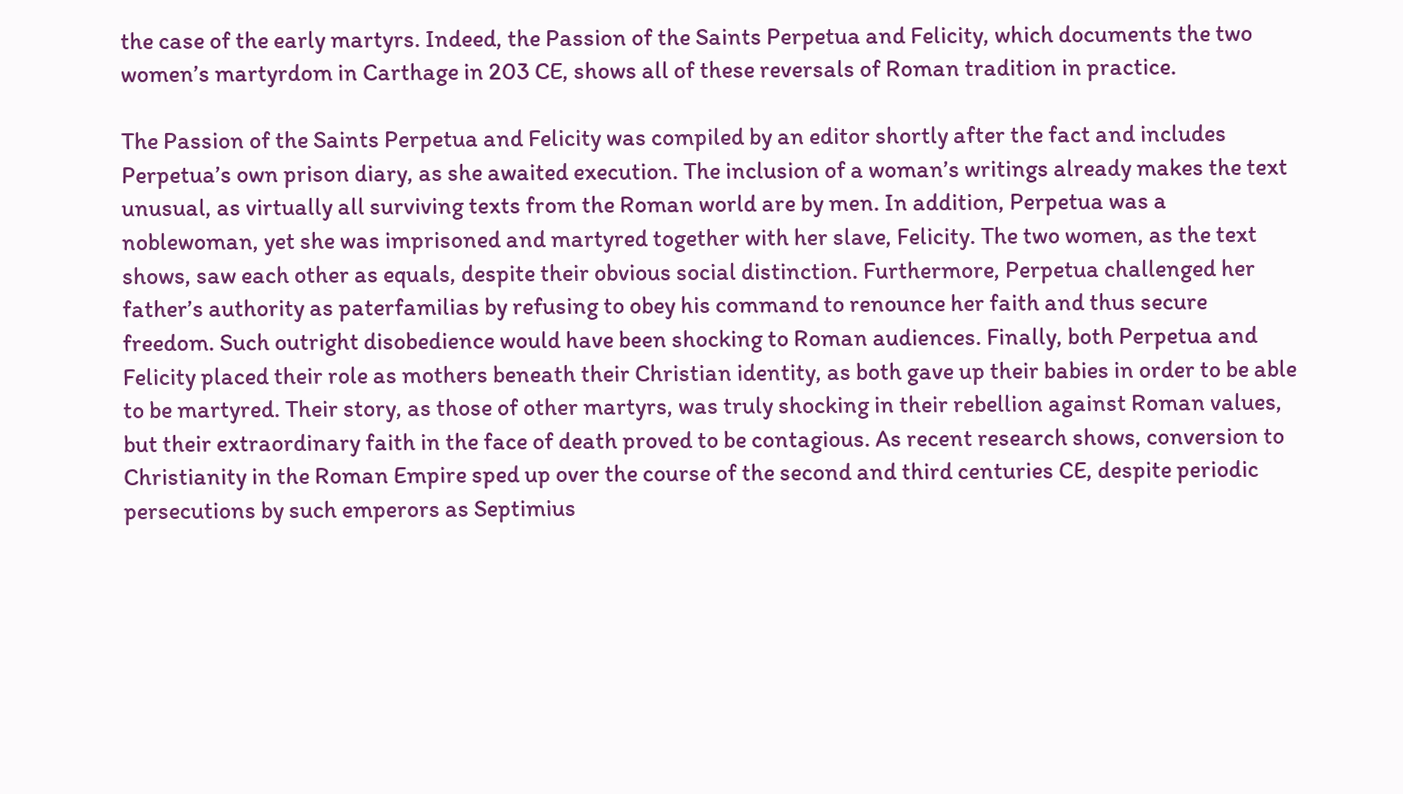the case of the early martyrs. Indeed, the Passion of the Saints Perpetua and Felicity, which documents the two women’s martyrdom in Carthage in 203 CE, shows all of these reversals of Roman tradition in practice.

The Passion of the Saints Perpetua and Felicity was compiled by an editor shortly after the fact and includes Perpetua’s own prison diary, as she awaited execution. The inclusion of a woman’s writings already makes the text unusual, as virtually all surviving texts from the Roman world are by men. In addition, Perpetua was a noblewoman, yet she was imprisoned and martyred together with her slave, Felicity. The two women, as the text shows, saw each other as equals, despite their obvious social distinction. Furthermore, Perpetua challenged her father’s authority as paterfamilias by refusing to obey his command to renounce her faith and thus secure freedom. Such outright disobedience would have been shocking to Roman audiences. Finally, both Perpetua and Felicity placed their role as mothers beneath their Christian identity, as both gave up their babies in order to be able to be martyred. Their story, as those of other martyrs, was truly shocking in their rebellion against Roman values, but their extraordinary faith in the face of death proved to be contagious. As recent research shows, conversion to Christianity in the Roman Empire sped up over the course of the second and third centuries CE, despite periodic persecutions by such emperors as Septimius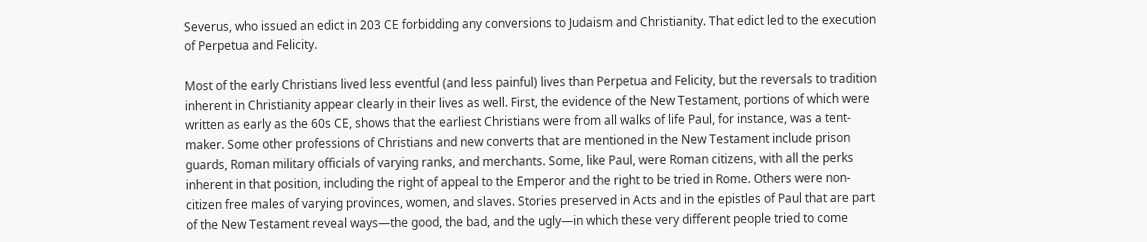Severus, who issued an edict in 203 CE forbidding any conversions to Judaism and Christianity. That edict led to the execution of Perpetua and Felicity.

Most of the early Christians lived less eventful (and less painful) lives than Perpetua and Felicity, but the reversals to tradition inherent in Christianity appear clearly in their lives as well. First, the evidence of the New Testament, portions of which were written as early as the 60s CE, shows that the earliest Christians were from all walks of life Paul, for instance, was a tent-maker. Some other professions of Christians and new converts that are mentioned in the New Testament include prison guards, Roman military officials of varying ranks, and merchants. Some, like Paul, were Roman citizens, with all the perks inherent in that position, including the right of appeal to the Emperor and the right to be tried in Rome. Others were non-citizen free males of varying provinces, women, and slaves. Stories preserved in Acts and in the epistles of Paul that are part of the New Testament reveal ways—the good, the bad, and the ugly—in which these very different people tried to come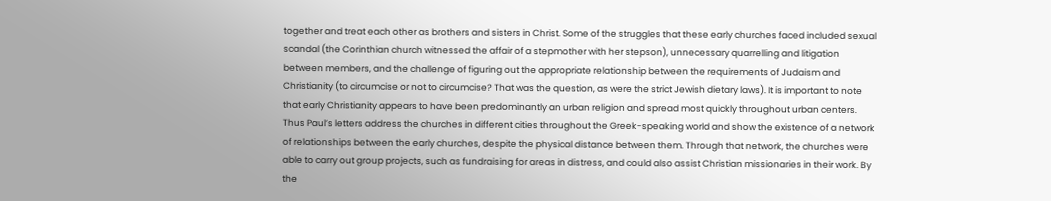together and treat each other as brothers and sisters in Christ. Some of the struggles that these early churches faced included sexual scandal (the Corinthian church witnessed the affair of a stepmother with her stepson), unnecessary quarrelling and litigation between members, and the challenge of figuring out the appropriate relationship between the requirements of Judaism and Christianity (to circumcise or not to circumcise? That was the question, as were the strict Jewish dietary laws). It is important to note that early Christianity appears to have been predominantly an urban religion and spread most quickly throughout urban centers. Thus Paul’s letters address the churches in different cities throughout the Greek-speaking world and show the existence of a network of relationships between the early churches, despite the physical distance between them. Through that network, the churches were able to carry out group projects, such as fundraising for areas in distress, and could also assist Christian missionaries in their work. By the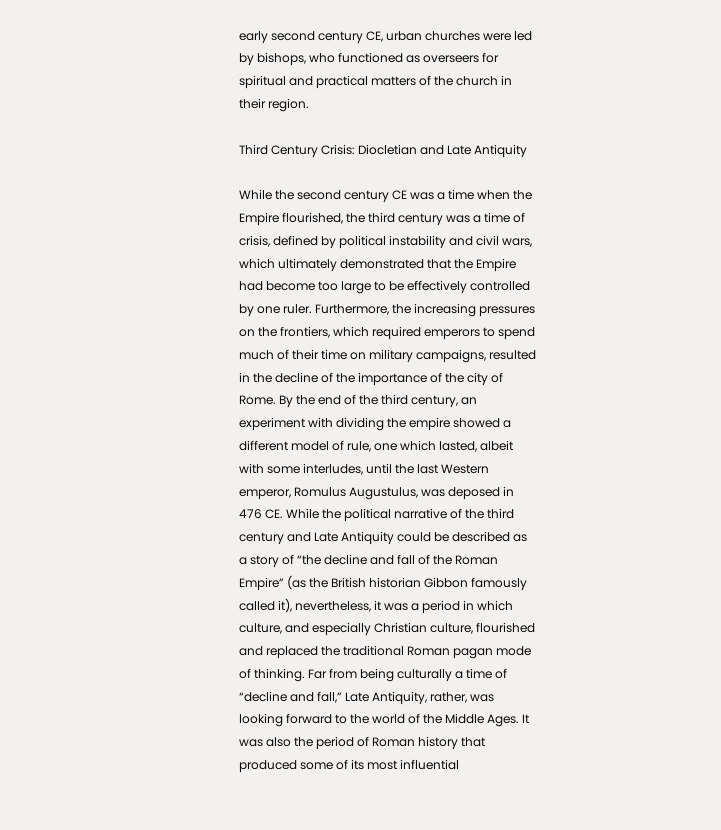early second century CE, urban churches were led by bishops, who functioned as overseers for spiritual and practical matters of the church in their region.

Third Century Crisis: Diocletian and Late Antiquity

While the second century CE was a time when the Empire flourished, the third century was a time of crisis, defined by political instability and civil wars, which ultimately demonstrated that the Empire had become too large to be effectively controlled by one ruler. Furthermore, the increasing pressures on the frontiers, which required emperors to spend much of their time on military campaigns, resulted in the decline of the importance of the city of Rome. By the end of the third century, an experiment with dividing the empire showed a different model of rule, one which lasted, albeit with some interludes, until the last Western emperor, Romulus Augustulus, was deposed in 476 CE. While the political narrative of the third century and Late Antiquity could be described as a story of “the decline and fall of the Roman Empire” (as the British historian Gibbon famously called it), nevertheless, it was a period in which culture, and especially Christian culture, flourished and replaced the traditional Roman pagan mode of thinking. Far from being culturally a time of “decline and fall,” Late Antiquity, rather, was looking forward to the world of the Middle Ages. It was also the period of Roman history that produced some of its most influential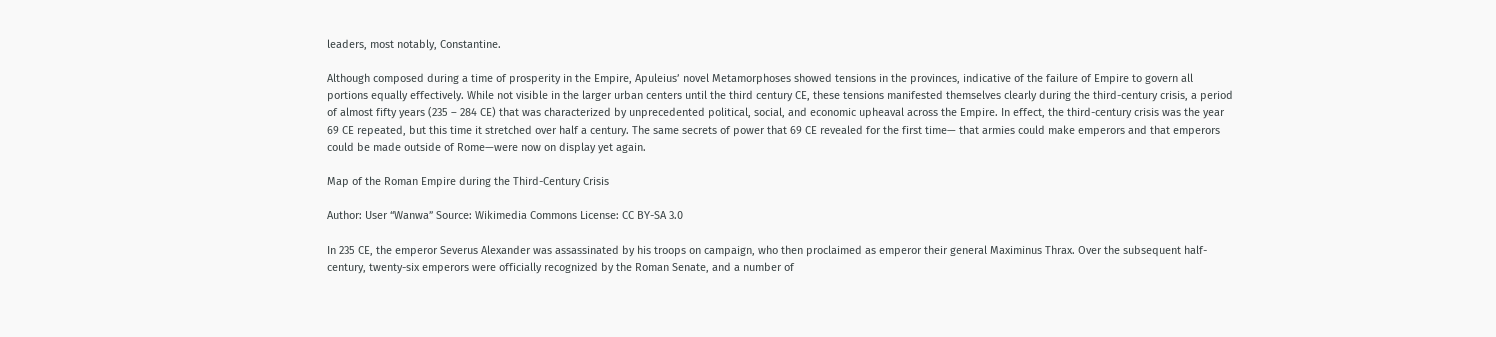leaders, most notably, Constantine.

Although composed during a time of prosperity in the Empire, Apuleius’ novel Metamorphoses showed tensions in the provinces, indicative of the failure of Empire to govern all portions equally effectively. While not visible in the larger urban centers until the third century CE, these tensions manifested themselves clearly during the third-century crisis, a period of almost fifty years (235 – 284 CE) that was characterized by unprecedented political, social, and economic upheaval across the Empire. In effect, the third-century crisis was the year 69 CE repeated, but this time it stretched over half a century. The same secrets of power that 69 CE revealed for the first time— that armies could make emperors and that emperors could be made outside of Rome—were now on display yet again.

Map of the Roman Empire during the Third-Century Crisis

Author: User “Wanwa” Source: Wikimedia Commons License: CC BY-SA 3.0

In 235 CE, the emperor Severus Alexander was assassinated by his troops on campaign, who then proclaimed as emperor their general Maximinus Thrax. Over the subsequent half-century, twenty-six emperors were officially recognized by the Roman Senate, and a number of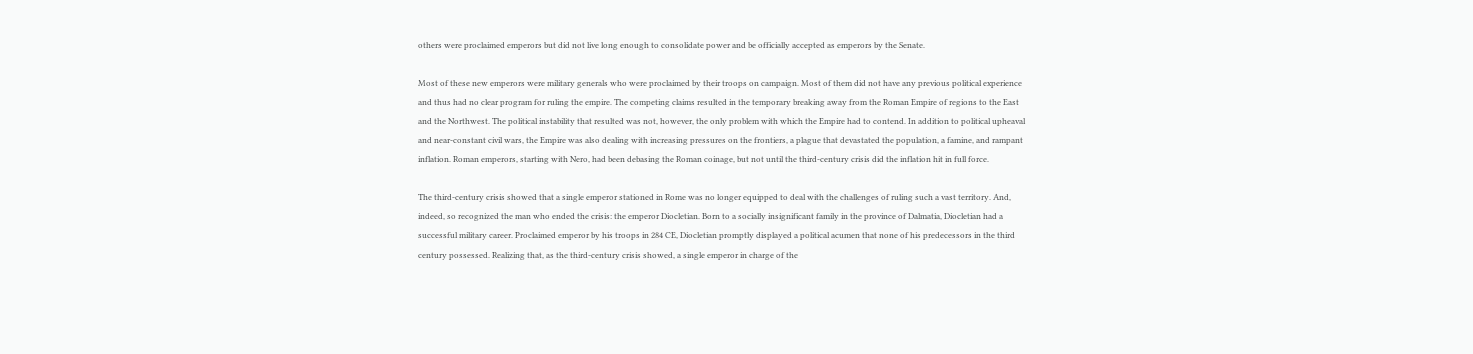others were proclaimed emperors but did not live long enough to consolidate power and be officially accepted as emperors by the Senate.

Most of these new emperors were military generals who were proclaimed by their troops on campaign. Most of them did not have any previous political experience and thus had no clear program for ruling the empire. The competing claims resulted in the temporary breaking away from the Roman Empire of regions to the East and the Northwest. The political instability that resulted was not, however, the only problem with which the Empire had to contend. In addition to political upheaval and near-constant civil wars, the Empire was also dealing with increasing pressures on the frontiers, a plague that devastated the population, a famine, and rampant inflation. Roman emperors, starting with Nero, had been debasing the Roman coinage, but not until the third-century crisis did the inflation hit in full force.

The third-century crisis showed that a single emperor stationed in Rome was no longer equipped to deal with the challenges of ruling such a vast territory. And, indeed, so recognized the man who ended the crisis: the emperor Diocletian. Born to a socially insignificant family in the province of Dalmatia, Diocletian had a successful military career. Proclaimed emperor by his troops in 284 CE, Diocletian promptly displayed a political acumen that none of his predecessors in the third century possessed. Realizing that, as the third-century crisis showed, a single emperor in charge of the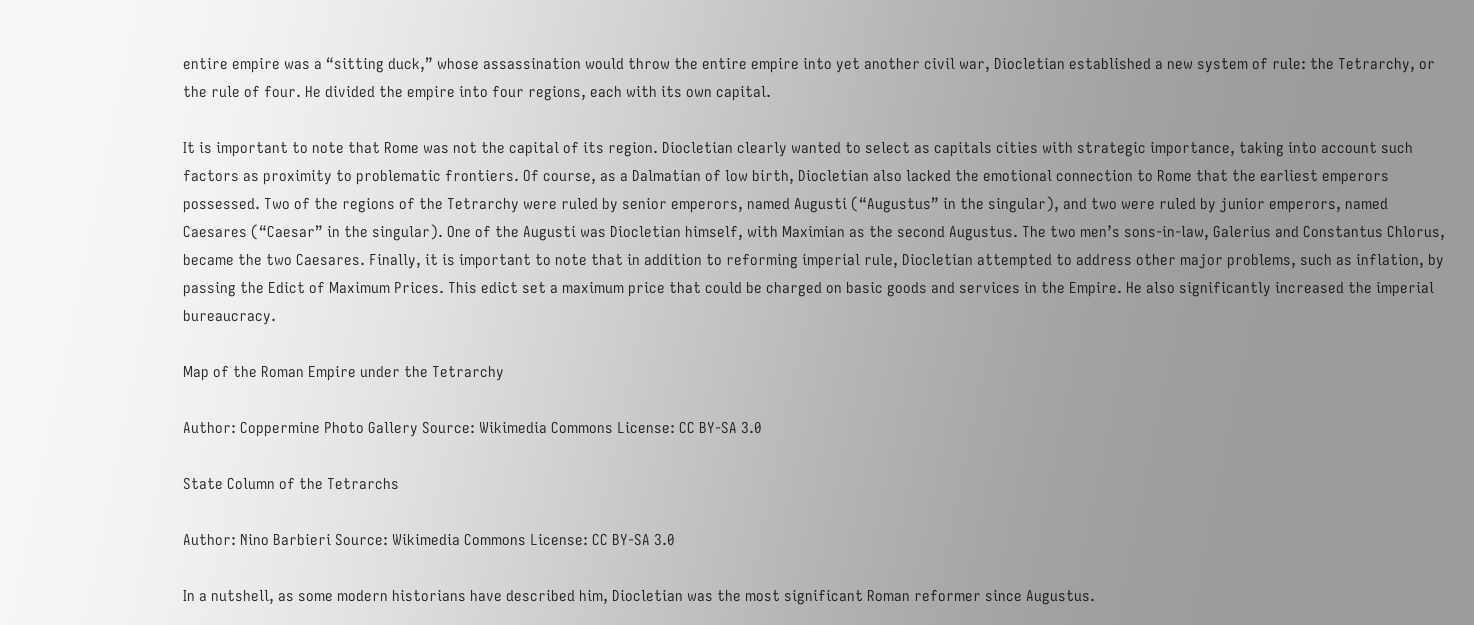entire empire was a “sitting duck,” whose assassination would throw the entire empire into yet another civil war, Diocletian established a new system of rule: the Tetrarchy, or the rule of four. He divided the empire into four regions, each with its own capital.

It is important to note that Rome was not the capital of its region. Diocletian clearly wanted to select as capitals cities with strategic importance, taking into account such factors as proximity to problematic frontiers. Of course, as a Dalmatian of low birth, Diocletian also lacked the emotional connection to Rome that the earliest emperors possessed. Two of the regions of the Tetrarchy were ruled by senior emperors, named Augusti (“Augustus” in the singular), and two were ruled by junior emperors, named Caesares (“Caesar” in the singular). One of the Augusti was Diocletian himself, with Maximian as the second Augustus. The two men’s sons-in-law, Galerius and Constantus Chlorus, became the two Caesares. Finally, it is important to note that in addition to reforming imperial rule, Diocletian attempted to address other major problems, such as inflation, by passing the Edict of Maximum Prices. This edict set a maximum price that could be charged on basic goods and services in the Empire. He also significantly increased the imperial bureaucracy.

Map of the Roman Empire under the Tetrarchy

Author: Coppermine Photo Gallery Source: Wikimedia Commons License: CC BY-SA 3.0

State Column of the Tetrarchs

Author: Nino Barbieri Source: Wikimedia Commons License: CC BY-SA 3.0

In a nutshell, as some modern historians have described him, Diocletian was the most significant Roman reformer since Augustus.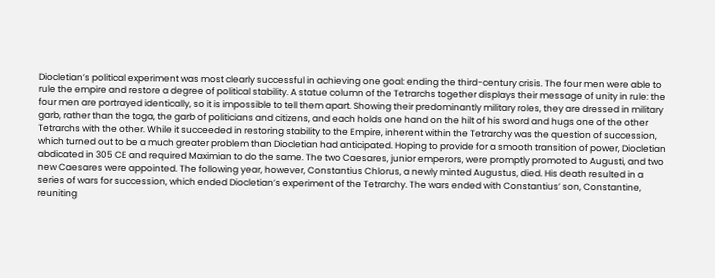Diocletian’s political experiment was most clearly successful in achieving one goal: ending the third-century crisis. The four men were able to rule the empire and restore a degree of political stability. A statue column of the Tetrarchs together displays their message of unity in rule: the four men are portrayed identically, so it is impossible to tell them apart. Showing their predominantly military roles, they are dressed in military garb, rather than the toga, the garb of politicians and citizens, and each holds one hand on the hilt of his sword and hugs one of the other Tetrarchs with the other. While it succeeded in restoring stability to the Empire, inherent within the Tetrarchy was the question of succession, which turned out to be a much greater problem than Diocletian had anticipated. Hoping to provide for a smooth transition of power, Diocletian abdicated in 305 CE and required Maximian to do the same. The two Caesares, junior emperors, were promptly promoted to Augusti, and two new Caesares were appointed. The following year, however, Constantius Chlorus, a newly minted Augustus, died. His death resulted in a series of wars for succession, which ended Diocletian’s experiment of the Tetrarchy. The wars ended with Constantius’ son, Constantine, reuniting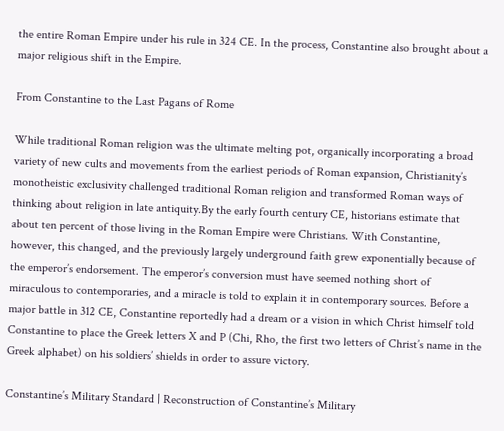the entire Roman Empire under his rule in 324 CE. In the process, Constantine also brought about a major religious shift in the Empire.

From Constantine to the Last Pagans of Rome

While traditional Roman religion was the ultimate melting pot, organically incorporating a broad variety of new cults and movements from the earliest periods of Roman expansion, Christianity’s monotheistic exclusivity challenged traditional Roman religion and transformed Roman ways of thinking about religion in late antiquity.By the early fourth century CE, historians estimate that about ten percent of those living in the Roman Empire were Christians. With Constantine, however, this changed, and the previously largely underground faith grew exponentially because of the emperor’s endorsement. The emperor’s conversion must have seemed nothing short of miraculous to contemporaries, and a miracle is told to explain it in contemporary sources. Before a major battle in 312 CE, Constantine reportedly had a dream or a vision in which Christ himself told Constantine to place the Greek letters X and P (Chi, Rho, the first two letters of Christ’s name in the Greek alphabet) on his soldiers’ shields in order to assure victory.

Constantine’s Military Standard | Reconstruction of Constantine’s Military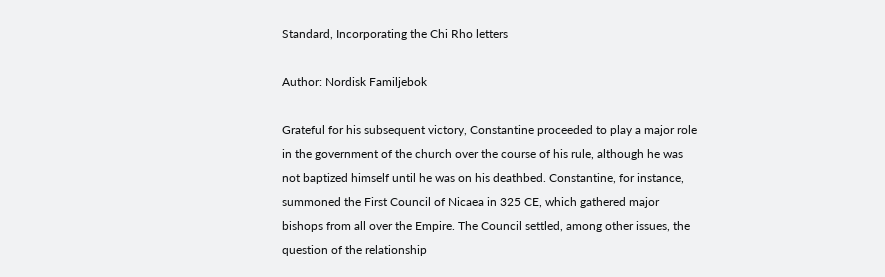Standard, Incorporating the Chi Rho letters

Author: Nordisk Familjebok

Grateful for his subsequent victory, Constantine proceeded to play a major role in the government of the church over the course of his rule, although he was not baptized himself until he was on his deathbed. Constantine, for instance, summoned the First Council of Nicaea in 325 CE, which gathered major bishops from all over the Empire. The Council settled, among other issues, the question of the relationship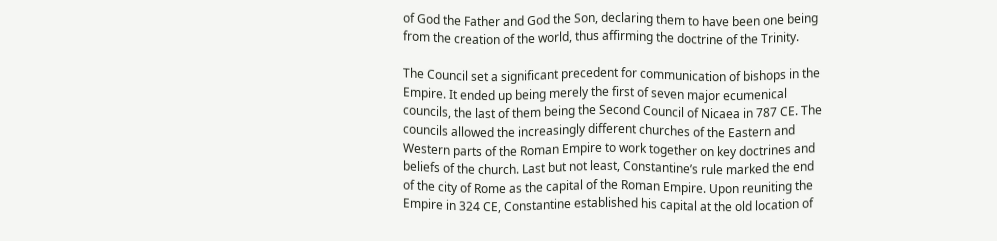of God the Father and God the Son, declaring them to have been one being from the creation of the world, thus affirming the doctrine of the Trinity.

The Council set a significant precedent for communication of bishops in the Empire. It ended up being merely the first of seven major ecumenical councils, the last of them being the Second Council of Nicaea in 787 CE. The councils allowed the increasingly different churches of the Eastern and Western parts of the Roman Empire to work together on key doctrines and beliefs of the church. Last but not least, Constantine’s rule marked the end of the city of Rome as the capital of the Roman Empire. Upon reuniting the Empire in 324 CE, Constantine established his capital at the old location of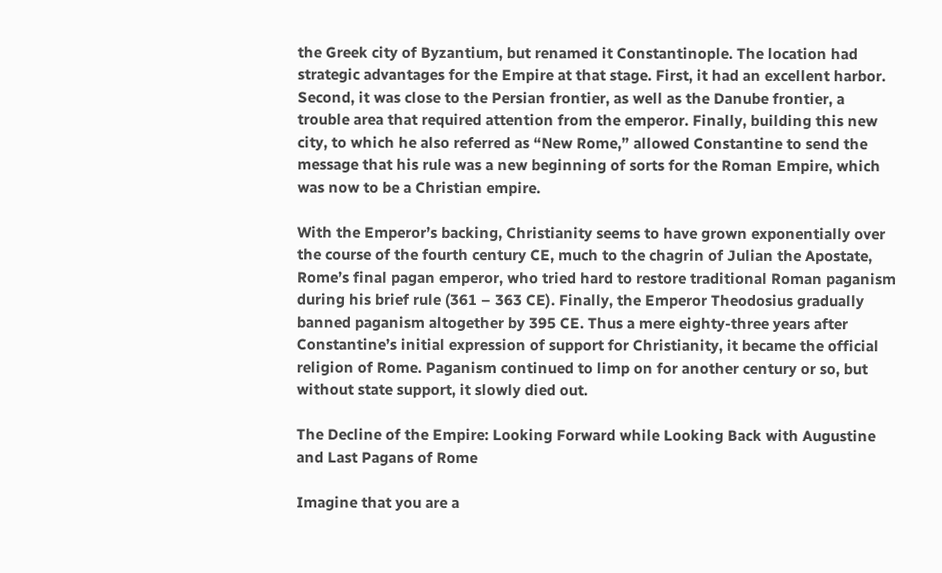the Greek city of Byzantium, but renamed it Constantinople. The location had strategic advantages for the Empire at that stage. First, it had an excellent harbor. Second, it was close to the Persian frontier, as well as the Danube frontier, a trouble area that required attention from the emperor. Finally, building this new city, to which he also referred as “New Rome,” allowed Constantine to send the message that his rule was a new beginning of sorts for the Roman Empire, which was now to be a Christian empire.

With the Emperor’s backing, Christianity seems to have grown exponentially over the course of the fourth century CE, much to the chagrin of Julian the Apostate, Rome’s final pagan emperor, who tried hard to restore traditional Roman paganism during his brief rule (361 – 363 CE). Finally, the Emperor Theodosius gradually banned paganism altogether by 395 CE. Thus a mere eighty-three years after Constantine’s initial expression of support for Christianity, it became the official religion of Rome. Paganism continued to limp on for another century or so, but without state support, it slowly died out.

The Decline of the Empire: Looking Forward while Looking Back with Augustine and Last Pagans of Rome

Imagine that you are a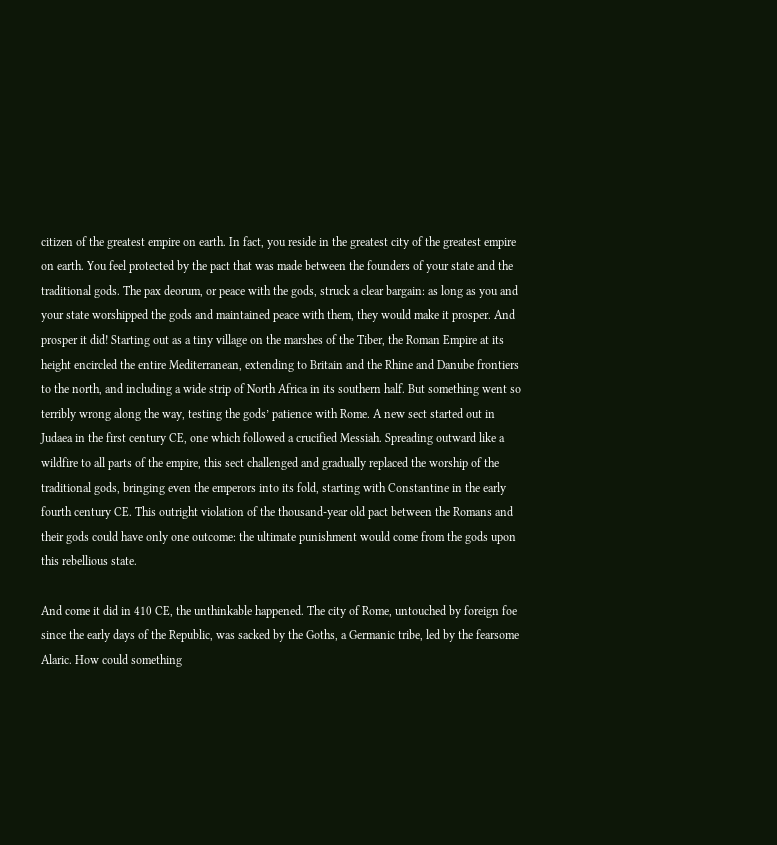citizen of the greatest empire on earth. In fact, you reside in the greatest city of the greatest empire on earth. You feel protected by the pact that was made between the founders of your state and the traditional gods. The pax deorum, or peace with the gods, struck a clear bargain: as long as you and your state worshipped the gods and maintained peace with them, they would make it prosper. And prosper it did! Starting out as a tiny village on the marshes of the Tiber, the Roman Empire at its height encircled the entire Mediterranean, extending to Britain and the Rhine and Danube frontiers to the north, and including a wide strip of North Africa in its southern half. But something went so terribly wrong along the way, testing the gods’ patience with Rome. A new sect started out in Judaea in the first century CE, one which followed a crucified Messiah. Spreading outward like a wildfire to all parts of the empire, this sect challenged and gradually replaced the worship of the traditional gods, bringing even the emperors into its fold, starting with Constantine in the early fourth century CE. This outright violation of the thousand-year old pact between the Romans and their gods could have only one outcome: the ultimate punishment would come from the gods upon this rebellious state.

And come it did in 410 CE, the unthinkable happened. The city of Rome, untouched by foreign foe since the early days of the Republic, was sacked by the Goths, a Germanic tribe, led by the fearsome Alaric. How could something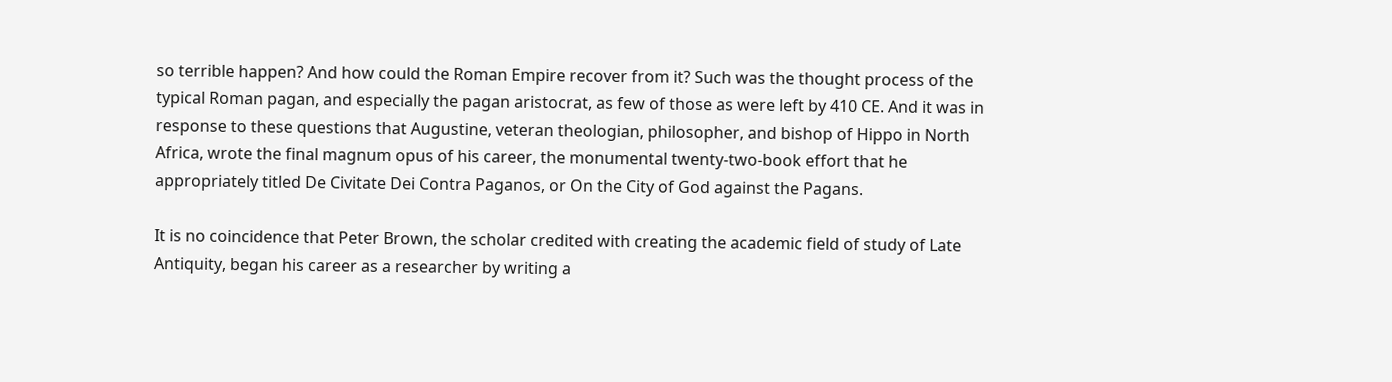so terrible happen? And how could the Roman Empire recover from it? Such was the thought process of the typical Roman pagan, and especially the pagan aristocrat, as few of those as were left by 410 CE. And it was in response to these questions that Augustine, veteran theologian, philosopher, and bishop of Hippo in North Africa, wrote the final magnum opus of his career, the monumental twenty-two-book effort that he appropriately titled De Civitate Dei Contra Paganos, or On the City of God against the Pagans.

It is no coincidence that Peter Brown, the scholar credited with creating the academic field of study of Late Antiquity, began his career as a researcher by writing a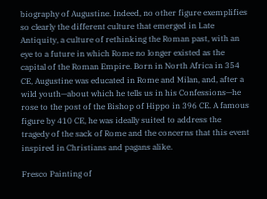biography of Augustine. Indeed, no other figure exemplifies so clearly the different culture that emerged in Late Antiquity, a culture of rethinking the Roman past, with an eye to a future in which Rome no longer existed as the capital of the Roman Empire. Born in North Africa in 354 CE, Augustine was educated in Rome and Milan, and, after a wild youth—about which he tells us in his Confessions—he rose to the post of the Bishop of Hippo in 396 CE. A famous figure by 410 CE, he was ideally suited to address the tragedy of the sack of Rome and the concerns that this event inspired in Christians and pagans alike.

Fresco Painting of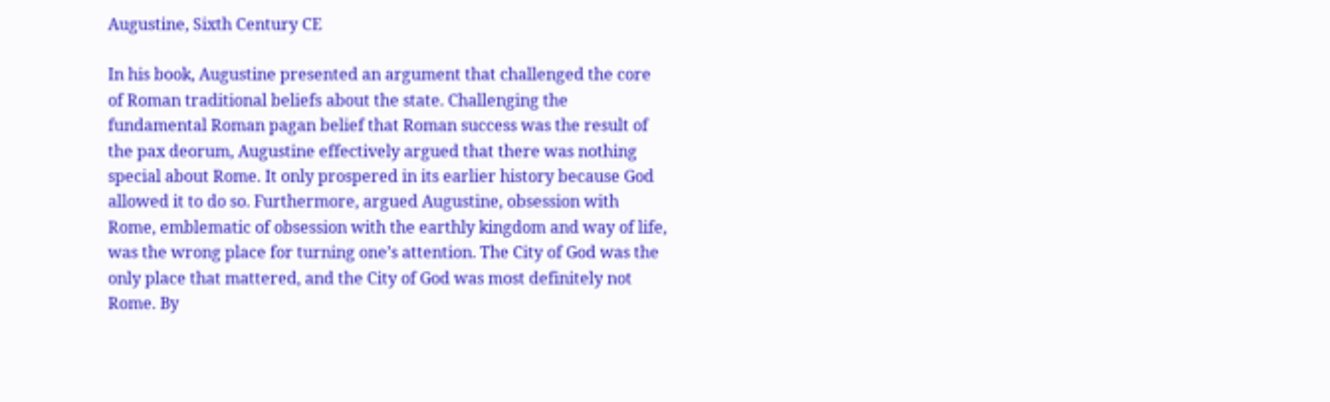Augustine, Sixth Century CE

In his book, Augustine presented an argument that challenged the core of Roman traditional beliefs about the state. Challenging the fundamental Roman pagan belief that Roman success was the result of the pax deorum, Augustine effectively argued that there was nothing special about Rome. It only prospered in its earlier history because God allowed it to do so. Furthermore, argued Augustine, obsession with Rome, emblematic of obsession with the earthly kingdom and way of life, was the wrong place for turning one’s attention. The City of God was the only place that mattered, and the City of God was most definitely not Rome. By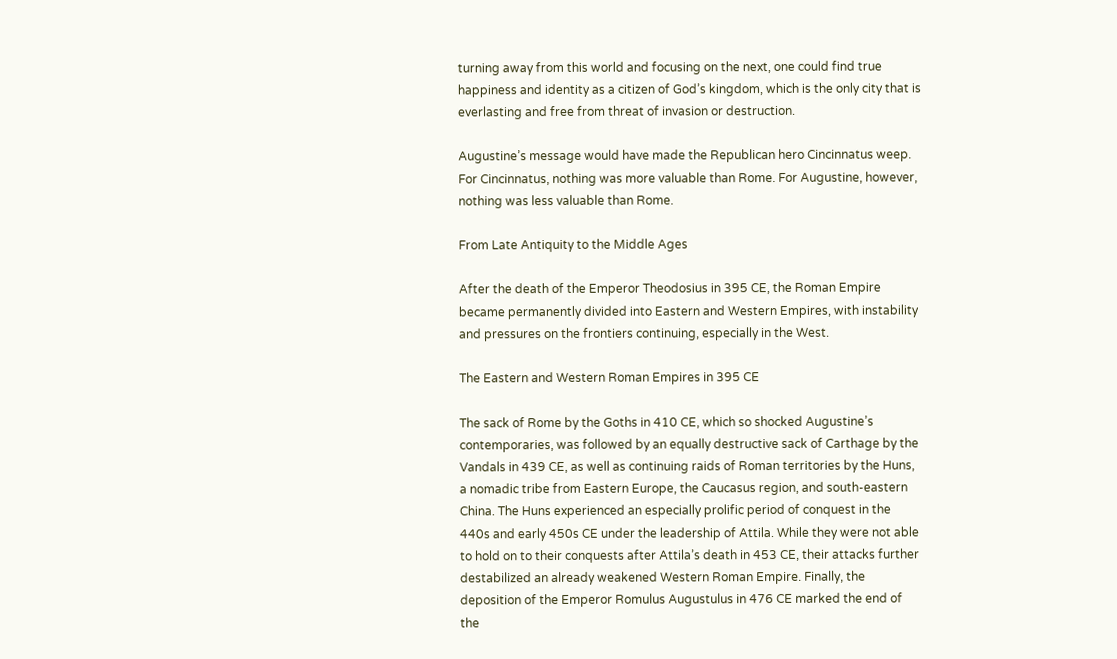turning away from this world and focusing on the next, one could find true happiness and identity as a citizen of God’s kingdom, which is the only city that is everlasting and free from threat of invasion or destruction.

Augustine’s message would have made the Republican hero Cincinnatus weep. For Cincinnatus, nothing was more valuable than Rome. For Augustine, however, nothing was less valuable than Rome.

From Late Antiquity to the Middle Ages

After the death of the Emperor Theodosius in 395 CE, the Roman Empire became permanently divided into Eastern and Western Empires, with instability and pressures on the frontiers continuing, especially in the West.

The Eastern and Western Roman Empires in 395 CE

The sack of Rome by the Goths in 410 CE, which so shocked Augustine’s contemporaries, was followed by an equally destructive sack of Carthage by the Vandals in 439 CE, as well as continuing raids of Roman territories by the Huns, a nomadic tribe from Eastern Europe, the Caucasus region, and south-eastern China. The Huns experienced an especially prolific period of conquest in the 440s and early 450s CE under the leadership of Attila. While they were not able to hold on to their conquests after Attila’s death in 453 CE, their attacks further destabilized an already weakened Western Roman Empire. Finally, the deposition of the Emperor Romulus Augustulus in 476 CE marked the end of the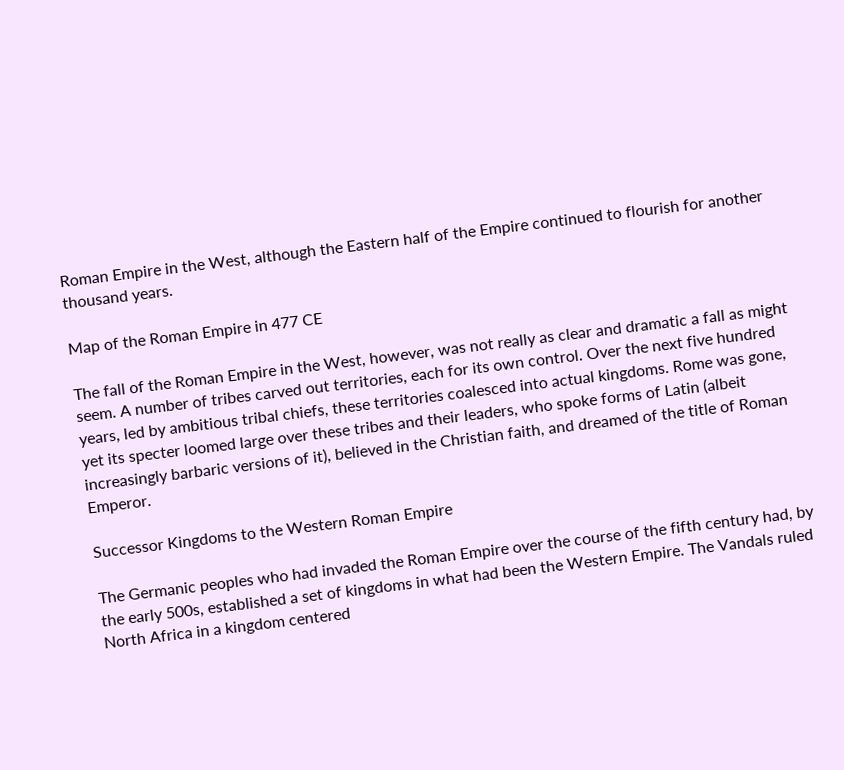Roman Empire in the West, although the Eastern half of the Empire continued to flourish for another thousand years.

Map of the Roman Empire in 477 CE

The fall of the Roman Empire in the West, however, was not really as clear and dramatic a fall as might seem. A number of tribes carved out territories, each for its own control. Over the next five hundred years, led by ambitious tribal chiefs, these territories coalesced into actual kingdoms. Rome was gone, yet its specter loomed large over these tribes and their leaders, who spoke forms of Latin (albeit increasingly barbaric versions of it), believed in the Christian faith, and dreamed of the title of Roman Emperor.

Successor Kingdoms to the Western Roman Empire

The Germanic peoples who had invaded the Roman Empire over the course of the fifth century had, by the early 500s, established a set of kingdoms in what had been the Western Empire. The Vandals ruled North Africa in a kingdom centered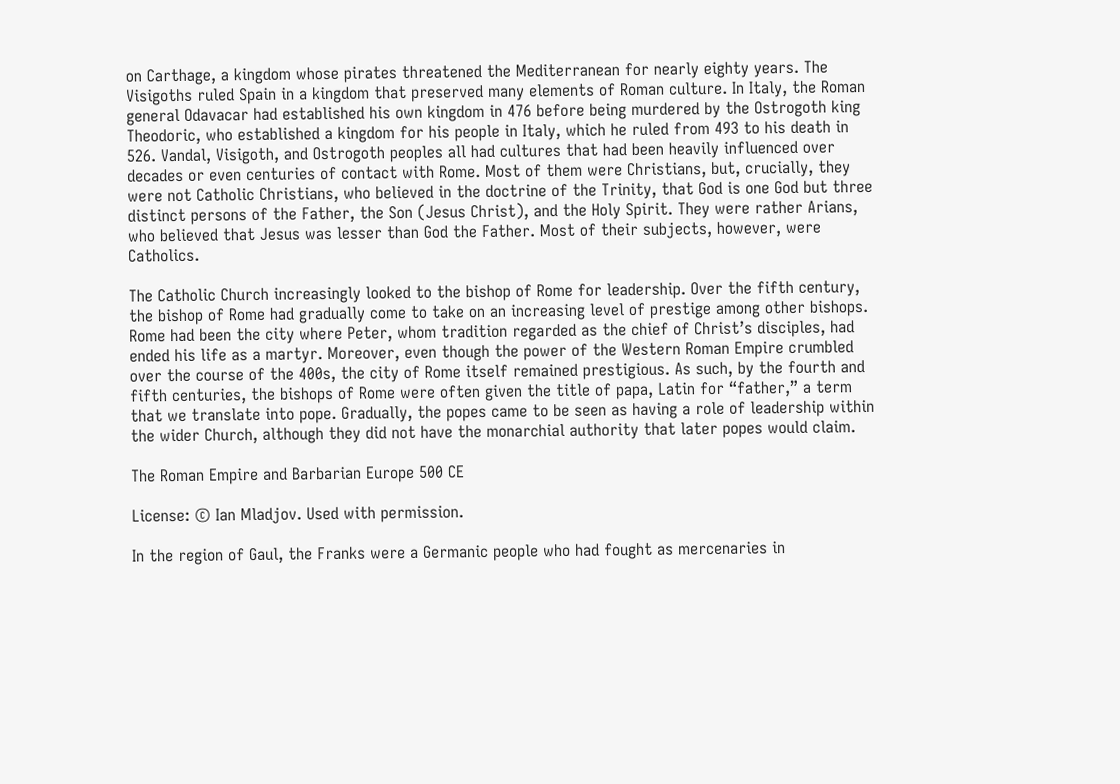on Carthage, a kingdom whose pirates threatened the Mediterranean for nearly eighty years. The Visigoths ruled Spain in a kingdom that preserved many elements of Roman culture. In Italy, the Roman general Odavacar had established his own kingdom in 476 before being murdered by the Ostrogoth king Theodoric, who established a kingdom for his people in Italy, which he ruled from 493 to his death in 526. Vandal, Visigoth, and Ostrogoth peoples all had cultures that had been heavily influenced over decades or even centuries of contact with Rome. Most of them were Christians, but, crucially, they were not Catholic Christians, who believed in the doctrine of the Trinity, that God is one God but three distinct persons of the Father, the Son (Jesus Christ), and the Holy Spirit. They were rather Arians, who believed that Jesus was lesser than God the Father. Most of their subjects, however, were Catholics.

The Catholic Church increasingly looked to the bishop of Rome for leadership. Over the fifth century, the bishop of Rome had gradually come to take on an increasing level of prestige among other bishops. Rome had been the city where Peter, whom tradition regarded as the chief of Christ’s disciples, had ended his life as a martyr. Moreover, even though the power of the Western Roman Empire crumbled over the course of the 400s, the city of Rome itself remained prestigious. As such, by the fourth and fifth centuries, the bishops of Rome were often given the title of papa, Latin for “father,” a term that we translate into pope. Gradually, the popes came to be seen as having a role of leadership within the wider Church, although they did not have the monarchial authority that later popes would claim.

The Roman Empire and Barbarian Europe 500 CE

License: © Ian Mladjov. Used with permission.

In the region of Gaul, the Franks were a Germanic people who had fought as mercenaries in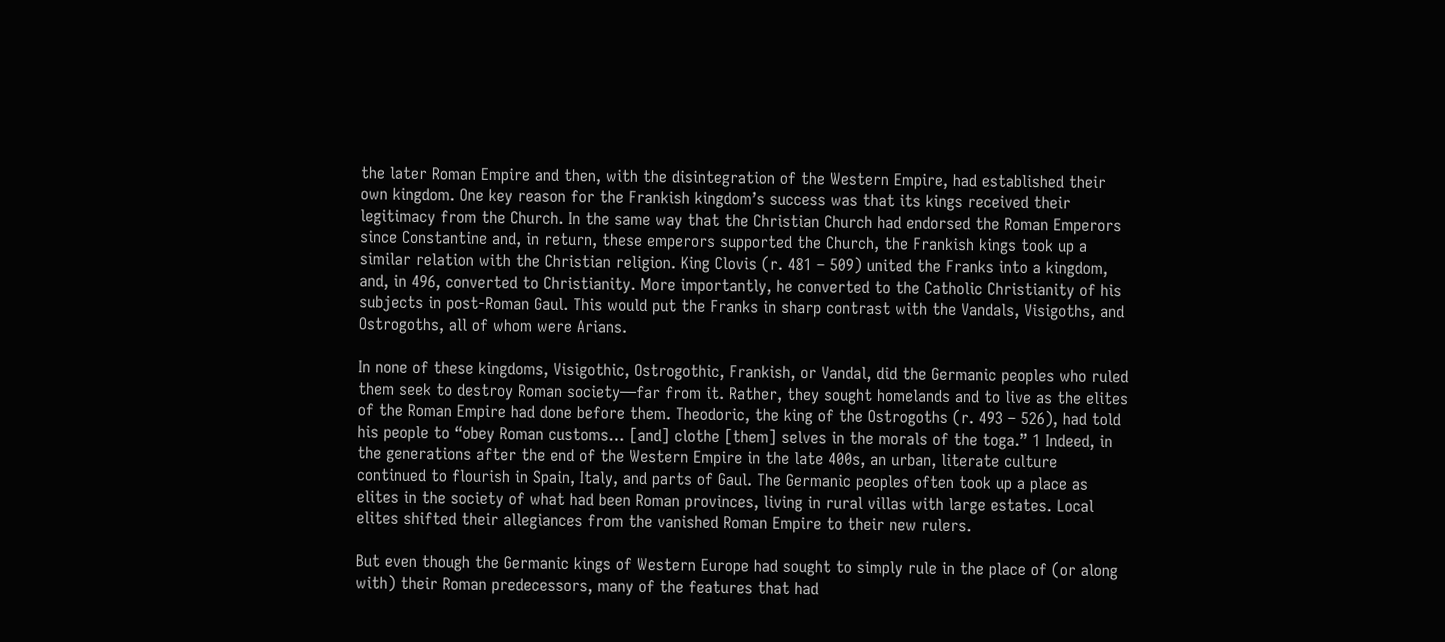the later Roman Empire and then, with the disintegration of the Western Empire, had established their own kingdom. One key reason for the Frankish kingdom’s success was that its kings received their legitimacy from the Church. In the same way that the Christian Church had endorsed the Roman Emperors since Constantine and, in return, these emperors supported the Church, the Frankish kings took up a similar relation with the Christian religion. King Clovis (r. 481 – 509) united the Franks into a kingdom, and, in 496, converted to Christianity. More importantly, he converted to the Catholic Christianity of his subjects in post-Roman Gaul. This would put the Franks in sharp contrast with the Vandals, Visigoths, and Ostrogoths, all of whom were Arians.

In none of these kingdoms, Visigothic, Ostrogothic, Frankish, or Vandal, did the Germanic peoples who ruled them seek to destroy Roman society—far from it. Rather, they sought homelands and to live as the elites of the Roman Empire had done before them. Theodoric, the king of the Ostrogoths (r. 493 – 526), had told his people to “obey Roman customs… [and] clothe [them] selves in the morals of the toga.” 1 Indeed, in the generations after the end of the Western Empire in the late 400s, an urban, literate culture continued to flourish in Spain, Italy, and parts of Gaul. The Germanic peoples often took up a place as elites in the society of what had been Roman provinces, living in rural villas with large estates. Local elites shifted their allegiances from the vanished Roman Empire to their new rulers.

But even though the Germanic kings of Western Europe had sought to simply rule in the place of (or along with) their Roman predecessors, many of the features that had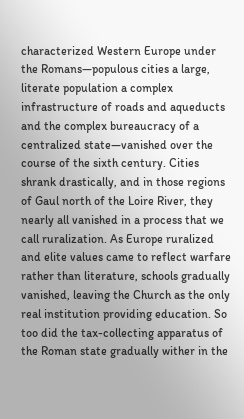characterized Western Europe under the Romans—populous cities a large, literate population a complex infrastructure of roads and aqueducts and the complex bureaucracy of a centralized state—vanished over the course of the sixth century. Cities shrank drastically, and in those regions of Gaul north of the Loire River, they nearly all vanished in a process that we call ruralization. As Europe ruralized and elite values came to reflect warfare rather than literature, schools gradually vanished, leaving the Church as the only real institution providing education. So too did the tax-collecting apparatus of the Roman state gradually wither in the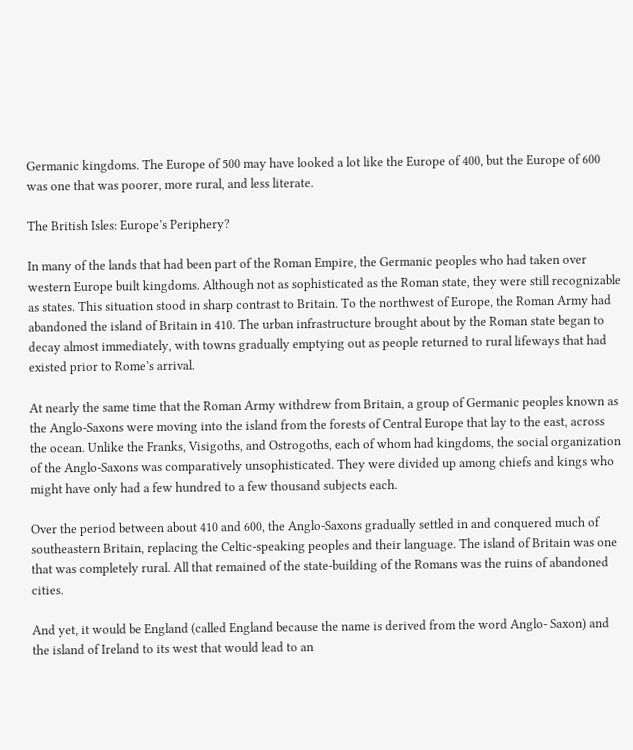Germanic kingdoms. The Europe of 500 may have looked a lot like the Europe of 400, but the Europe of 600 was one that was poorer, more rural, and less literate.

The British Isles: Europe’s Periphery?

In many of the lands that had been part of the Roman Empire, the Germanic peoples who had taken over western Europe built kingdoms. Although not as sophisticated as the Roman state, they were still recognizable as states. This situation stood in sharp contrast to Britain. To the northwest of Europe, the Roman Army had abandoned the island of Britain in 410. The urban infrastructure brought about by the Roman state began to decay almost immediately, with towns gradually emptying out as people returned to rural lifeways that had existed prior to Rome’s arrival.

At nearly the same time that the Roman Army withdrew from Britain, a group of Germanic peoples known as the Anglo-Saxons were moving into the island from the forests of Central Europe that lay to the east, across the ocean. Unlike the Franks, Visigoths, and Ostrogoths, each of whom had kingdoms, the social organization of the Anglo-Saxons was comparatively unsophisticated. They were divided up among chiefs and kings who might have only had a few hundred to a few thousand subjects each.

Over the period between about 410 and 600, the Anglo-Saxons gradually settled in and conquered much of southeastern Britain, replacing the Celtic-speaking peoples and their language. The island of Britain was one that was completely rural. All that remained of the state-building of the Romans was the ruins of abandoned cities.

And yet, it would be England (called England because the name is derived from the word Anglo- Saxon) and the island of Ireland to its west that would lead to an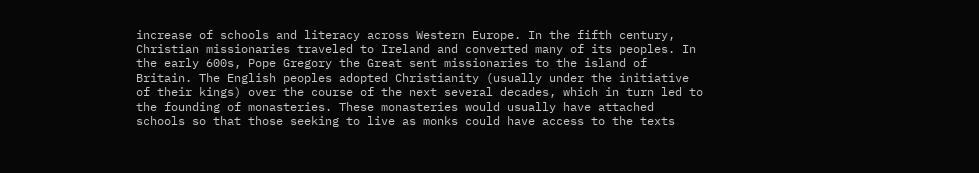increase of schools and literacy across Western Europe. In the fifth century, Christian missionaries traveled to Ireland and converted many of its peoples. In the early 600s, Pope Gregory the Great sent missionaries to the island of Britain. The English peoples adopted Christianity (usually under the initiative of their kings) over the course of the next several decades, which in turn led to the founding of monasteries. These monasteries would usually have attached schools so that those seeking to live as monks could have access to the texts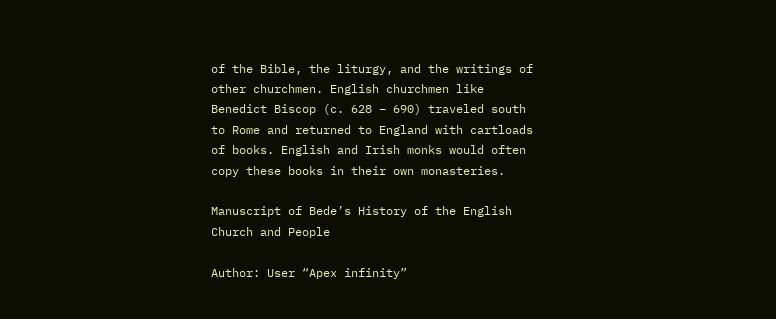of the Bible, the liturgy, and the writings of other churchmen. English churchmen like Benedict Biscop (c. 628 – 690) traveled south to Rome and returned to England with cartloads of books. English and Irish monks would often copy these books in their own monasteries.

Manuscript of Bede’s History of the English Church and People

Author: User “Apex infinity”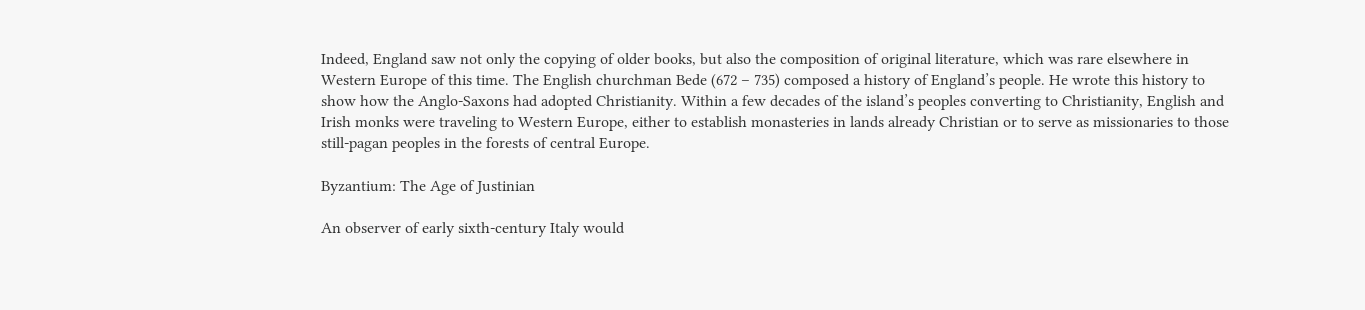Indeed, England saw not only the copying of older books, but also the composition of original literature, which was rare elsewhere in Western Europe of this time. The English churchman Bede (672 – 735) composed a history of England’s people. He wrote this history to show how the Anglo-Saxons had adopted Christianity. Within a few decades of the island’s peoples converting to Christianity, English and Irish monks were traveling to Western Europe, either to establish monasteries in lands already Christian or to serve as missionaries to those still-pagan peoples in the forests of central Europe.

Byzantium: The Age of Justinian

An observer of early sixth-century Italy would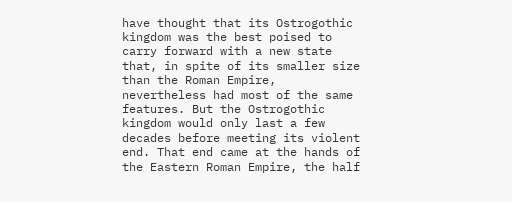have thought that its Ostrogothic kingdom was the best poised to carry forward with a new state that, in spite of its smaller size than the Roman Empire, nevertheless had most of the same features. But the Ostrogothic kingdom would only last a few decades before meeting its violent end. That end came at the hands of the Eastern Roman Empire, the half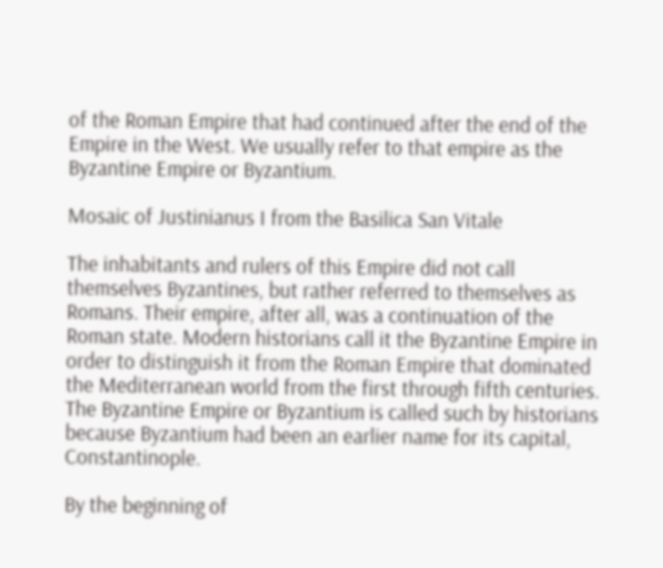of the Roman Empire that had continued after the end of the Empire in the West. We usually refer to that empire as the Byzantine Empire or Byzantium.

Mosaic of Justinianus I from the Basilica San Vitale

The inhabitants and rulers of this Empire did not call themselves Byzantines, but rather referred to themselves as Romans. Their empire, after all, was a continuation of the Roman state. Modern historians call it the Byzantine Empire in order to distinguish it from the Roman Empire that dominated the Mediterranean world from the first through fifth centuries. The Byzantine Empire or Byzantium is called such by historians because Byzantium had been an earlier name for its capital, Constantinople.

By the beginning of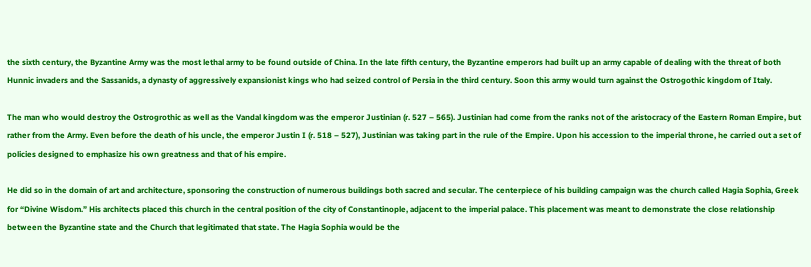the sixth century, the Byzantine Army was the most lethal army to be found outside of China. In the late fifth century, the Byzantine emperors had built up an army capable of dealing with the threat of both Hunnic invaders and the Sassanids, a dynasty of aggressively expansionist kings who had seized control of Persia in the third century. Soon this army would turn against the Ostrogothic kingdom of Italy.

The man who would destroy the Ostrogrothic as well as the Vandal kingdom was the emperor Justinian (r. 527 – 565). Justinian had come from the ranks not of the aristocracy of the Eastern Roman Empire, but rather from the Army. Even before the death of his uncle, the emperor Justin I (r. 518 – 527), Justinian was taking part in the rule of the Empire. Upon his accession to the imperial throne, he carried out a set of policies designed to emphasize his own greatness and that of his empire.

He did so in the domain of art and architecture, sponsoring the construction of numerous buildings both sacred and secular. The centerpiece of his building campaign was the church called Hagia Sophia, Greek for “Divine Wisdom.” His architects placed this church in the central position of the city of Constantinople, adjacent to the imperial palace. This placement was meant to demonstrate the close relationship between the Byzantine state and the Church that legitimated that state. The Hagia Sophia would be the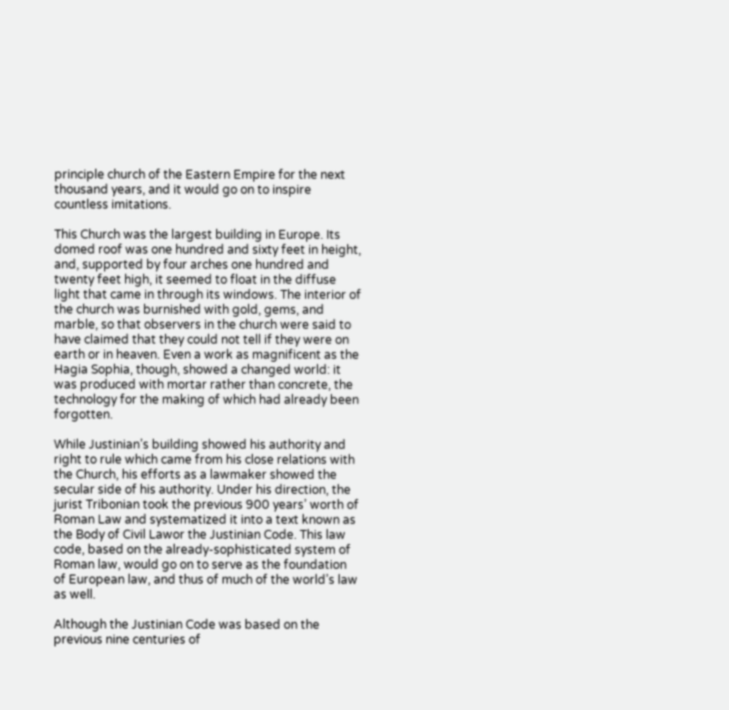principle church of the Eastern Empire for the next thousand years, and it would go on to inspire countless imitations.

This Church was the largest building in Europe. Its domed roof was one hundred and sixty feet in height, and, supported by four arches one hundred and twenty feet high, it seemed to float in the diffuse light that came in through its windows. The interior of the church was burnished with gold, gems, and marble, so that observers in the church were said to have claimed that they could not tell if they were on earth or in heaven. Even a work as magnificent as the Hagia Sophia, though, showed a changed world: it was produced with mortar rather than concrete, the technology for the making of which had already been forgotten.

While Justinian’s building showed his authority and right to rule which came from his close relations with the Church, his efforts as a lawmaker showed the secular side of his authority. Under his direction, the jurist Tribonian took the previous 900 years’ worth of Roman Law and systematized it into a text known as the Body of Civil Lawor the Justinian Code. This law code, based on the already-sophisticated system of Roman law, would go on to serve as the foundation of European law, and thus of much of the world’s law as well.

Although the Justinian Code was based on the previous nine centuries of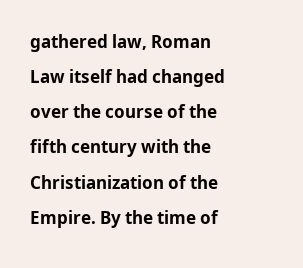gathered law, Roman Law itself had changed over the course of the fifth century with the Christianization of the Empire. By the time of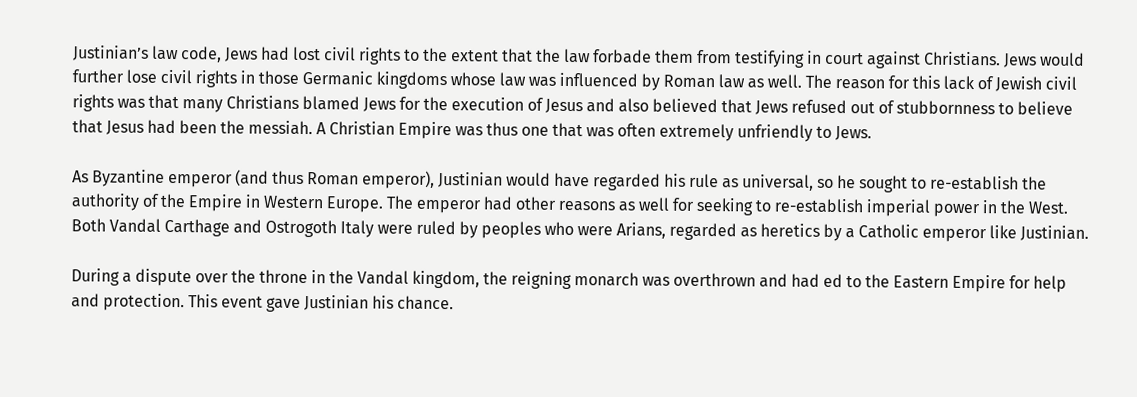Justinian’s law code, Jews had lost civil rights to the extent that the law forbade them from testifying in court against Christians. Jews would further lose civil rights in those Germanic kingdoms whose law was influenced by Roman law as well. The reason for this lack of Jewish civil rights was that many Christians blamed Jews for the execution of Jesus and also believed that Jews refused out of stubbornness to believe that Jesus had been the messiah. A Christian Empire was thus one that was often extremely unfriendly to Jews.

As Byzantine emperor (and thus Roman emperor), Justinian would have regarded his rule as universal, so he sought to re-establish the authority of the Empire in Western Europe. The emperor had other reasons as well for seeking to re-establish imperial power in the West. Both Vandal Carthage and Ostrogoth Italy were ruled by peoples who were Arians, regarded as heretics by a Catholic emperor like Justinian.

During a dispute over the throne in the Vandal kingdom, the reigning monarch was overthrown and had ed to the Eastern Empire for help and protection. This event gave Justinian his chance.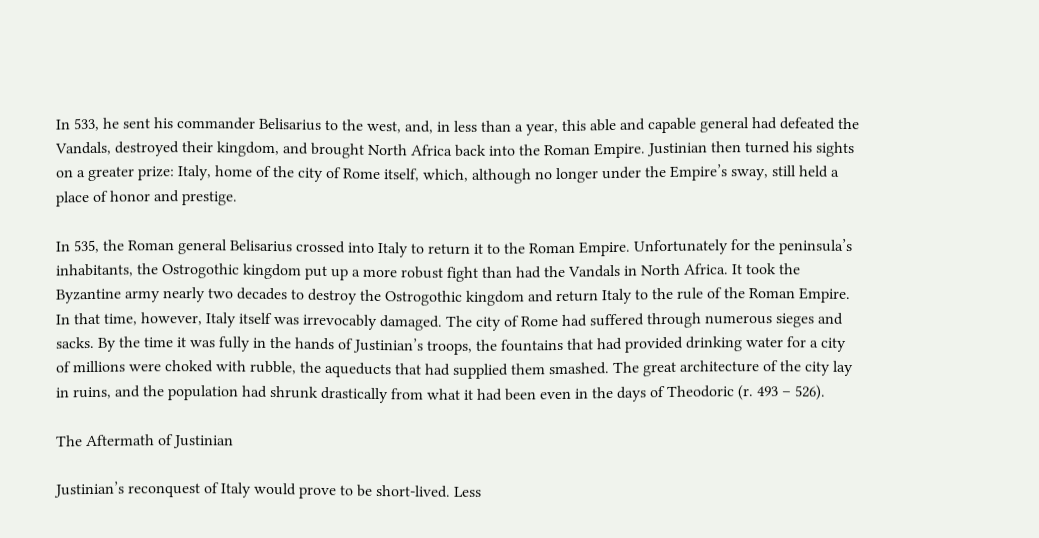In 533, he sent his commander Belisarius to the west, and, in less than a year, this able and capable general had defeated the Vandals, destroyed their kingdom, and brought North Africa back into the Roman Empire. Justinian then turned his sights on a greater prize: Italy, home of the city of Rome itself, which, although no longer under the Empire’s sway, still held a place of honor and prestige.

In 535, the Roman general Belisarius crossed into Italy to return it to the Roman Empire. Unfortunately for the peninsula’s inhabitants, the Ostrogothic kingdom put up a more robust fight than had the Vandals in North Africa. It took the Byzantine army nearly two decades to destroy the Ostrogothic kingdom and return Italy to the rule of the Roman Empire. In that time, however, Italy itself was irrevocably damaged. The city of Rome had suffered through numerous sieges and sacks. By the time it was fully in the hands of Justinian’s troops, the fountains that had provided drinking water for a city of millions were choked with rubble, the aqueducts that had supplied them smashed. The great architecture of the city lay in ruins, and the population had shrunk drastically from what it had been even in the days of Theodoric (r. 493 – 526).

The Aftermath of Justinian

Justinian’s reconquest of Italy would prove to be short-lived. Less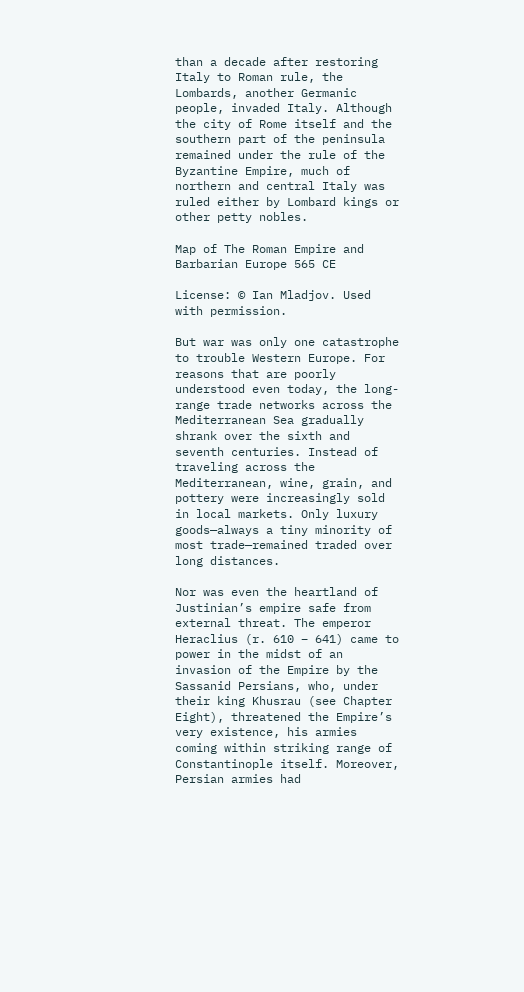than a decade after restoring Italy to Roman rule, the Lombards, another Germanic people, invaded Italy. Although the city of Rome itself and the southern part of the peninsula remained under the rule of the Byzantine Empire, much of northern and central Italy was ruled either by Lombard kings or other petty nobles.

Map of The Roman Empire and Barbarian Europe 565 CE

License: © Ian Mladjov. Used with permission.

But war was only one catastrophe to trouble Western Europe. For reasons that are poorly understood even today, the long-range trade networks across the Mediterranean Sea gradually shrank over the sixth and seventh centuries. Instead of traveling across the Mediterranean, wine, grain, and pottery were increasingly sold in local markets. Only luxury goods—always a tiny minority of most trade—remained traded over long distances.

Nor was even the heartland of Justinian’s empire safe from external threat. The emperor Heraclius (r. 610 – 641) came to power in the midst of an invasion of the Empire by the Sassanid Persians, who, under their king Khusrau (see Chapter Eight), threatened the Empire’s very existence, his armies coming within striking range of Constantinople itself. Moreover, Persian armies had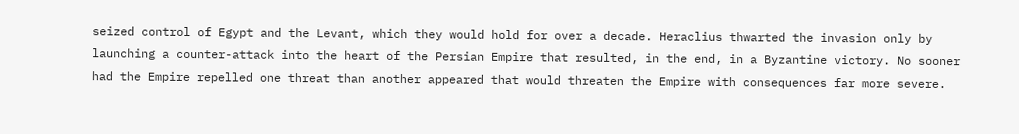seized control of Egypt and the Levant, which they would hold for over a decade. Heraclius thwarted the invasion only by launching a counter-attack into the heart of the Persian Empire that resulted, in the end, in a Byzantine victory. No sooner had the Empire repelled one threat than another appeared that would threaten the Empire with consequences far more severe.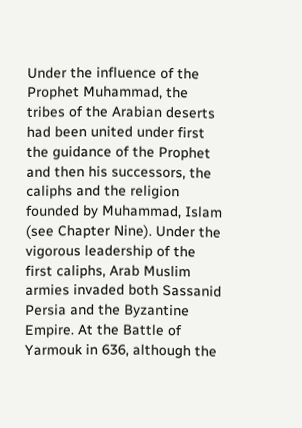Under the influence of the Prophet Muhammad, the tribes of the Arabian deserts had been united under first the guidance of the Prophet and then his successors, the caliphs and the religion founded by Muhammad, Islam (see Chapter Nine). Under the vigorous leadership of the first caliphs, Arab Muslim armies invaded both Sassanid Persia and the Byzantine Empire. At the Battle of Yarmouk in 636, although the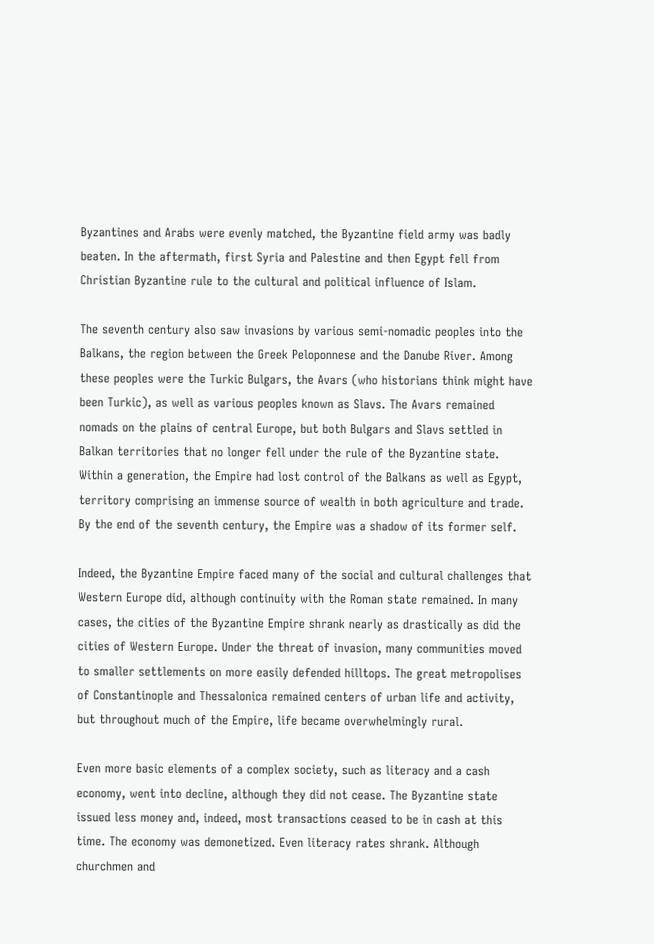Byzantines and Arabs were evenly matched, the Byzantine field army was badly beaten. In the aftermath, first Syria and Palestine and then Egypt fell from Christian Byzantine rule to the cultural and political influence of Islam.

The seventh century also saw invasions by various semi-nomadic peoples into the Balkans, the region between the Greek Peloponnese and the Danube River. Among these peoples were the Turkic Bulgars, the Avars (who historians think might have been Turkic), as well as various peoples known as Slavs. The Avars remained nomads on the plains of central Europe, but both Bulgars and Slavs settled in Balkan territories that no longer fell under the rule of the Byzantine state. Within a generation, the Empire had lost control of the Balkans as well as Egypt, territory comprising an immense source of wealth in both agriculture and trade. By the end of the seventh century, the Empire was a shadow of its former self.

Indeed, the Byzantine Empire faced many of the social and cultural challenges that Western Europe did, although continuity with the Roman state remained. In many cases, the cities of the Byzantine Empire shrank nearly as drastically as did the cities of Western Europe. Under the threat of invasion, many communities moved to smaller settlements on more easily defended hilltops. The great metropolises of Constantinople and Thessalonica remained centers of urban life and activity, but throughout much of the Empire, life became overwhelmingly rural.

Even more basic elements of a complex society, such as literacy and a cash economy, went into decline, although they did not cease. The Byzantine state issued less money and, indeed, most transactions ceased to be in cash at this time. The economy was demonetized. Even literacy rates shrank. Although churchmen and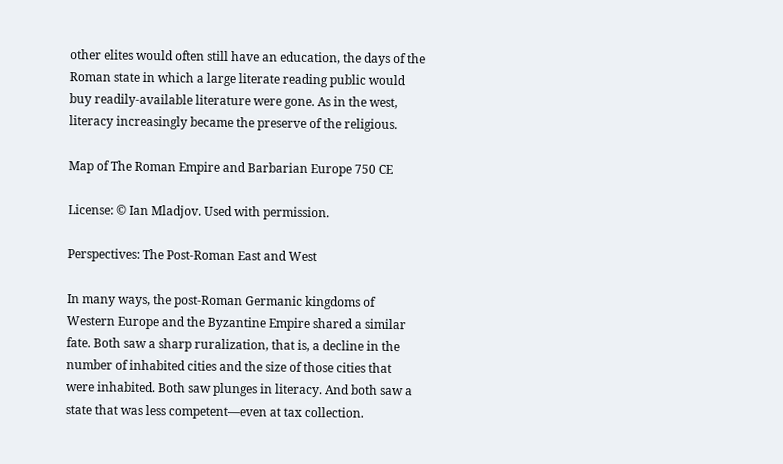other elites would often still have an education, the days of the Roman state in which a large literate reading public would buy readily-available literature were gone. As in the west, literacy increasingly became the preserve of the religious.

Map of The Roman Empire and Barbarian Europe 750 CE

License: © Ian Mladjov. Used with permission.

Perspectives: The Post-Roman East and West

In many ways, the post-Roman Germanic kingdoms of Western Europe and the Byzantine Empire shared a similar fate. Both saw a sharp ruralization, that is, a decline in the number of inhabited cities and the size of those cities that were inhabited. Both saw plunges in literacy. And both saw a state that was less competent—even at tax collection.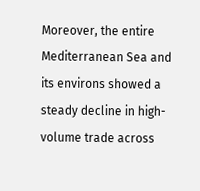Moreover, the entire Mediterranean Sea and its environs showed a steady decline in high-volume trade across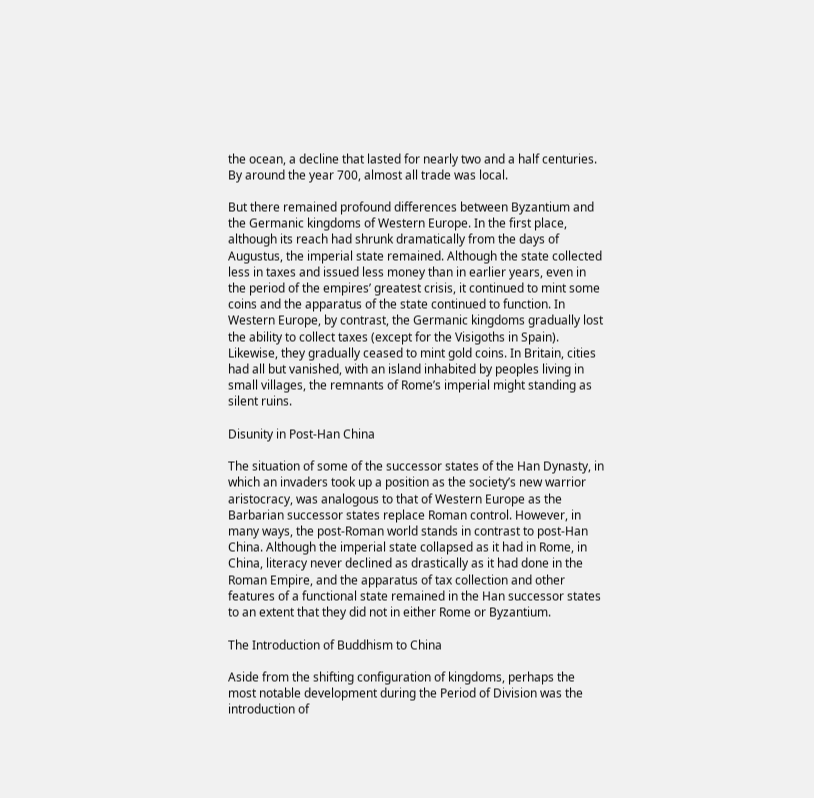the ocean, a decline that lasted for nearly two and a half centuries. By around the year 700, almost all trade was local.

But there remained profound differences between Byzantium and the Germanic kingdoms of Western Europe. In the first place, although its reach had shrunk dramatically from the days of Augustus, the imperial state remained. Although the state collected less in taxes and issued less money than in earlier years, even in the period of the empires’ greatest crisis, it continued to mint some coins and the apparatus of the state continued to function. In Western Europe, by contrast, the Germanic kingdoms gradually lost the ability to collect taxes (except for the Visigoths in Spain). Likewise, they gradually ceased to mint gold coins. In Britain, cities had all but vanished, with an island inhabited by peoples living in small villages, the remnants of Rome’s imperial might standing as silent ruins.

Disunity in Post-Han China

The situation of some of the successor states of the Han Dynasty, in which an invaders took up a position as the society’s new warrior aristocracy, was analogous to that of Western Europe as the Barbarian successor states replace Roman control. However, in many ways, the post-Roman world stands in contrast to post-Han China. Although the imperial state collapsed as it had in Rome, in China, literacy never declined as drastically as it had done in the Roman Empire, and the apparatus of tax collection and other features of a functional state remained in the Han successor states to an extent that they did not in either Rome or Byzantium.

The Introduction of Buddhism to China

Aside from the shifting configuration of kingdoms, perhaps the most notable development during the Period of Division was the introduction of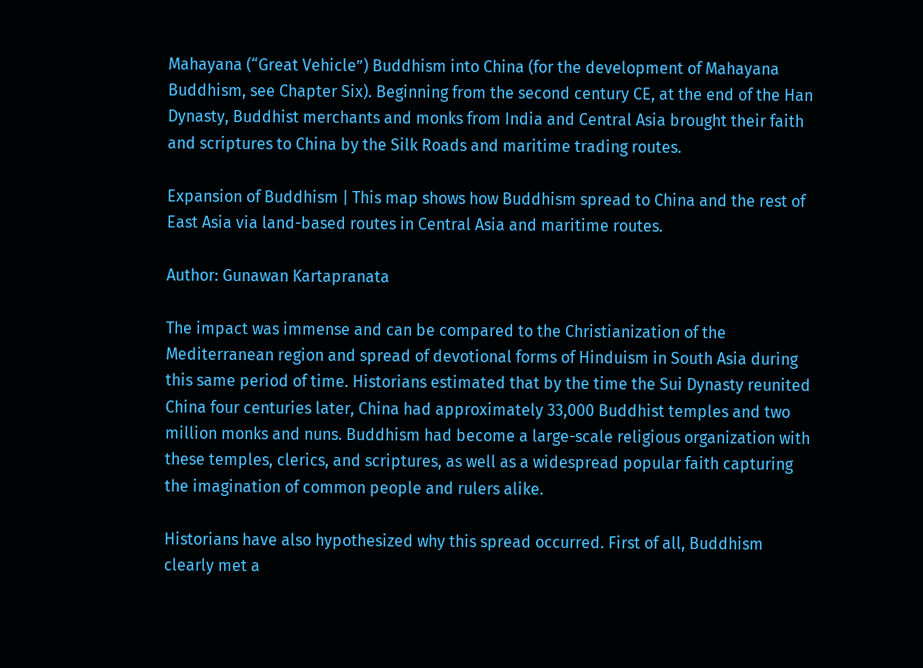Mahayana (“Great Vehicle”) Buddhism into China (for the development of Mahayana Buddhism, see Chapter Six). Beginning from the second century CE, at the end of the Han Dynasty, Buddhist merchants and monks from India and Central Asia brought their faith and scriptures to China by the Silk Roads and maritime trading routes.

Expansion of Buddhism | This map shows how Buddhism spread to China and the rest of East Asia via land-based routes in Central Asia and maritime routes.

Author: Gunawan Kartapranata

The impact was immense and can be compared to the Christianization of the Mediterranean region and spread of devotional forms of Hinduism in South Asia during this same period of time. Historians estimated that by the time the Sui Dynasty reunited China four centuries later, China had approximately 33,000 Buddhist temples and two million monks and nuns. Buddhism had become a large-scale religious organization with these temples, clerics, and scriptures, as well as a widespread popular faith capturing the imagination of common people and rulers alike.

Historians have also hypothesized why this spread occurred. First of all, Buddhism clearly met a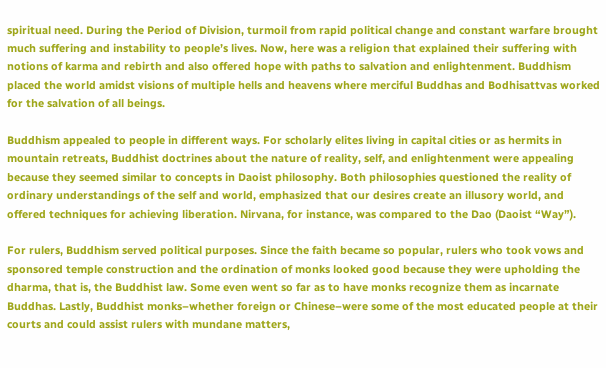spiritual need. During the Period of Division, turmoil from rapid political change and constant warfare brought much suffering and instability to people’s lives. Now, here was a religion that explained their suffering with notions of karma and rebirth and also offered hope with paths to salvation and enlightenment. Buddhism placed the world amidst visions of multiple hells and heavens where merciful Buddhas and Bodhisattvas worked for the salvation of all beings.

Buddhism appealed to people in different ways. For scholarly elites living in capital cities or as hermits in mountain retreats, Buddhist doctrines about the nature of reality, self, and enlightenment were appealing because they seemed similar to concepts in Daoist philosophy. Both philosophies questioned the reality of ordinary understandings of the self and world, emphasized that our desires create an illusory world, and offered techniques for achieving liberation. Nirvana, for instance, was compared to the Dao (Daoist “Way”).

For rulers, Buddhism served political purposes. Since the faith became so popular, rulers who took vows and sponsored temple construction and the ordination of monks looked good because they were upholding the dharma, that is, the Buddhist law. Some even went so far as to have monks recognize them as incarnate Buddhas. Lastly, Buddhist monks–whether foreign or Chinese–were some of the most educated people at their courts and could assist rulers with mundane matters,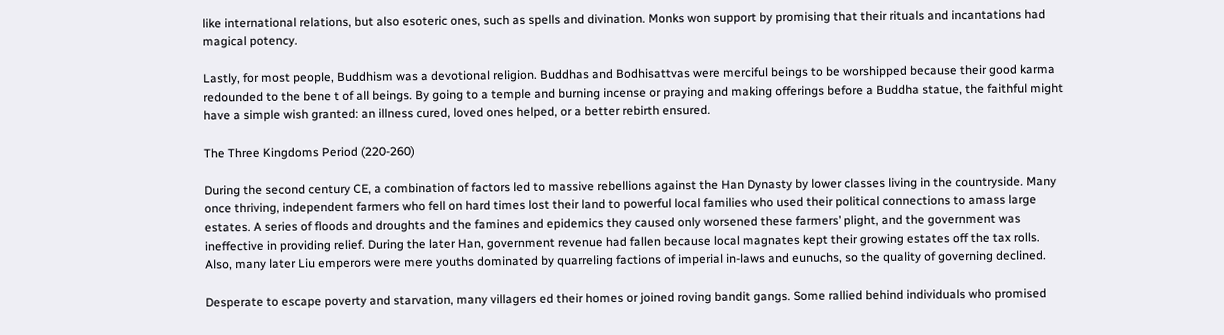like international relations, but also esoteric ones, such as spells and divination. Monks won support by promising that their rituals and incantations had magical potency.

Lastly, for most people, Buddhism was a devotional religion. Buddhas and Bodhisattvas were merciful beings to be worshipped because their good karma redounded to the bene t of all beings. By going to a temple and burning incense or praying and making offerings before a Buddha statue, the faithful might have a simple wish granted: an illness cured, loved ones helped, or a better rebirth ensured.

The Three Kingdoms Period (220-260)

During the second century CE, a combination of factors led to massive rebellions against the Han Dynasty by lower classes living in the countryside. Many once thriving, independent farmers who fell on hard times lost their land to powerful local families who used their political connections to amass large estates. A series of floods and droughts and the famines and epidemics they caused only worsened these farmers’ plight, and the government was ineffective in providing relief. During the later Han, government revenue had fallen because local magnates kept their growing estates off the tax rolls. Also, many later Liu emperors were mere youths dominated by quarreling factions of imperial in-laws and eunuchs, so the quality of governing declined.

Desperate to escape poverty and starvation, many villagers ed their homes or joined roving bandit gangs. Some rallied behind individuals who promised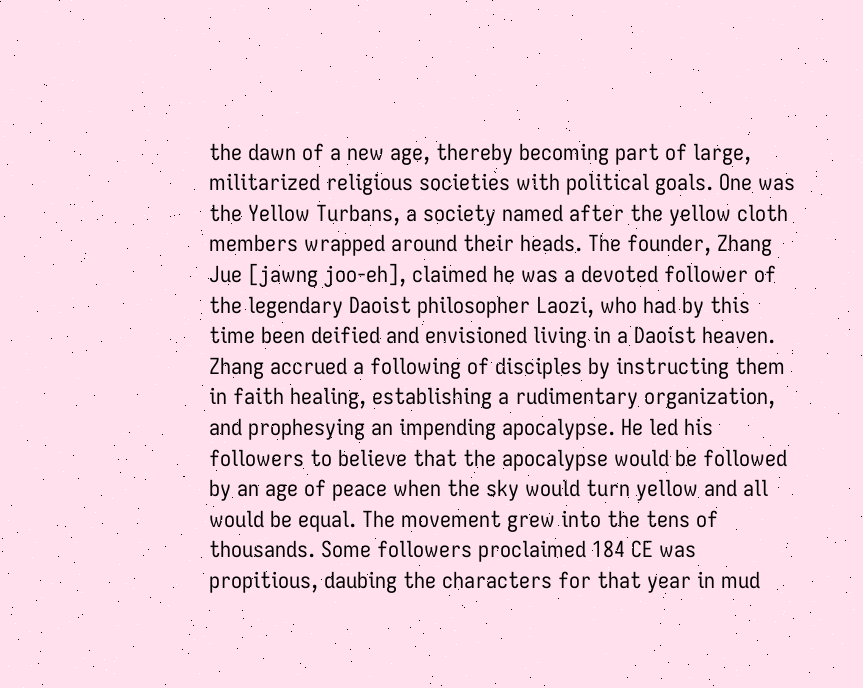the dawn of a new age, thereby becoming part of large, militarized religious societies with political goals. One was the Yellow Turbans, a society named after the yellow cloth members wrapped around their heads. The founder, Zhang Jue [jawng joo-eh], claimed he was a devoted follower of the legendary Daoist philosopher Laozi, who had by this time been deified and envisioned living in a Daoist heaven. Zhang accrued a following of disciples by instructing them in faith healing, establishing a rudimentary organization, and prophesying an impending apocalypse. He led his followers to believe that the apocalypse would be followed by an age of peace when the sky would turn yellow and all would be equal. The movement grew into the tens of thousands. Some followers proclaimed 184 CE was propitious, daubing the characters for that year in mud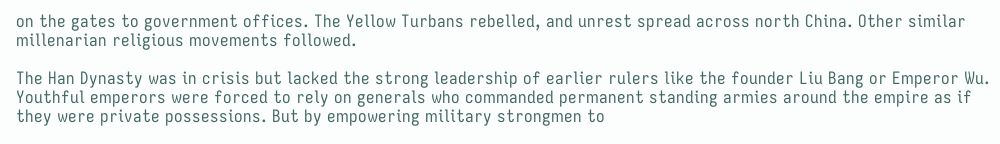on the gates to government offices. The Yellow Turbans rebelled, and unrest spread across north China. Other similar millenarian religious movements followed.

The Han Dynasty was in crisis but lacked the strong leadership of earlier rulers like the founder Liu Bang or Emperor Wu. Youthful emperors were forced to rely on generals who commanded permanent standing armies around the empire as if they were private possessions. But by empowering military strongmen to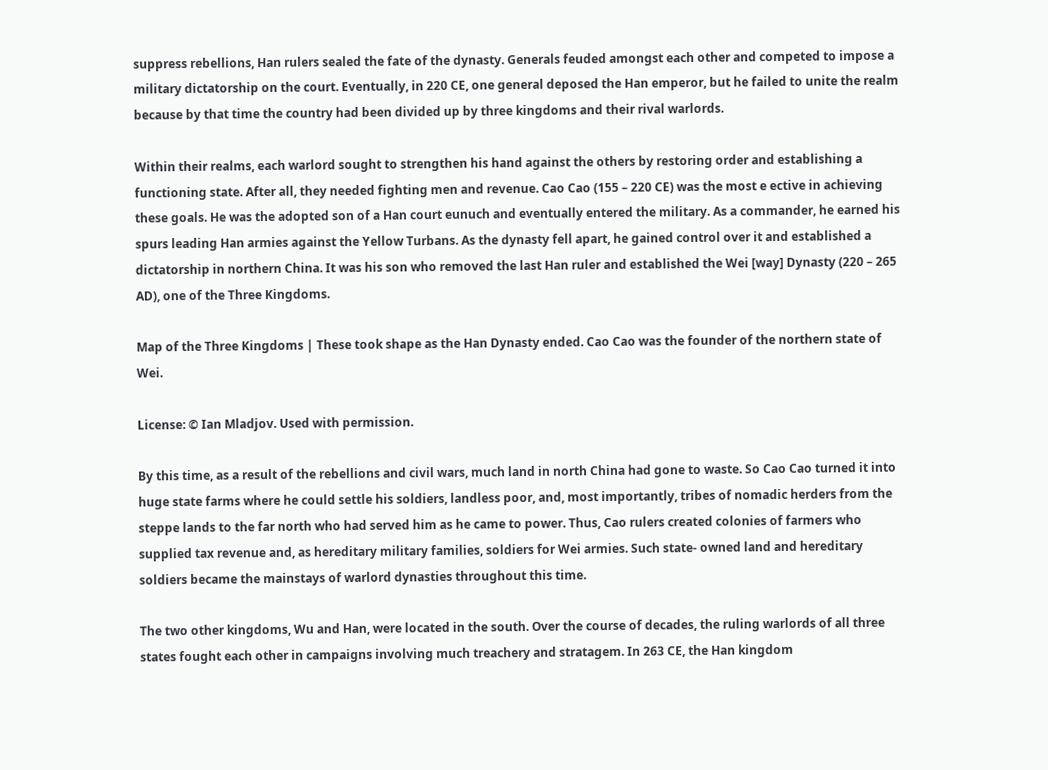suppress rebellions, Han rulers sealed the fate of the dynasty. Generals feuded amongst each other and competed to impose a military dictatorship on the court. Eventually, in 220 CE, one general deposed the Han emperor, but he failed to unite the realm because by that time the country had been divided up by three kingdoms and their rival warlords.

Within their realms, each warlord sought to strengthen his hand against the others by restoring order and establishing a functioning state. After all, they needed fighting men and revenue. Cao Cao (155 – 220 CE) was the most e ective in achieving these goals. He was the adopted son of a Han court eunuch and eventually entered the military. As a commander, he earned his spurs leading Han armies against the Yellow Turbans. As the dynasty fell apart, he gained control over it and established a dictatorship in northern China. It was his son who removed the last Han ruler and established the Wei [way] Dynasty (220 – 265 AD), one of the Three Kingdoms.

Map of the Three Kingdoms | These took shape as the Han Dynasty ended. Cao Cao was the founder of the northern state of Wei.

License: © Ian Mladjov. Used with permission.

By this time, as a result of the rebellions and civil wars, much land in north China had gone to waste. So Cao Cao turned it into huge state farms where he could settle his soldiers, landless poor, and, most importantly, tribes of nomadic herders from the steppe lands to the far north who had served him as he came to power. Thus, Cao rulers created colonies of farmers who supplied tax revenue and, as hereditary military families, soldiers for Wei armies. Such state- owned land and hereditary soldiers became the mainstays of warlord dynasties throughout this time.

The two other kingdoms, Wu and Han, were located in the south. Over the course of decades, the ruling warlords of all three states fought each other in campaigns involving much treachery and stratagem. In 263 CE, the Han kingdom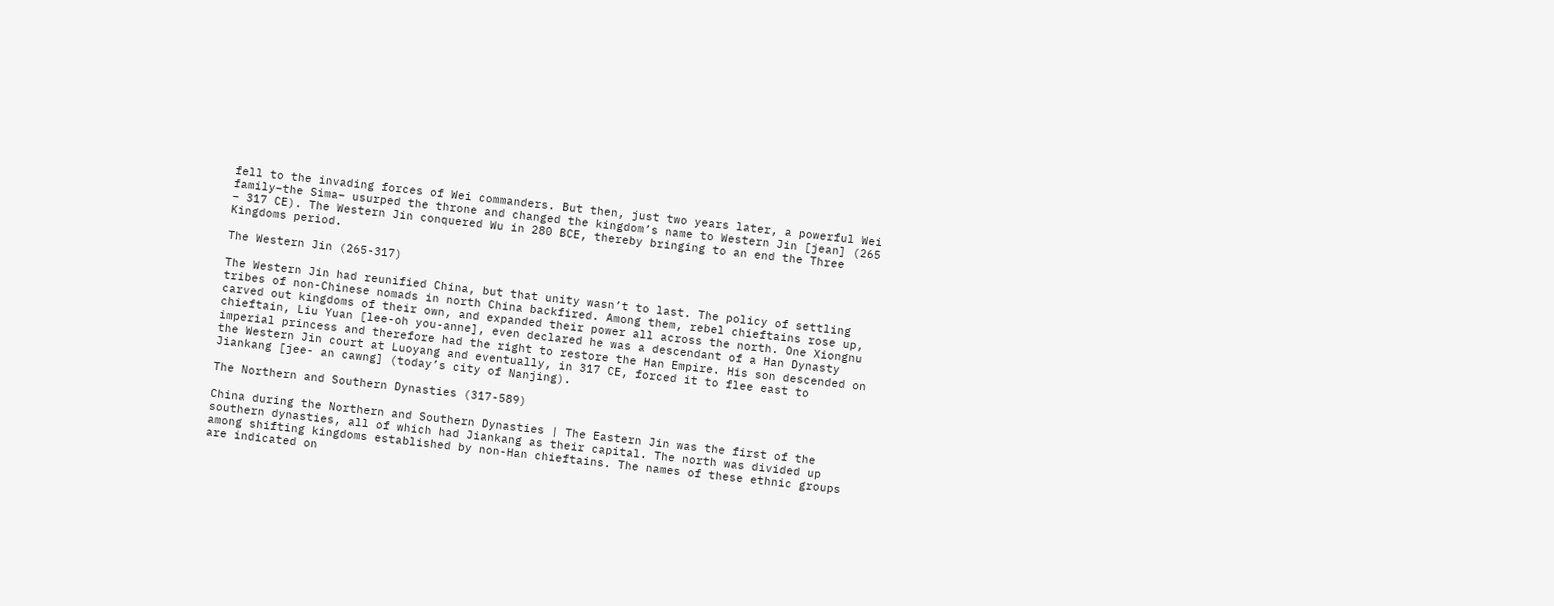fell to the invading forces of Wei commanders. But then, just two years later, a powerful Wei family–the Sima– usurped the throne and changed the kingdom’s name to Western Jin [jean] (265 – 317 CE). The Western Jin conquered Wu in 280 BCE, thereby bringing to an end the Three Kingdoms period.

The Western Jin (265-317)

The Western Jin had reunified China, but that unity wasn’t to last. The policy of settling tribes of non-Chinese nomads in north China backfired. Among them, rebel chieftains rose up, carved out kingdoms of their own, and expanded their power all across the north. One Xiongnu chieftain, Liu Yuan [lee-oh you-anne], even declared he was a descendant of a Han Dynasty imperial princess and therefore had the right to restore the Han Empire. His son descended on the Western Jin court at Luoyang and eventually, in 317 CE, forced it to flee east to Jiankang [jee- an cawng] (today’s city of Nanjing).

The Northern and Southern Dynasties (317-589)

China during the Northern and Southern Dynasties | The Eastern Jin was the first of the southern dynasties, all of which had Jiankang as their capital. The north was divided up among shifting kingdoms established by non-Han chieftains. The names of these ethnic groups are indicated on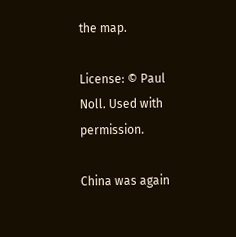the map.

License: © Paul Noll. Used with permission.

China was again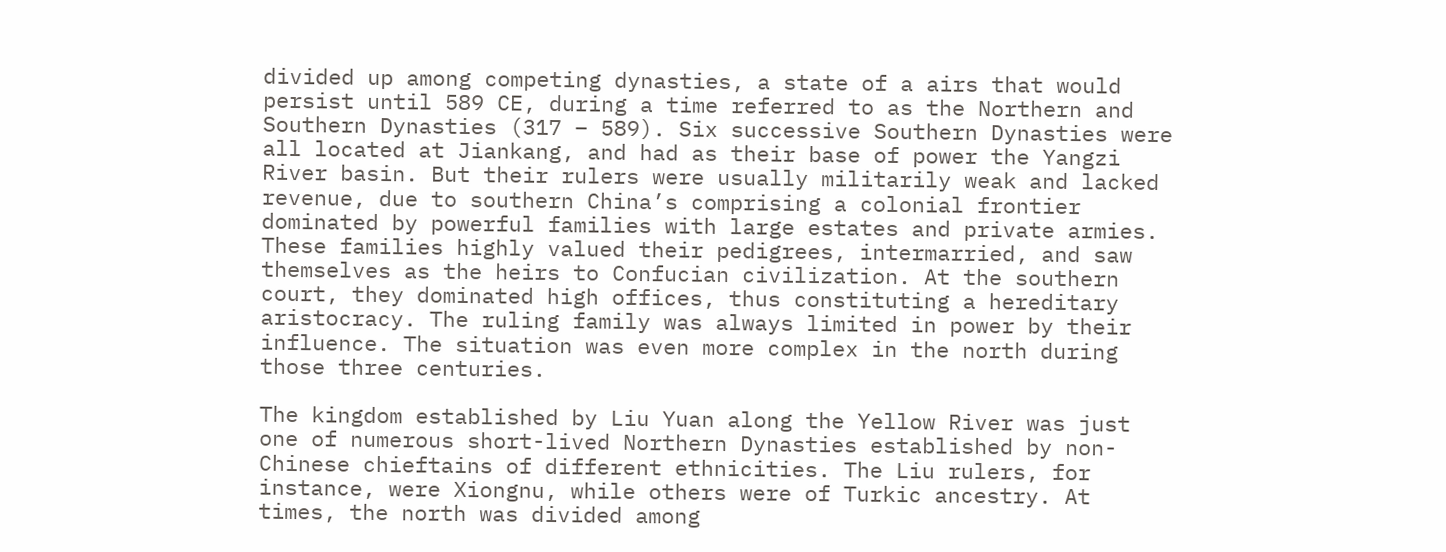divided up among competing dynasties, a state of a airs that would persist until 589 CE, during a time referred to as the Northern and Southern Dynasties (317 – 589). Six successive Southern Dynasties were all located at Jiankang, and had as their base of power the Yangzi River basin. But their rulers were usually militarily weak and lacked revenue, due to southern China’s comprising a colonial frontier dominated by powerful families with large estates and private armies. These families highly valued their pedigrees, intermarried, and saw themselves as the heirs to Confucian civilization. At the southern court, they dominated high offices, thus constituting a hereditary aristocracy. The ruling family was always limited in power by their influence. The situation was even more complex in the north during those three centuries.

The kingdom established by Liu Yuan along the Yellow River was just one of numerous short-lived Northern Dynasties established by non-Chinese chieftains of different ethnicities. The Liu rulers, for instance, were Xiongnu, while others were of Turkic ancestry. At times, the north was divided among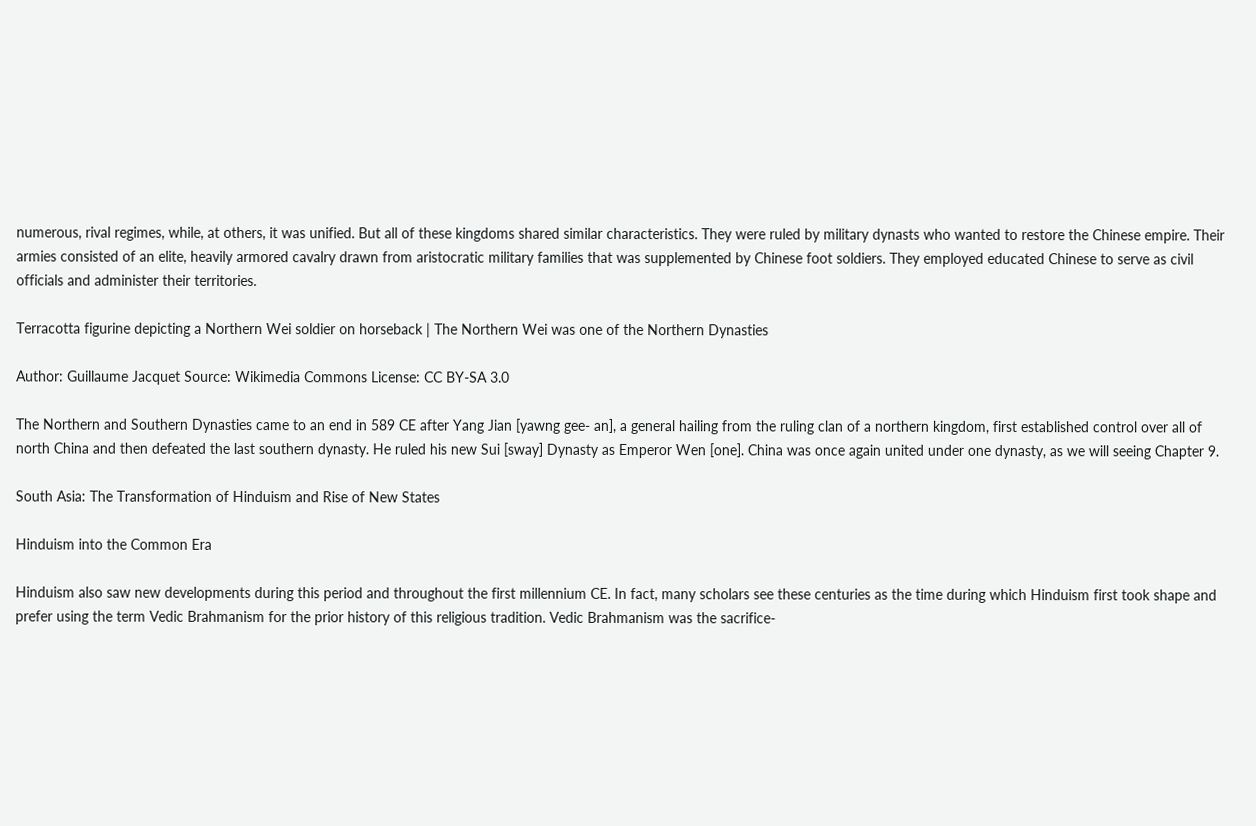numerous, rival regimes, while, at others, it was unified. But all of these kingdoms shared similar characteristics. They were ruled by military dynasts who wanted to restore the Chinese empire. Their armies consisted of an elite, heavily armored cavalry drawn from aristocratic military families that was supplemented by Chinese foot soldiers. They employed educated Chinese to serve as civil officials and administer their territories.

Terracotta figurine depicting a Northern Wei soldier on horseback | The Northern Wei was one of the Northern Dynasties

Author: Guillaume Jacquet Source: Wikimedia Commons License: CC BY-SA 3.0

The Northern and Southern Dynasties came to an end in 589 CE after Yang Jian [yawng gee- an], a general hailing from the ruling clan of a northern kingdom, first established control over all of north China and then defeated the last southern dynasty. He ruled his new Sui [sway] Dynasty as Emperor Wen [one]. China was once again united under one dynasty, as we will seeing Chapter 9.

South Asia: The Transformation of Hinduism and Rise of New States

Hinduism into the Common Era

Hinduism also saw new developments during this period and throughout the first millennium CE. In fact, many scholars see these centuries as the time during which Hinduism first took shape and prefer using the term Vedic Brahmanism for the prior history of this religious tradition. Vedic Brahmanism was the sacrifice-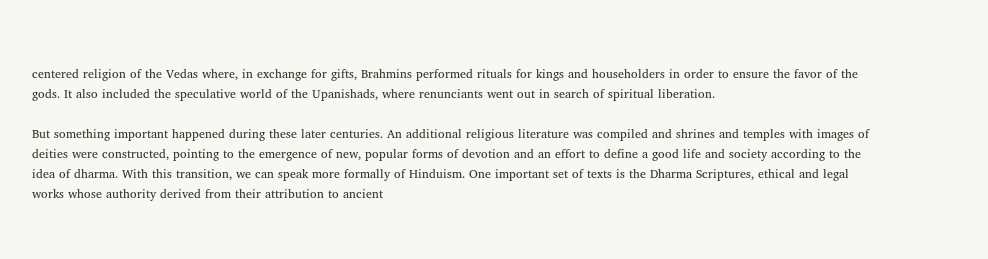centered religion of the Vedas where, in exchange for gifts, Brahmins performed rituals for kings and householders in order to ensure the favor of the gods. It also included the speculative world of the Upanishads, where renunciants went out in search of spiritual liberation.

But something important happened during these later centuries. An additional religious literature was compiled and shrines and temples with images of deities were constructed, pointing to the emergence of new, popular forms of devotion and an effort to define a good life and society according to the idea of dharma. With this transition, we can speak more formally of Hinduism. One important set of texts is the Dharma Scriptures, ethical and legal works whose authority derived from their attribution to ancient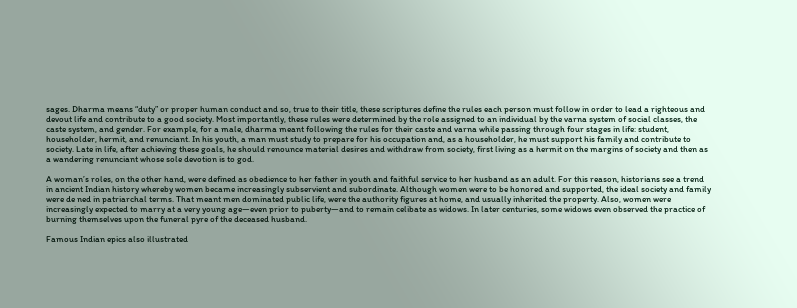sages. Dharma means “duty” or proper human conduct and so, true to their title, these scriptures define the rules each person must follow in order to lead a righteous and devout life and contribute to a good society. Most importantly, these rules were determined by the role assigned to an individual by the varna system of social classes, the caste system, and gender. For example, for a male, dharma meant following the rules for their caste and varna while passing through four stages in life: student, householder, hermit, and renunciant. In his youth, a man must study to prepare for his occupation and, as a householder, he must support his family and contribute to society. Late in life, after achieving these goals, he should renounce material desires and withdraw from society, first living as a hermit on the margins of society and then as a wandering renunciant whose sole devotion is to god.

A woman’s roles, on the other hand, were defined as obedience to her father in youth and faithful service to her husband as an adult. For this reason, historians see a trend in ancient Indian history whereby women became increasingly subservient and subordinate. Although women were to be honored and supported, the ideal society and family were de ned in patriarchal terms. That meant men dominated public life, were the authority figures at home, and usually inherited the property. Also, women were increasingly expected to marry at a very young age—even prior to puberty—and to remain celibate as widows. In later centuries, some widows even observed the practice of burning themselves upon the funeral pyre of the deceased husband.

Famous Indian epics also illustrated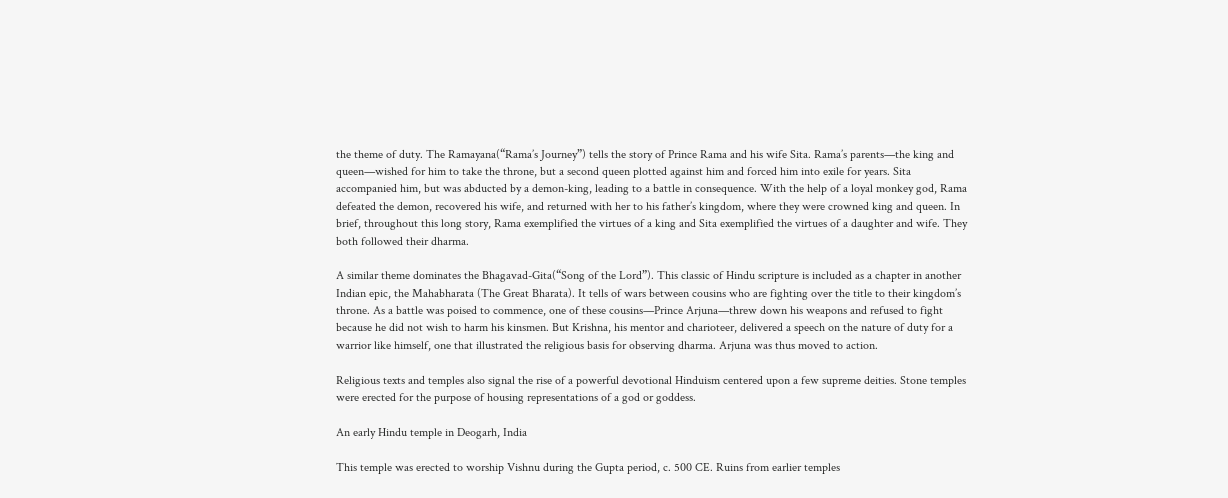the theme of duty. The Ramayana(“Rama’s Journey”) tells the story of Prince Rama and his wife Sita. Rama’s parents—the king and queen—wished for him to take the throne, but a second queen plotted against him and forced him into exile for years. Sita accompanied him, but was abducted by a demon-king, leading to a battle in consequence. With the help of a loyal monkey god, Rama defeated the demon, recovered his wife, and returned with her to his father’s kingdom, where they were crowned king and queen. In brief, throughout this long story, Rama exemplified the virtues of a king and Sita exemplified the virtues of a daughter and wife. They both followed their dharma.

A similar theme dominates the Bhagavad-Gita(“Song of the Lord”). This classic of Hindu scripture is included as a chapter in another Indian epic, the Mahabharata (The Great Bharata). It tells of wars between cousins who are fighting over the title to their kingdom’s throne. As a battle was poised to commence, one of these cousins—Prince Arjuna—threw down his weapons and refused to fight because he did not wish to harm his kinsmen. But Krishna, his mentor and charioteer, delivered a speech on the nature of duty for a warrior like himself, one that illustrated the religious basis for observing dharma. Arjuna was thus moved to action.

Religious texts and temples also signal the rise of a powerful devotional Hinduism centered upon a few supreme deities. Stone temples were erected for the purpose of housing representations of a god or goddess.

An early Hindu temple in Deogarh, India

This temple was erected to worship Vishnu during the Gupta period, c. 500 CE. Ruins from earlier temples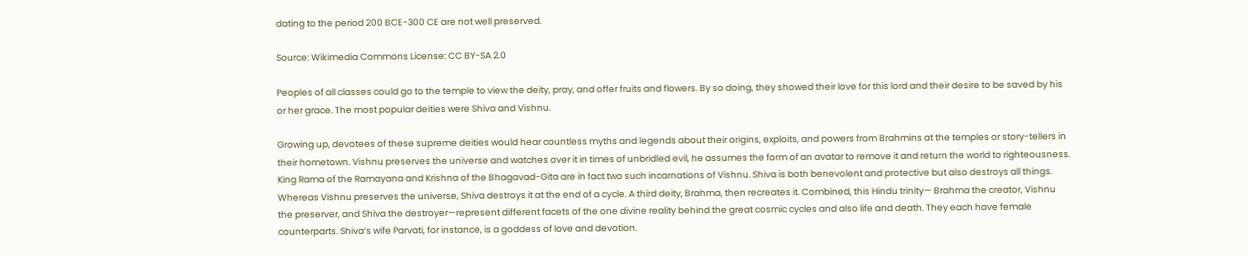dating to the period 200 BCE-300 CE are not well preserved.

Source: Wikimedia Commons License: CC BY-SA 2.0

Peoples of all classes could go to the temple to view the deity, pray, and offer fruits and flowers. By so doing, they showed their love for this lord and their desire to be saved by his or her grace. The most popular deities were Shiva and Vishnu.

Growing up, devotees of these supreme deities would hear countless myths and legends about their origins, exploits, and powers from Brahmins at the temples or story-tellers in their hometown. Vishnu preserves the universe and watches over it in times of unbridled evil, he assumes the form of an avatar to remove it and return the world to righteousness. King Rama of the Ramayana and Krishna of the Bhagavad-Gita are in fact two such incarnations of Vishnu. Shiva is both benevolent and protective but also destroys all things. Whereas Vishnu preserves the universe, Shiva destroys it at the end of a cycle. A third deity, Brahma, then recreates it. Combined, this Hindu trinity— Brahma the creator, Vishnu the preserver, and Shiva the destroyer—represent different facets of the one divine reality behind the great cosmic cycles and also life and death. They each have female counterparts. Shiva’s wife Parvati, for instance, is a goddess of love and devotion.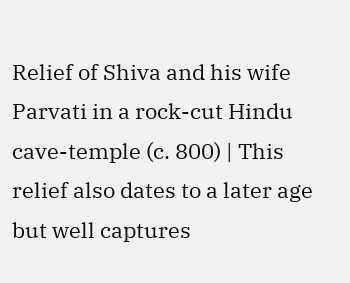Relief of Shiva and his wife Parvati in a rock-cut Hindu cave-temple (c. 800) | This relief also dates to a later age but well captures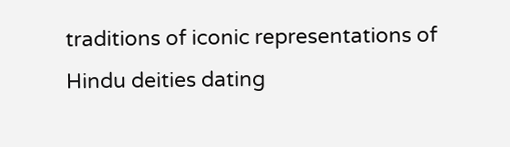traditions of iconic representations of Hindu deities dating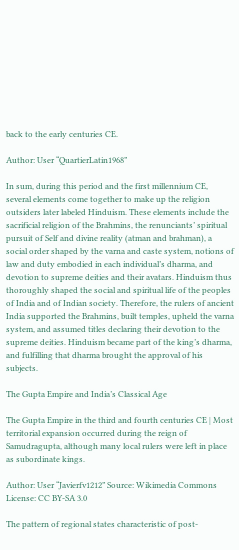back to the early centuries CE.

Author: User “QuartierLatin1968”

In sum, during this period and the first millennium CE, several elements come together to make up the religion outsiders later labeled Hinduism. These elements include the sacrificial religion of the Brahmins, the renunciants’ spiritual pursuit of Self and divine reality (atman and brahman), a social order shaped by the varna and caste system, notions of law and duty embodied in each individual’s dharma, and devotion to supreme deities and their avatars. Hinduism thus thoroughly shaped the social and spiritual life of the peoples of India and of Indian society. Therefore, the rulers of ancient India supported the Brahmins, built temples, upheld the varna system, and assumed titles declaring their devotion to the supreme deities. Hinduism became part of the king’s dharma, and fulfilling that dharma brought the approval of his subjects.

The Gupta Empire and India’s Classical Age

The Gupta Empire in the third and fourth centuries CE | Most territorial expansion occurred during the reign of Samudragupta, although many local rulers were left in place as subordinate kings.

Author: User “Javierfv1212” Source: Wikimedia Commons License: CC BY-SA 3.0

The pattern of regional states characteristic of post-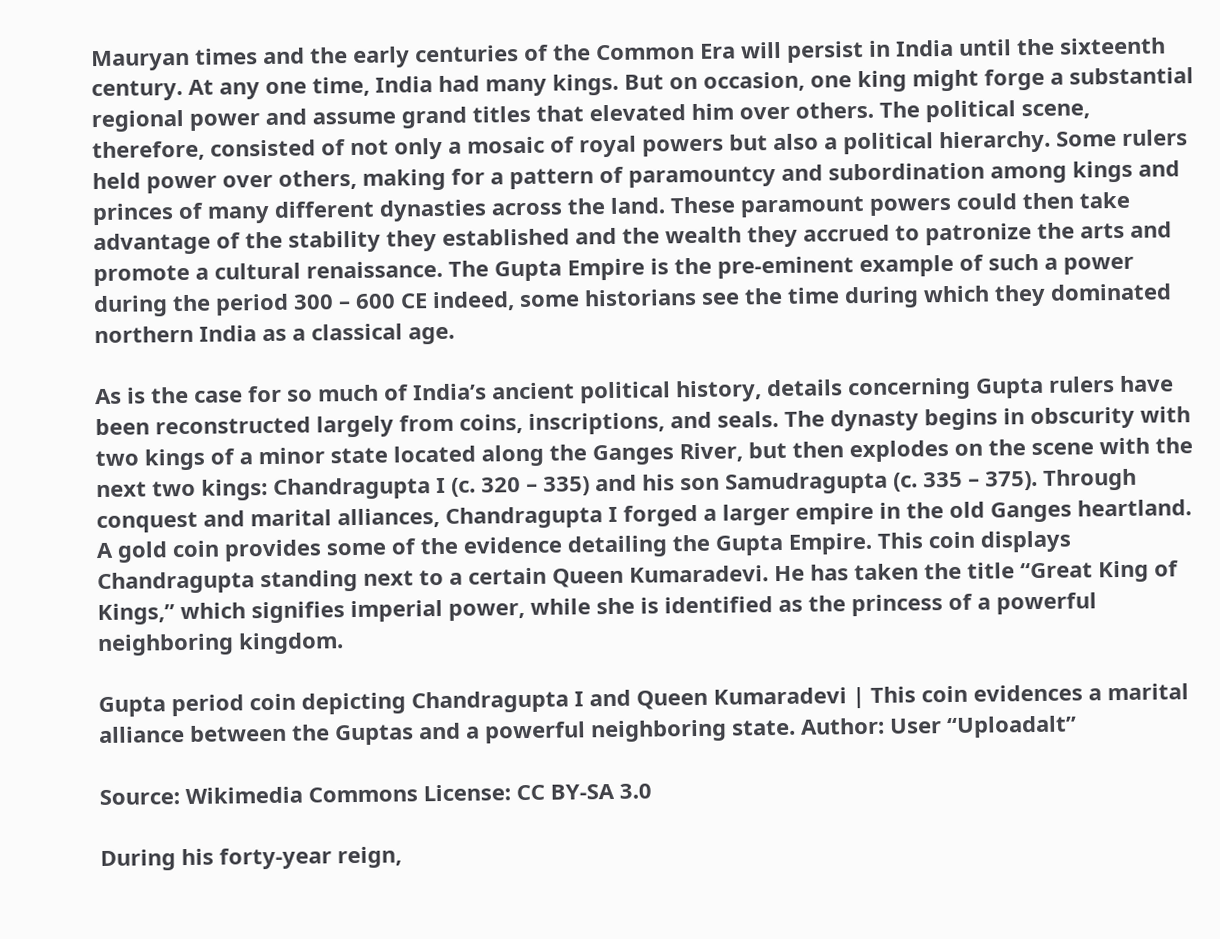Mauryan times and the early centuries of the Common Era will persist in India until the sixteenth century. At any one time, India had many kings. But on occasion, one king might forge a substantial regional power and assume grand titles that elevated him over others. The political scene, therefore, consisted of not only a mosaic of royal powers but also a political hierarchy. Some rulers held power over others, making for a pattern of paramountcy and subordination among kings and princes of many different dynasties across the land. These paramount powers could then take advantage of the stability they established and the wealth they accrued to patronize the arts and promote a cultural renaissance. The Gupta Empire is the pre-eminent example of such a power during the period 300 – 600 CE indeed, some historians see the time during which they dominated northern India as a classical age.

As is the case for so much of India’s ancient political history, details concerning Gupta rulers have been reconstructed largely from coins, inscriptions, and seals. The dynasty begins in obscurity with two kings of a minor state located along the Ganges River, but then explodes on the scene with the next two kings: Chandragupta I (c. 320 – 335) and his son Samudragupta (c. 335 – 375). Through conquest and marital alliances, Chandragupta I forged a larger empire in the old Ganges heartland. A gold coin provides some of the evidence detailing the Gupta Empire. This coin displays Chandragupta standing next to a certain Queen Kumaradevi. He has taken the title “Great King of Kings,” which signifies imperial power, while she is identified as the princess of a powerful neighboring kingdom.

Gupta period coin depicting Chandragupta I and Queen Kumaradevi | This coin evidences a marital alliance between the Guptas and a powerful neighboring state. Author: User “Uploadalt”

Source: Wikimedia Commons License: CC BY-SA 3.0

During his forty-year reign,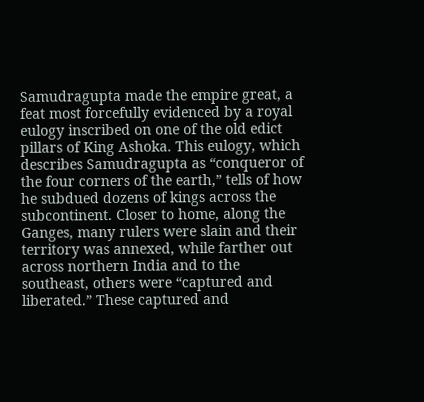Samudragupta made the empire great, a feat most forcefully evidenced by a royal eulogy inscribed on one of the old edict pillars of King Ashoka. This eulogy, which describes Samudragupta as “conqueror of the four corners of the earth,” tells of how he subdued dozens of kings across the subcontinent. Closer to home, along the Ganges, many rulers were slain and their territory was annexed, while farther out across northern India and to the southeast, others were “captured and liberated.” These captured and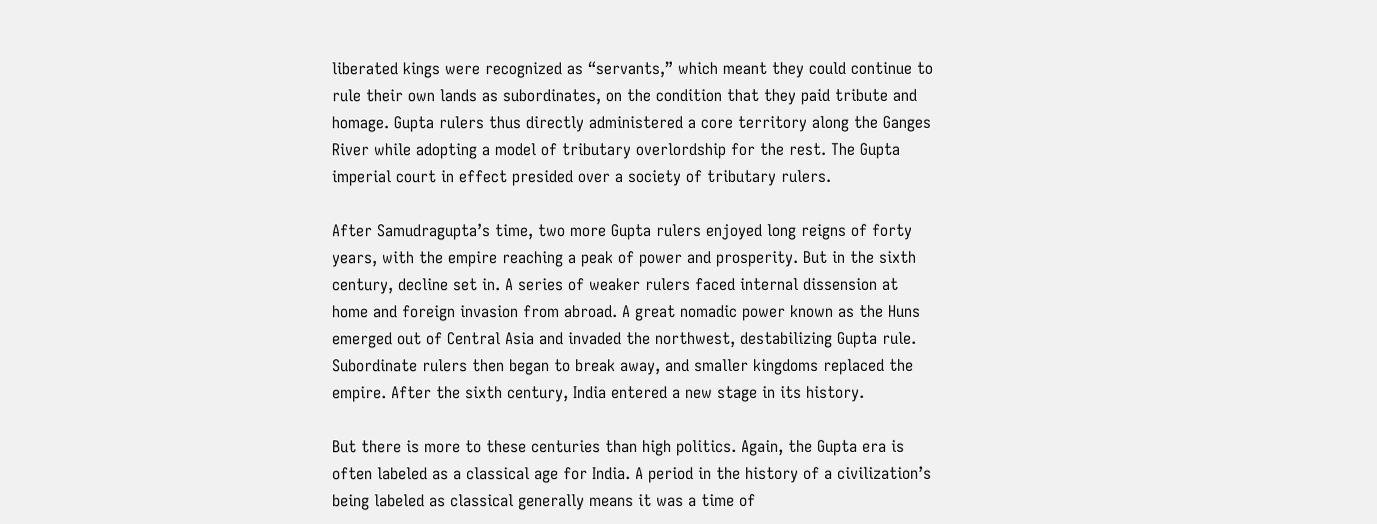liberated kings were recognized as “servants,” which meant they could continue to rule their own lands as subordinates, on the condition that they paid tribute and homage. Gupta rulers thus directly administered a core territory along the Ganges River while adopting a model of tributary overlordship for the rest. The Gupta imperial court in effect presided over a society of tributary rulers.

After Samudragupta’s time, two more Gupta rulers enjoyed long reigns of forty years, with the empire reaching a peak of power and prosperity. But in the sixth century, decline set in. A series of weaker rulers faced internal dissension at home and foreign invasion from abroad. A great nomadic power known as the Huns emerged out of Central Asia and invaded the northwest, destabilizing Gupta rule. Subordinate rulers then began to break away, and smaller kingdoms replaced the empire. After the sixth century, India entered a new stage in its history.

But there is more to these centuries than high politics. Again, the Gupta era is often labeled as a classical age for India. A period in the history of a civilization’s being labeled as classical generally means it was a time of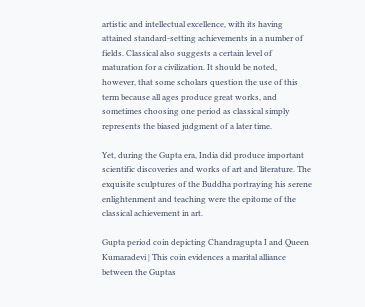artistic and intellectual excellence, with its having attained standard-setting achievements in a number of fields. Classical also suggests a certain level of maturation for a civilization. It should be noted, however, that some scholars question the use of this term because all ages produce great works, and sometimes choosing one period as classical simply represents the biased judgment of a later time.

Yet, during the Gupta era, India did produce important scientific discoveries and works of art and literature. The exquisite sculptures of the Buddha portraying his serene enlightenment and teaching were the epitome of the classical achievement in art.

Gupta period coin depicting Chandragupta I and Queen Kumaradevi | This coin evidences a marital alliance between the Guptas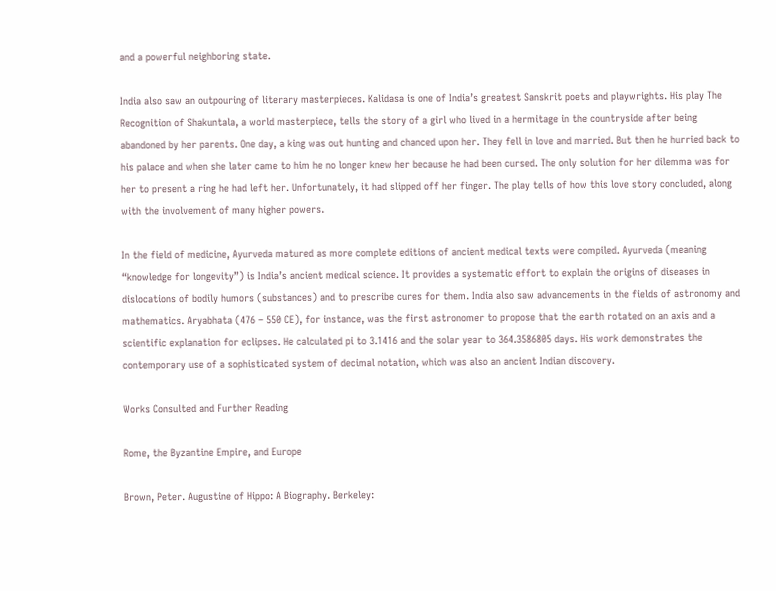and a powerful neighboring state.

India also saw an outpouring of literary masterpieces. Kalidasa is one of India’s greatest Sanskrit poets and playwrights. His play The Recognition of Shakuntala, a world masterpiece, tells the story of a girl who lived in a hermitage in the countryside after being abandoned by her parents. One day, a king was out hunting and chanced upon her. They fell in love and married. But then he hurried back to his palace and when she later came to him he no longer knew her because he had been cursed. The only solution for her dilemma was for her to present a ring he had left her. Unfortunately, it had slipped off her finger. The play tells of how this love story concluded, along with the involvement of many higher powers.

In the field of medicine, Ayurveda matured as more complete editions of ancient medical texts were compiled. Ayurveda (meaning “knowledge for longevity”) is India’s ancient medical science. It provides a systematic effort to explain the origins of diseases in dislocations of bodily humors (substances) and to prescribe cures for them. India also saw advancements in the fields of astronomy and mathematics. Aryabhata (476 – 550 CE), for instance, was the first astronomer to propose that the earth rotated on an axis and a scientific explanation for eclipses. He calculated pi to 3.1416 and the solar year to 364.3586805 days. His work demonstrates the contemporary use of a sophisticated system of decimal notation, which was also an ancient Indian discovery.

Works Consulted and Further Reading

Rome, the Byzantine Empire, and Europe

Brown, Peter. Augustine of Hippo: A Biography. Berkeley: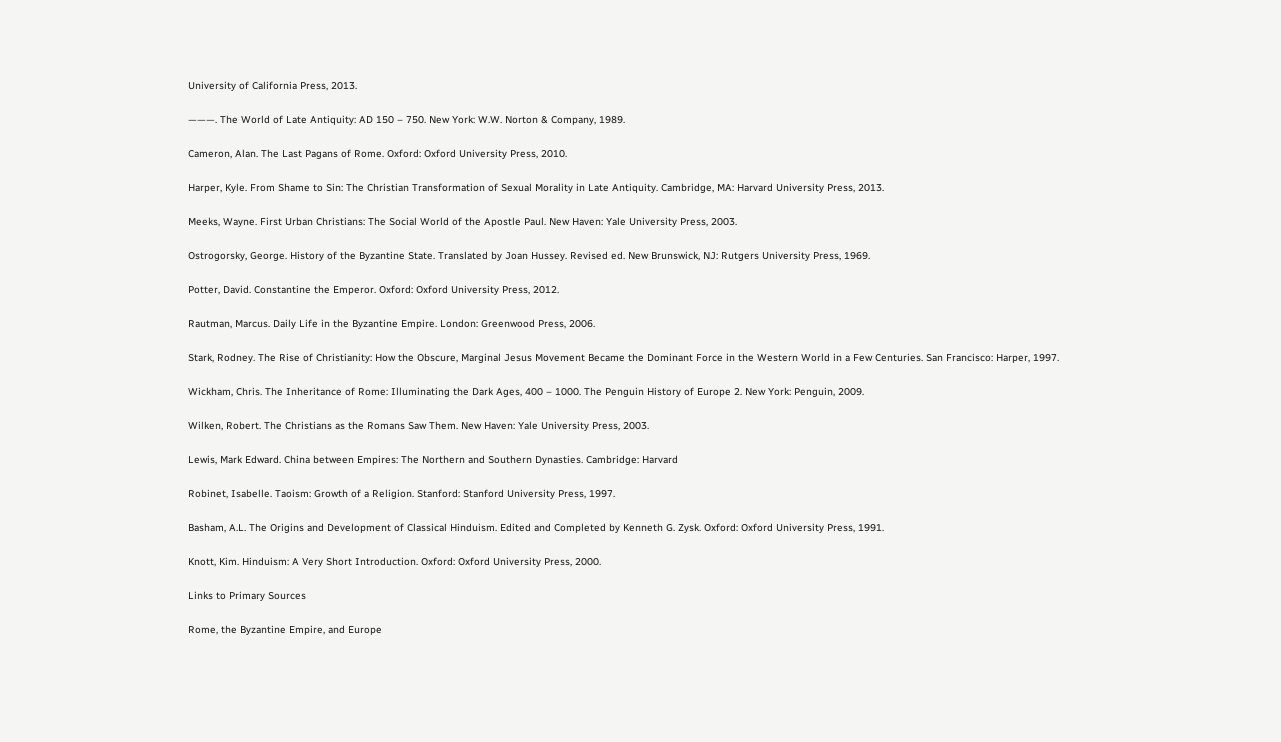University of California Press, 2013.

———. The World of Late Antiquity: AD 150 – 750. New York: W.W. Norton & Company, 1989.

Cameron, Alan. The Last Pagans of Rome. Oxford: Oxford University Press, 2010.

Harper, Kyle. From Shame to Sin: The Christian Transformation of Sexual Morality in Late Antiquity. Cambridge, MA: Harvard University Press, 2013.

Meeks, Wayne. First Urban Christians: The Social World of the Apostle Paul. New Haven: Yale University Press, 2003.

Ostrogorsky, George. History of the Byzantine State. Translated by Joan Hussey. Revised ed. New Brunswick, NJ: Rutgers University Press, 1969.

Potter, David. Constantine the Emperor. Oxford: Oxford University Press, 2012.

Rautman, Marcus. Daily Life in the Byzantine Empire. London: Greenwood Press, 2006.

Stark, Rodney. The Rise of Christianity: How the Obscure, Marginal Jesus Movement Became the Dominant Force in the Western World in a Few Centuries. San Francisco: Harper, 1997.

Wickham, Chris. The Inheritance of Rome: Illuminating the Dark Ages, 400 – 1000. The Penguin History of Europe 2. New York: Penguin, 2009.

Wilken, Robert. The Christians as the Romans Saw Them. New Haven: Yale University Press, 2003.

Lewis, Mark Edward. China between Empires: The Northern and Southern Dynasties. Cambridge: Harvard

Robinet, Isabelle. Taoism: Growth of a Religion. Stanford: Stanford University Press, 1997.

Basham, A.L. The Origins and Development of Classical Hinduism. Edited and Completed by Kenneth G. Zysk. Oxford: Oxford University Press, 1991.

Knott, Kim. Hinduism: A Very Short Introduction. Oxford: Oxford University Press, 2000.

Links to Primary Sources

Rome, the Byzantine Empire, and Europe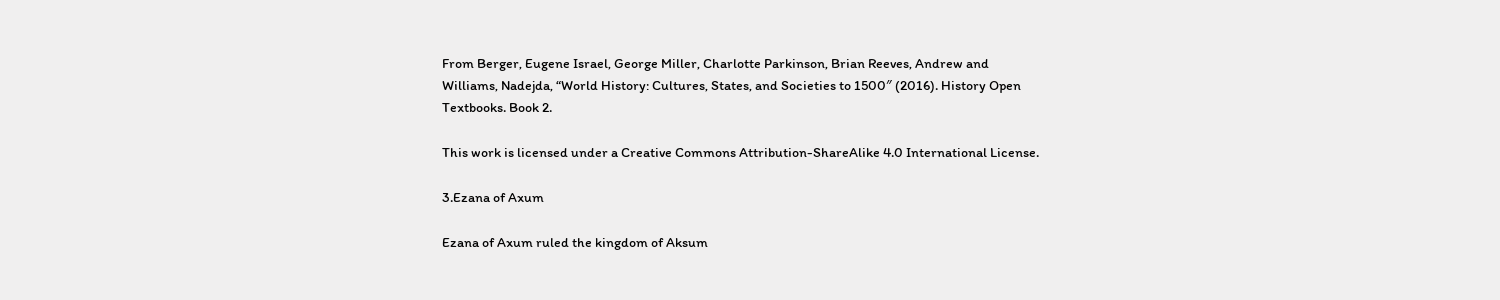From Berger, Eugene Israel, George Miller, Charlotte Parkinson, Brian Reeves, Andrew and Williams, Nadejda, “World History: Cultures, States, and Societies to 1500″ (2016). History Open Textbooks. Book 2.

This work is licensed under a Creative Commons Attribution-ShareAlike 4.0 International License.

3.Ezana of Axum

Ezana of Axum ruled the kingdom of Aksum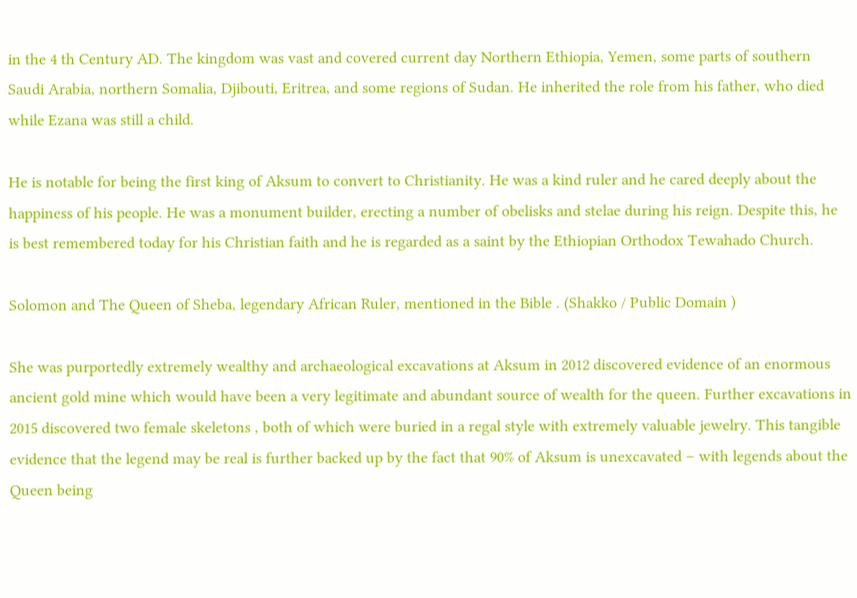in the 4 th Century AD. The kingdom was vast and covered current day Northern Ethiopia, Yemen, some parts of southern Saudi Arabia, northern Somalia, Djibouti, Eritrea, and some regions of Sudan. He inherited the role from his father, who died while Ezana was still a child.

He is notable for being the first king of Aksum to convert to Christianity. He was a kind ruler and he cared deeply about the happiness of his people. He was a monument builder, erecting a number of obelisks and stelae during his reign. Despite this, he is best remembered today for his Christian faith and he is regarded as a saint by the Ethiopian Orthodox Tewahado Church.

Solomon and The Queen of Sheba, legendary African Ruler, mentioned in the Bible . (Shakko / Public Domain )

She was purportedly extremely wealthy and archaeological excavations at Aksum in 2012 discovered evidence of an enormous ancient gold mine which would have been a very legitimate and abundant source of wealth for the queen. Further excavations in 2015 discovered two female skeletons , both of which were buried in a regal style with extremely valuable jewelry. This tangible evidence that the legend may be real is further backed up by the fact that 90% of Aksum is unexcavated – with legends about the Queen being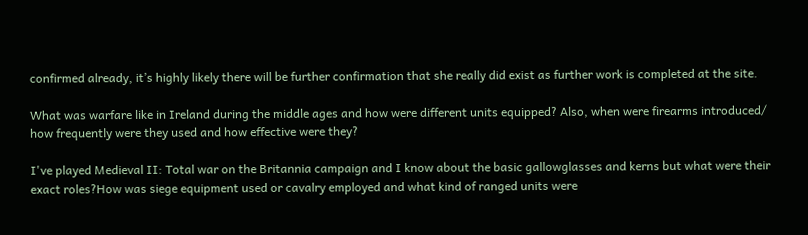confirmed already, it’s highly likely there will be further confirmation that she really did exist as further work is completed at the site.

What was warfare like in Ireland during the middle ages and how were different units equipped? Also, when were firearms introduced/ how frequently were they used and how effective were they?

I've played Medieval II: Total war on the Britannia campaign and I know about the basic gallowglasses and kerns but what were their exact roles?How was siege equipment used or cavalry employed and what kind of ranged units were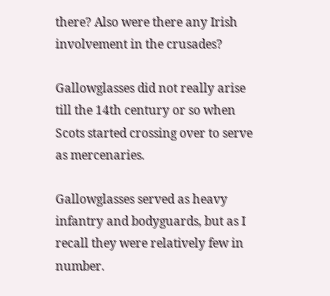there? Also were there any Irish involvement in the crusades?

Gallowglasses did not really arise till the 14th century or so when Scots started crossing over to serve as mercenaries.

Gallowglasses served as heavy infantry and bodyguards, but as I recall they were relatively few in number.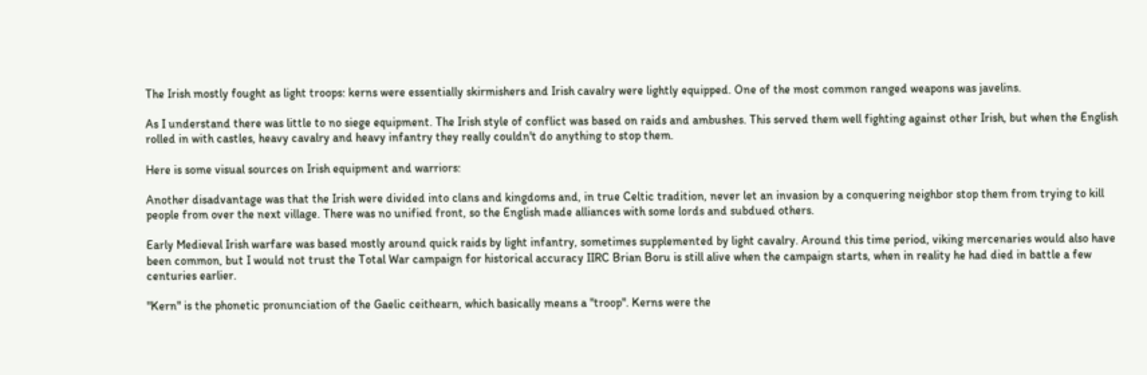The Irish mostly fought as light troops: kerns were essentially skirmishers and Irish cavalry were lightly equipped. One of the most common ranged weapons was javelins.

As I understand there was little to no siege equipment. The Irish style of conflict was based on raids and ambushes. This served them well fighting against other Irish, but when the English rolled in with castles, heavy cavalry and heavy infantry they really couldn't do anything to stop them.

Here is some visual sources on Irish equipment and warriors:

Another disadvantage was that the Irish were divided into clans and kingdoms and, in true Celtic tradition, never let an invasion by a conquering neighbor stop them from trying to kill people from over the next village. There was no unified front, so the English made alliances with some lords and subdued others.

Early Medieval Irish warfare was based mostly around quick raids by light infantry, sometimes supplemented by light cavalry. Around this time period, viking mercenaries would also have been common, but I would not trust the Total War campaign for historical accuracy IIRC Brian Boru is still alive when the campaign starts, when in reality he had died in battle a few centuries earlier.

"Kern" is the phonetic pronunciation of the Gaelic ceithearn, which basically means a "troop". Kerns were the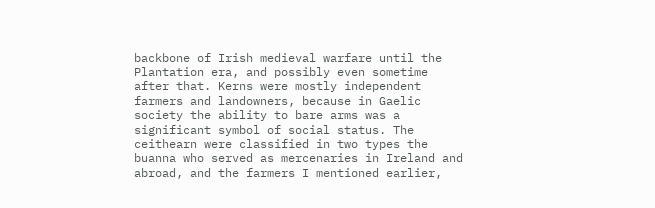backbone of Irish medieval warfare until the Plantation era, and possibly even sometime after that. Kerns were mostly independent farmers and landowners, because in Gaelic society the ability to bare arms was a significant symbol of social status. The ceithearn were classified in two types the buanna who served as mercenaries in Ireland and abroad, and the farmers I mentioned earlier,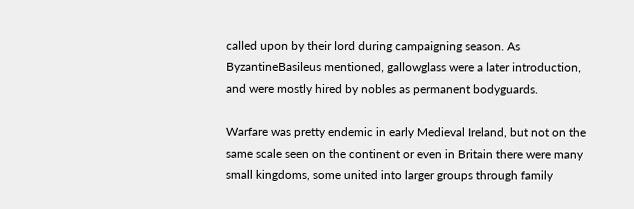called upon by their lord during campaigning season. As ByzantineBasileus mentioned, gallowglass were a later introduction, and were mostly hired by nobles as permanent bodyguards.

Warfare was pretty endemic in early Medieval Ireland, but not on the same scale seen on the continent or even in Britain there were many small kingdoms, some united into larger groups through family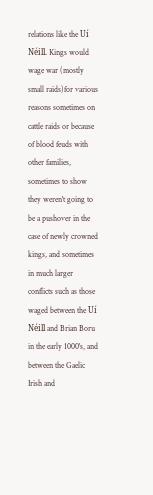relations like the Uí Néill. Kings would wage war (mostly small raids)for various reasons sometimes on cattle raids or because of blood feuds with other families, sometimes to show they weren't going to be a pushover in the case of newly crowned kings, and sometimes in much larger conflicts such as those waged between the Uí Néill and Brian Boru in the early 1000's, and between the Gaelic Irish and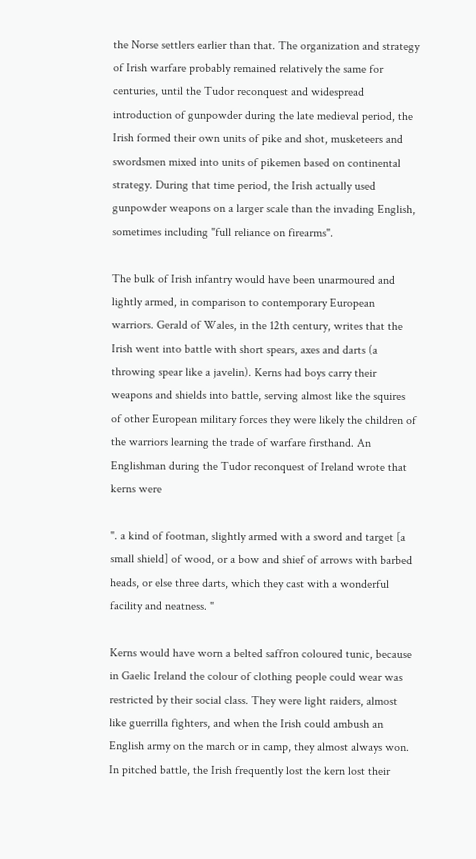the Norse settlers earlier than that. The organization and strategy of Irish warfare probably remained relatively the same for centuries, until the Tudor reconquest and widespread introduction of gunpowder during the late medieval period, the Irish formed their own units of pike and shot, musketeers and swordsmen mixed into units of pikemen based on continental strategy. During that time period, the Irish actually used gunpowder weapons on a larger scale than the invading English, sometimes including "full reliance on firearms".

The bulk of Irish infantry would have been unarmoured and lightly armed, in comparison to contemporary European warriors. Gerald of Wales, in the 12th century, writes that the Irish went into battle with short spears, axes and darts (a throwing spear like a javelin). Kerns had boys carry their weapons and shields into battle, serving almost like the squires of other European military forces they were likely the children of the warriors learning the trade of warfare firsthand. An Englishman during the Tudor reconquest of Ireland wrote that kerns were

". a kind of footman, slightly armed with a sword and target [a small shield] of wood, or a bow and shief of arrows with barbed heads, or else three darts, which they cast with a wonderful facility and neatness. "

Kerns would have worn a belted saffron coloured tunic, because in Gaelic Ireland the colour of clothing people could wear was restricted by their social class. They were light raiders, almost like guerrilla fighters, and when the Irish could ambush an English army on the march or in camp, they almost always won. In pitched battle, the Irish frequently lost the kern lost their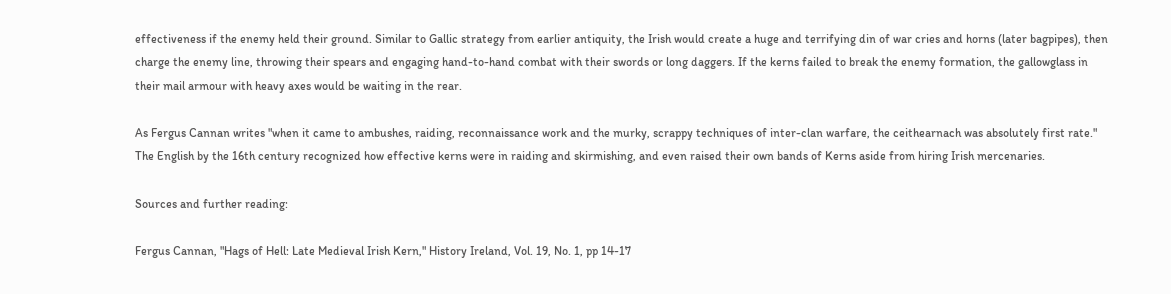effectiveness if the enemy held their ground. Similar to Gallic strategy from earlier antiquity, the Irish would create a huge and terrifying din of war cries and horns (later bagpipes), then charge the enemy line, throwing their spears and engaging hand-to-hand combat with their swords or long daggers. If the kerns failed to break the enemy formation, the gallowglass in their mail armour with heavy axes would be waiting in the rear.

As Fergus Cannan writes "when it came to ambushes, raiding, reconnaissance work and the murky, scrappy techniques of inter-clan warfare, the ceithearnach was absolutely first rate." The English by the 16th century recognized how effective kerns were in raiding and skirmishing, and even raised their own bands of Kerns aside from hiring Irish mercenaries.

Sources and further reading:

Fergus Cannan, "Hags of Hell: Late Medieval Irish Kern," History Ireland, Vol. 19, No. 1, pp 14-17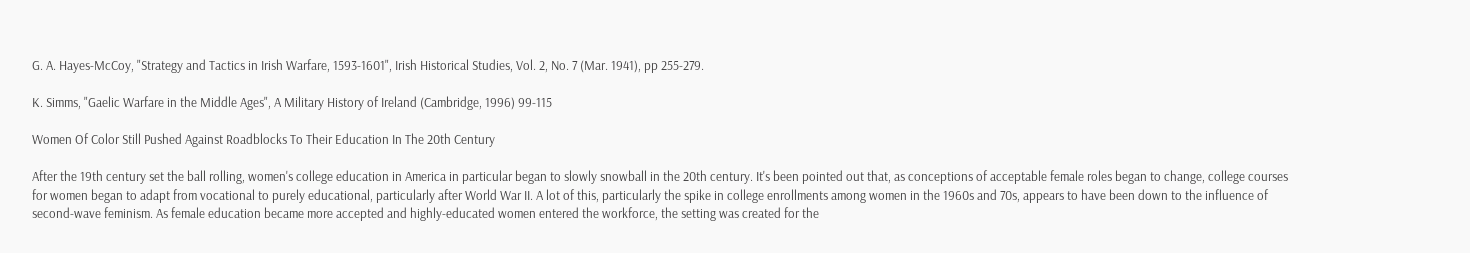G. A. Hayes-McCoy, "Strategy and Tactics in Irish Warfare, 1593-1601", Irish Historical Studies, Vol. 2, No. 7 (Mar. 1941), pp 255-279.

K. Simms, "Gaelic Warfare in the Middle Ages", A Military History of Ireland (Cambridge, 1996) 99-115

Women Of Color Still Pushed Against Roadblocks To Their Education In The 20th Century

After the 19th century set the ball rolling, women's college education in America in particular began to slowly snowball in the 20th century. It's been pointed out that, as conceptions of acceptable female roles began to change, college courses for women began to adapt from vocational to purely educational, particularly after World War II. A lot of this, particularly the spike in college enrollments among women in the 1960s and 70s, appears to have been down to the influence of second-wave feminism. As female education became more accepted and highly-educated women entered the workforce, the setting was created for the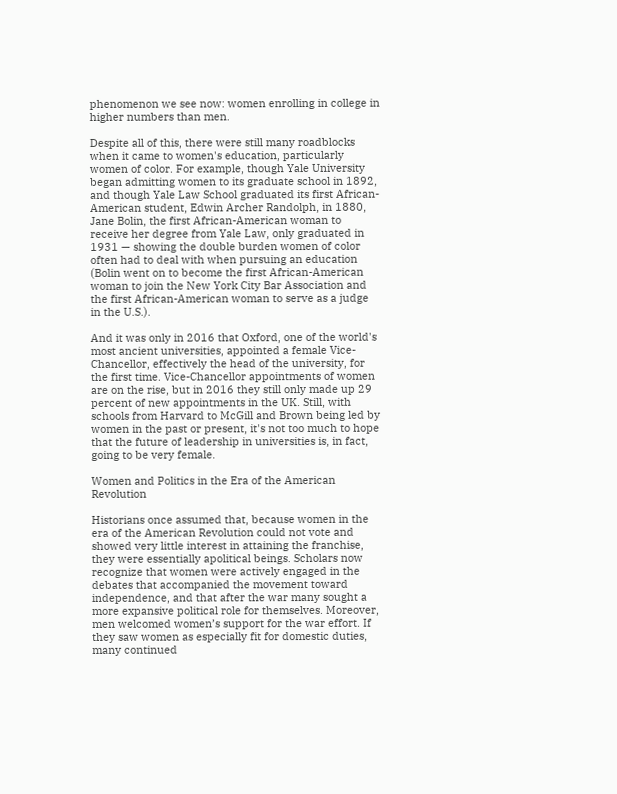phenomenon we see now: women enrolling in college in higher numbers than men.

Despite all of this, there were still many roadblocks when it came to women's education, particularly women of color. For example, though Yale University began admitting women to its graduate school in 1892, and though Yale Law School graduated its first African-American student, Edwin Archer Randolph, in 1880, Jane Bolin, the first African-American woman to receive her degree from Yale Law, only graduated in 1931 — showing the double burden women of color often had to deal with when pursuing an education (Bolin went on to become the first African-American woman to join the New York City Bar Association and the first African-American woman to serve as a judge in the U.S.).

And it was only in 2016 that Oxford, one of the world's most ancient universities, appointed a female Vice-Chancellor, effectively the head of the university, for the first time. Vice-Chancellor appointments of women are on the rise, but in 2016 they still only made up 29 percent of new appointments in the UK. Still, with schools from Harvard to McGill and Brown being led by women in the past or present, it's not too much to hope that the future of leadership in universities is, in fact, going to be very female.

Women and Politics in the Era of the American Revolution

Historians once assumed that, because women in the era of the American Revolution could not vote and showed very little interest in attaining the franchise, they were essentially apolitical beings. Scholars now recognize that women were actively engaged in the debates that accompanied the movement toward independence, and that after the war many sought a more expansive political role for themselves. Moreover, men welcomed women’s support for the war effort. If they saw women as especially fit for domestic duties, many continued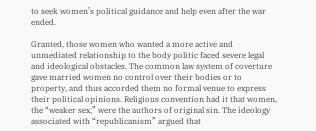to seek women’s political guidance and help even after the war ended.

Granted, those women who wanted a more active and unmediated relationship to the body politic faced severe legal and ideological obstacles. The common law system of coverture gave married women no control over their bodies or to property, and thus accorded them no formal venue to express their political opinions. Religious convention had it that women, the “weaker sex,” were the authors of original sin. The ideology associated with “republicanism” argued that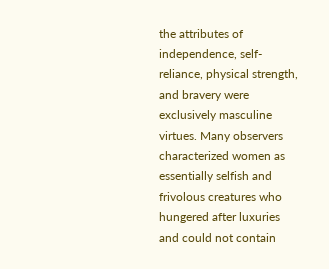the attributes of independence, self-reliance, physical strength, and bravery were exclusively masculine virtues. Many observers characterized women as essentially selfish and frivolous creatures who hungered after luxuries and could not contain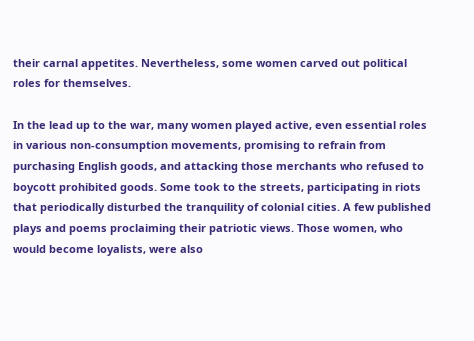their carnal appetites. Nevertheless, some women carved out political roles for themselves.

In the lead up to the war, many women played active, even essential roles in various non-consumption movements, promising to refrain from purchasing English goods, and attacking those merchants who refused to boycott prohibited goods. Some took to the streets, participating in riots that periodically disturbed the tranquility of colonial cities. A few published plays and poems proclaiming their patriotic views. Those women, who would become loyalists, were also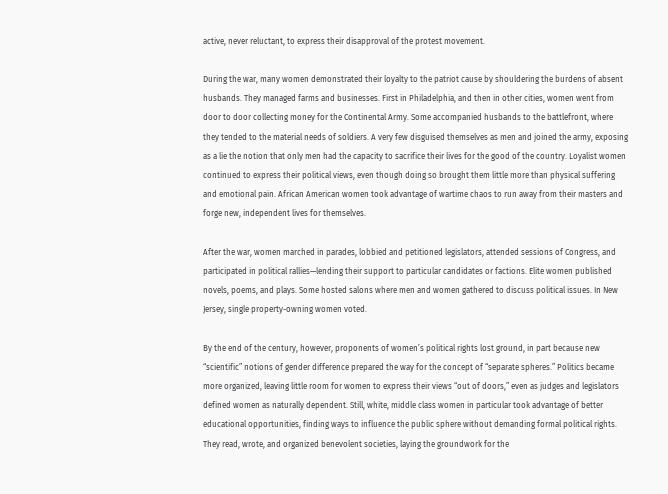active, never reluctant, to express their disapproval of the protest movement.

During the war, many women demonstrated their loyalty to the patriot cause by shouldering the burdens of absent husbands. They managed farms and businesses. First in Philadelphia, and then in other cities, women went from door to door collecting money for the Continental Army. Some accompanied husbands to the battlefront, where they tended to the material needs of soldiers. A very few disguised themselves as men and joined the army, exposing as a lie the notion that only men had the capacity to sacrifice their lives for the good of the country. Loyalist women continued to express their political views, even though doing so brought them little more than physical suffering and emotional pain. African American women took advantage of wartime chaos to run away from their masters and forge new, independent lives for themselves.

After the war, women marched in parades, lobbied and petitioned legislators, attended sessions of Congress, and participated in political rallies—lending their support to particular candidates or factions. Elite women published novels, poems, and plays. Some hosted salons where men and women gathered to discuss political issues. In New Jersey, single property-owning women voted.

By the end of the century, however, proponents of women’s political rights lost ground, in part because new “scientific” notions of gender difference prepared the way for the concept of “separate spheres.” Politics became more organized, leaving little room for women to express their views “out of doors,” even as judges and legislators defined women as naturally dependent. Still, white, middle class women in particular took advantage of better educational opportunities, finding ways to influence the public sphere without demanding formal political rights. They read, wrote, and organized benevolent societies, laying the groundwork for the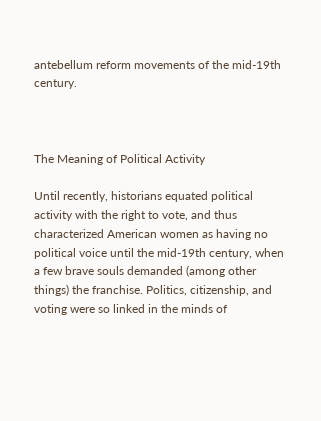antebellum reform movements of the mid-19th century.



The Meaning of Political Activity

Until recently, historians equated political activity with the right to vote, and thus characterized American women as having no political voice until the mid-19th century, when a few brave souls demanded (among other things) the franchise. Politics, citizenship, and voting were so linked in the minds of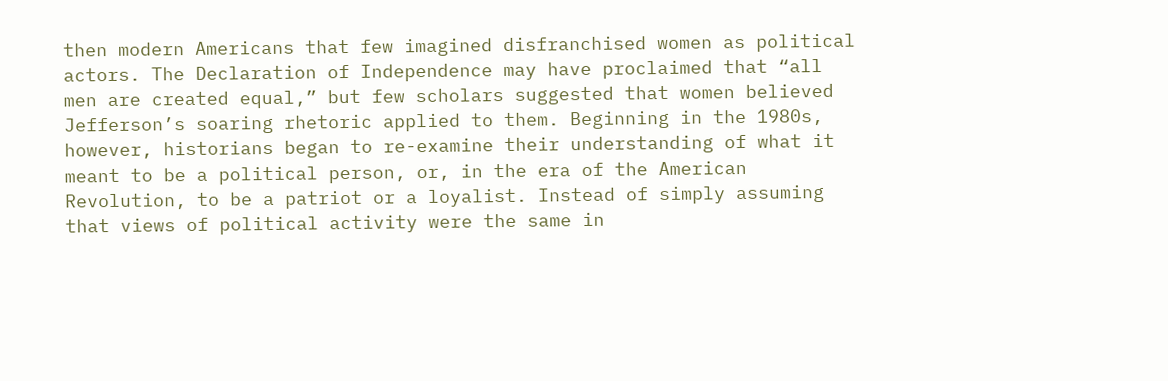then modern Americans that few imagined disfranchised women as political actors. The Declaration of Independence may have proclaimed that “all men are created equal,” but few scholars suggested that women believed Jefferson’s soaring rhetoric applied to them. Beginning in the 1980s, however, historians began to re-examine their understanding of what it meant to be a political person, or, in the era of the American Revolution, to be a patriot or a loyalist. Instead of simply assuming that views of political activity were the same in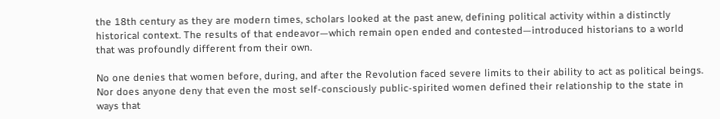the 18th century as they are modern times, scholars looked at the past anew, defining political activity within a distinctly historical context. The results of that endeavor—which remain open ended and contested—introduced historians to a world that was profoundly different from their own.

No one denies that women before, during, and after the Revolution faced severe limits to their ability to act as political beings. Nor does anyone deny that even the most self-consciously public-spirited women defined their relationship to the state in ways that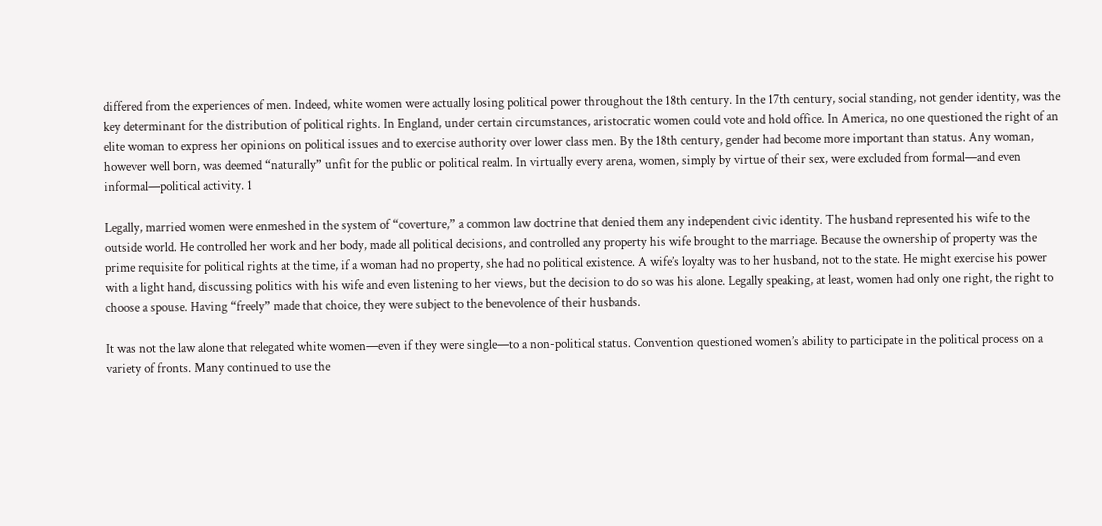differed from the experiences of men. Indeed, white women were actually losing political power throughout the 18th century. In the 17th century, social standing, not gender identity, was the key determinant for the distribution of political rights. In England, under certain circumstances, aristocratic women could vote and hold office. In America, no one questioned the right of an elite woman to express her opinions on political issues and to exercise authority over lower class men. By the 18th century, gender had become more important than status. Any woman, however well born, was deemed “naturally” unfit for the public or political realm. In virtually every arena, women, simply by virtue of their sex, were excluded from formal—and even informal—political activity. 1

Legally, married women were enmeshed in the system of “coverture,” a common law doctrine that denied them any independent civic identity. The husband represented his wife to the outside world. He controlled her work and her body, made all political decisions, and controlled any property his wife brought to the marriage. Because the ownership of property was the prime requisite for political rights at the time, if a woman had no property, she had no political existence. A wife’s loyalty was to her husband, not to the state. He might exercise his power with a light hand, discussing politics with his wife and even listening to her views, but the decision to do so was his alone. Legally speaking, at least, women had only one right, the right to choose a spouse. Having “freely” made that choice, they were subject to the benevolence of their husbands.

It was not the law alone that relegated white women—even if they were single—to a non-political status. Convention questioned women’s ability to participate in the political process on a variety of fronts. Many continued to use the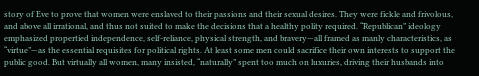story of Eve to prove that women were enslaved to their passions and their sexual desires. They were fickle and frivolous, and above all irrational, and thus not suited to make the decisions that a healthy polity required. “Republican” ideology emphasized propertied independence, self-reliance, physical strength, and bravery—all framed as manly characteristics, as “virtue”—as the essential requisites for political rights. At least some men could sacrifice their own interests to support the public good. But virtually all women, many insisted, “naturally” spent too much on luxuries, driving their husbands into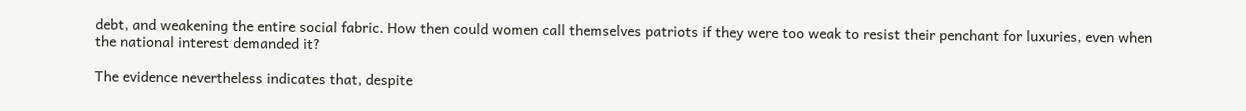debt, and weakening the entire social fabric. How then could women call themselves patriots if they were too weak to resist their penchant for luxuries, even when the national interest demanded it?

The evidence nevertheless indicates that, despite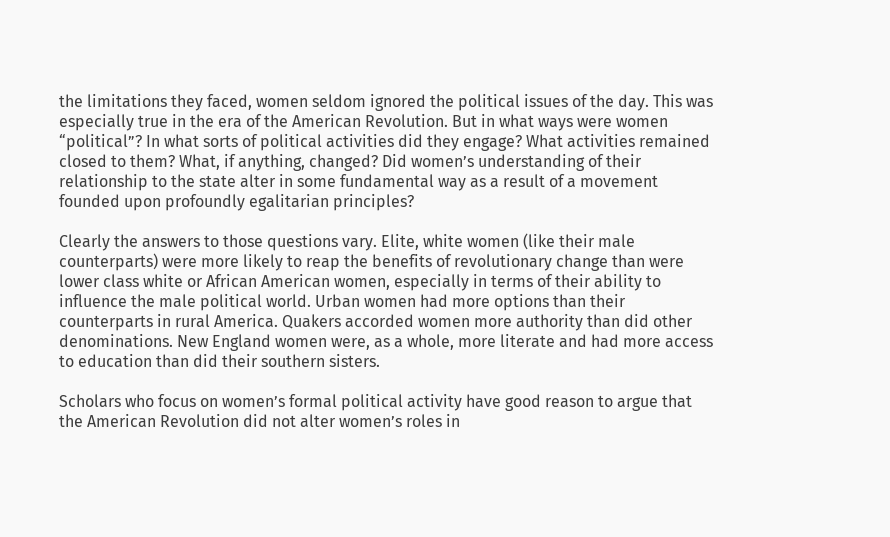the limitations they faced, women seldom ignored the political issues of the day. This was especially true in the era of the American Revolution. But in what ways were women “political”? In what sorts of political activities did they engage? What activities remained closed to them? What, if anything, changed? Did women’s understanding of their relationship to the state alter in some fundamental way as a result of a movement founded upon profoundly egalitarian principles?

Clearly the answers to those questions vary. Elite, white women (like their male counterparts) were more likely to reap the benefits of revolutionary change than were lower class white or African American women, especially in terms of their ability to influence the male political world. Urban women had more options than their counterparts in rural America. Quakers accorded women more authority than did other denominations. New England women were, as a whole, more literate and had more access to education than did their southern sisters.

Scholars who focus on women’s formal political activity have good reason to argue that the American Revolution did not alter women’s roles in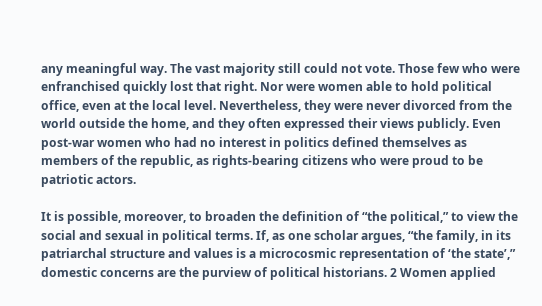any meaningful way. The vast majority still could not vote. Those few who were enfranchised quickly lost that right. Nor were women able to hold political office, even at the local level. Nevertheless, they were never divorced from the world outside the home, and they often expressed their views publicly. Even post-war women who had no interest in politics defined themselves as members of the republic, as rights-bearing citizens who were proud to be patriotic actors.

It is possible, moreover, to broaden the definition of “the political,” to view the social and sexual in political terms. If, as one scholar argues, “the family, in its patriarchal structure and values is a microcosmic representation of ‘the state’,” domestic concerns are the purview of political historians. 2 Women applied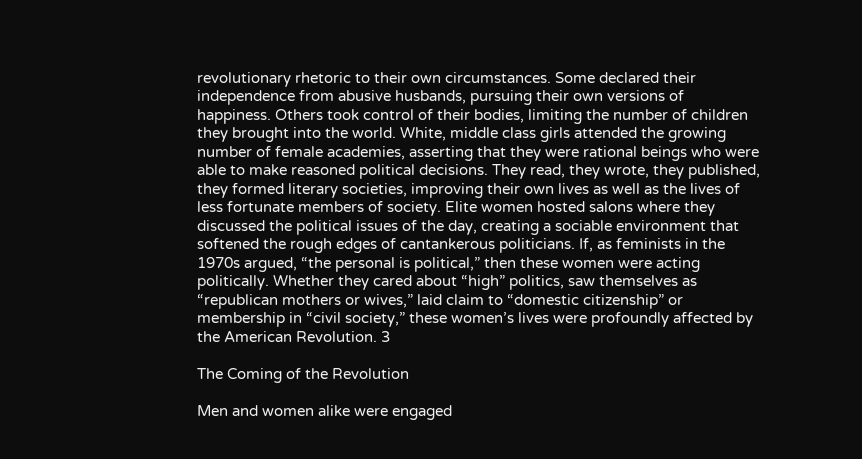revolutionary rhetoric to their own circumstances. Some declared their independence from abusive husbands, pursuing their own versions of happiness. Others took control of their bodies, limiting the number of children they brought into the world. White, middle class girls attended the growing number of female academies, asserting that they were rational beings who were able to make reasoned political decisions. They read, they wrote, they published, they formed literary societies, improving their own lives as well as the lives of less fortunate members of society. Elite women hosted salons where they discussed the political issues of the day, creating a sociable environment that softened the rough edges of cantankerous politicians. If, as feminists in the 1970s argued, “the personal is political,” then these women were acting politically. Whether they cared about “high” politics, saw themselves as “republican mothers or wives,” laid claim to “domestic citizenship” or membership in “civil society,” these women’s lives were profoundly affected by the American Revolution. 3

The Coming of the Revolution

Men and women alike were engaged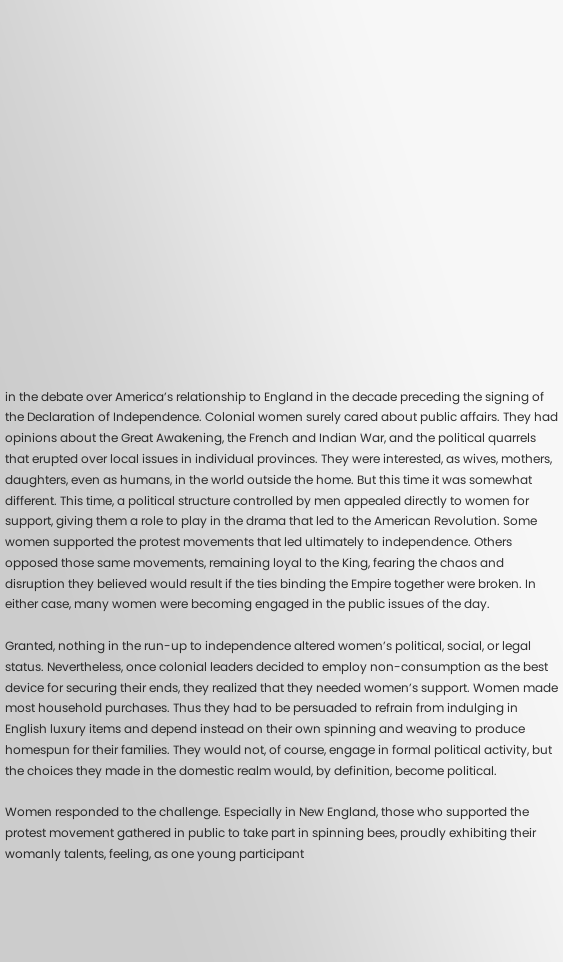in the debate over America’s relationship to England in the decade preceding the signing of the Declaration of Independence. Colonial women surely cared about public affairs. They had opinions about the Great Awakening, the French and Indian War, and the political quarrels that erupted over local issues in individual provinces. They were interested, as wives, mothers, daughters, even as humans, in the world outside the home. But this time it was somewhat different. This time, a political structure controlled by men appealed directly to women for support, giving them a role to play in the drama that led to the American Revolution. Some women supported the protest movements that led ultimately to independence. Others opposed those same movements, remaining loyal to the King, fearing the chaos and disruption they believed would result if the ties binding the Empire together were broken. In either case, many women were becoming engaged in the public issues of the day.

Granted, nothing in the run-up to independence altered women’s political, social, or legal status. Nevertheless, once colonial leaders decided to employ non-consumption as the best device for securing their ends, they realized that they needed women’s support. Women made most household purchases. Thus they had to be persuaded to refrain from indulging in English luxury items and depend instead on their own spinning and weaving to produce homespun for their families. They would not, of course, engage in formal political activity, but the choices they made in the domestic realm would, by definition, become political.

Women responded to the challenge. Especially in New England, those who supported the protest movement gathered in public to take part in spinning bees, proudly exhibiting their womanly talents, feeling, as one young participant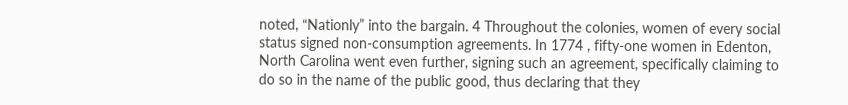noted, “Nationly” into the bargain. 4 Throughout the colonies, women of every social status signed non-consumption agreements. In 1774 , fifty-one women in Edenton, North Carolina went even further, signing such an agreement, specifically claiming to do so in the name of the public good, thus declaring that they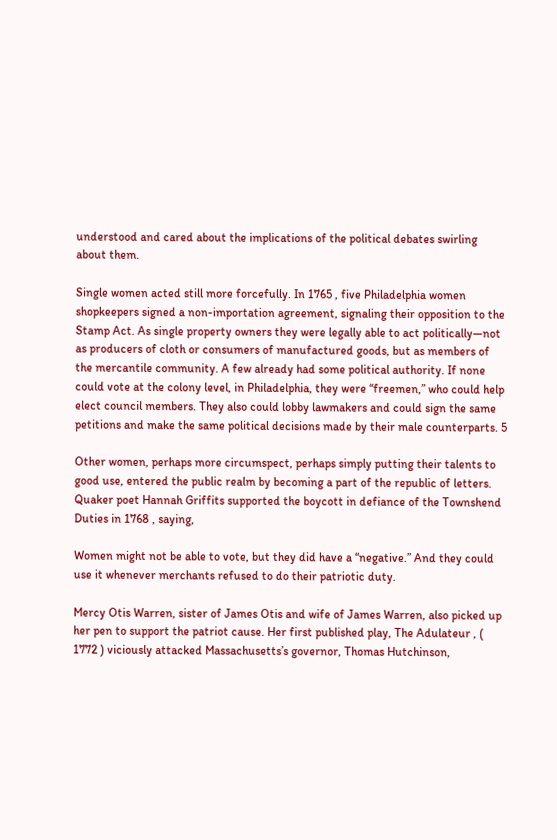understood and cared about the implications of the political debates swirling about them.

Single women acted still more forcefully. In 1765 , five Philadelphia women shopkeepers signed a non-importation agreement, signaling their opposition to the Stamp Act. As single property owners they were legally able to act politically—not as producers of cloth or consumers of manufactured goods, but as members of the mercantile community. A few already had some political authority. If none could vote at the colony level, in Philadelphia, they were “freemen,” who could help elect council members. They also could lobby lawmakers and could sign the same petitions and make the same political decisions made by their male counterparts. 5

Other women, perhaps more circumspect, perhaps simply putting their talents to good use, entered the public realm by becoming a part of the republic of letters. Quaker poet Hannah Griffits supported the boycott in defiance of the Townshend Duties in 1768 , saying,

Women might not be able to vote, but they did have a “negative.” And they could use it whenever merchants refused to do their patriotic duty.

Mercy Otis Warren, sister of James Otis and wife of James Warren, also picked up her pen to support the patriot cause. Her first published play, The Adulateur , ( 1772 ) viciously attacked Massachusetts’s governor, Thomas Hutchinson,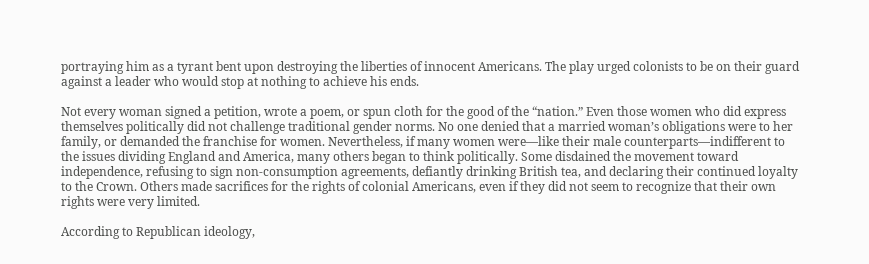portraying him as a tyrant bent upon destroying the liberties of innocent Americans. The play urged colonists to be on their guard against a leader who would stop at nothing to achieve his ends.

Not every woman signed a petition, wrote a poem, or spun cloth for the good of the “nation.” Even those women who did express themselves politically did not challenge traditional gender norms. No one denied that a married woman’s obligations were to her family, or demanded the franchise for women. Nevertheless, if many women were—like their male counterparts—indifferent to the issues dividing England and America, many others began to think politically. Some disdained the movement toward independence, refusing to sign non-consumption agreements, defiantly drinking British tea, and declaring their continued loyalty to the Crown. Others made sacrifices for the rights of colonial Americans, even if they did not seem to recognize that their own rights were very limited.

According to Republican ideology,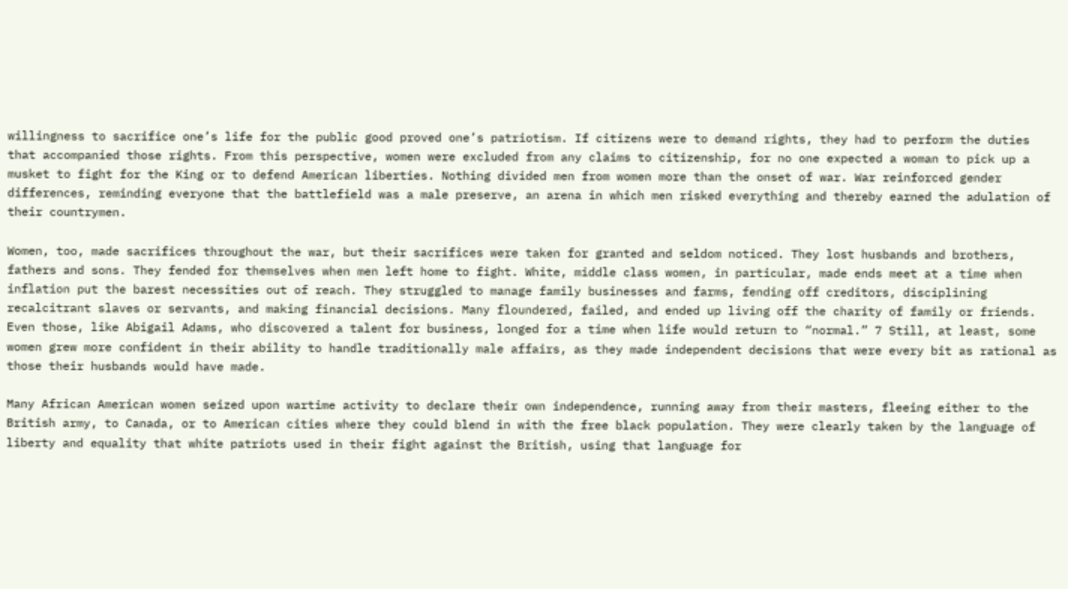willingness to sacrifice one’s life for the public good proved one’s patriotism. If citizens were to demand rights, they had to perform the duties that accompanied those rights. From this perspective, women were excluded from any claims to citizenship, for no one expected a woman to pick up a musket to fight for the King or to defend American liberties. Nothing divided men from women more than the onset of war. War reinforced gender differences, reminding everyone that the battlefield was a male preserve, an arena in which men risked everything and thereby earned the adulation of their countrymen.

Women, too, made sacrifices throughout the war, but their sacrifices were taken for granted and seldom noticed. They lost husbands and brothers, fathers and sons. They fended for themselves when men left home to fight. White, middle class women, in particular, made ends meet at a time when inflation put the barest necessities out of reach. They struggled to manage family businesses and farms, fending off creditors, disciplining recalcitrant slaves or servants, and making financial decisions. Many floundered, failed, and ended up living off the charity of family or friends. Even those, like Abigail Adams, who discovered a talent for business, longed for a time when life would return to “normal.” 7 Still, at least, some women grew more confident in their ability to handle traditionally male affairs, as they made independent decisions that were every bit as rational as those their husbands would have made.

Many African American women seized upon wartime activity to declare their own independence, running away from their masters, fleeing either to the British army, to Canada, or to American cities where they could blend in with the free black population. They were clearly taken by the language of liberty and equality that white patriots used in their fight against the British, using that language for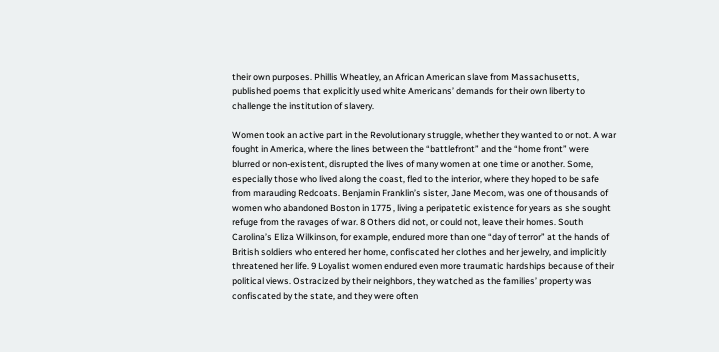their own purposes. Phillis Wheatley, an African American slave from Massachusetts, published poems that explicitly used white Americans’ demands for their own liberty to challenge the institution of slavery.

Women took an active part in the Revolutionary struggle, whether they wanted to or not. A war fought in America, where the lines between the “battlefront” and the “home front” were blurred or non-existent, disrupted the lives of many women at one time or another. Some, especially those who lived along the coast, fled to the interior, where they hoped to be safe from marauding Redcoats. Benjamin Franklin’s sister, Jane Mecom, was one of thousands of women who abandoned Boston in 1775 , living a peripatetic existence for years as she sought refuge from the ravages of war. 8 Others did not, or could not, leave their homes. South Carolina’s Eliza Wilkinson, for example, endured more than one “day of terror” at the hands of British soldiers who entered her home, confiscated her clothes and her jewelry, and implicitly threatened her life. 9 Loyalist women endured even more traumatic hardships because of their political views. Ostracized by their neighbors, they watched as the families’ property was confiscated by the state, and they were often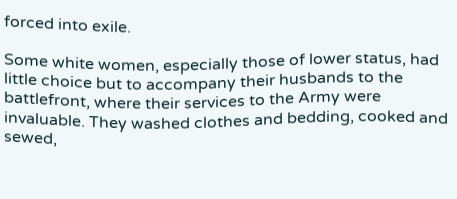forced into exile.

Some white women, especially those of lower status, had little choice but to accompany their husbands to the battlefront, where their services to the Army were invaluable. They washed clothes and bedding, cooked and sewed,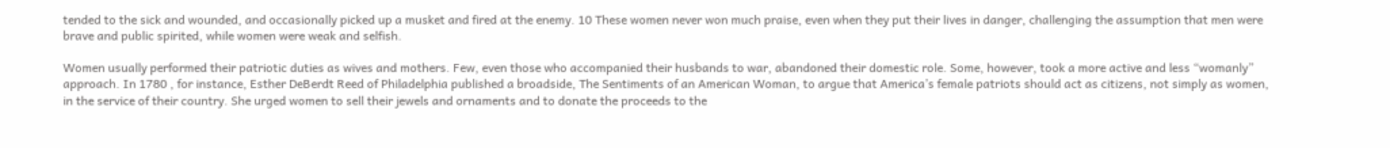tended to the sick and wounded, and occasionally picked up a musket and fired at the enemy. 10 These women never won much praise, even when they put their lives in danger, challenging the assumption that men were brave and public spirited, while women were weak and selfish.

Women usually performed their patriotic duties as wives and mothers. Few, even those who accompanied their husbands to war, abandoned their domestic role. Some, however, took a more active and less “womanly” approach. In 1780 , for instance, Esther DeBerdt Reed of Philadelphia published a broadside, The Sentiments of an American Woman, to argue that America’s female patriots should act as citizens, not simply as women, in the service of their country. She urged women to sell their jewels and ornaments and to donate the proceeds to the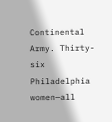Continental Army. Thirty-six Philadelphia women—all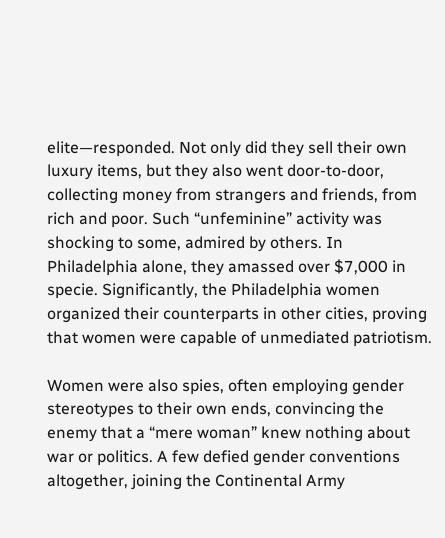elite—responded. Not only did they sell their own luxury items, but they also went door-to-door, collecting money from strangers and friends, from rich and poor. Such “unfeminine” activity was shocking to some, admired by others. In Philadelphia alone, they amassed over $7,000 in specie. Significantly, the Philadelphia women organized their counterparts in other cities, proving that women were capable of unmediated patriotism.

Women were also spies, often employing gender stereotypes to their own ends, convincing the enemy that a “mere woman” knew nothing about war or politics. A few defied gender conventions altogether, joining the Continental Army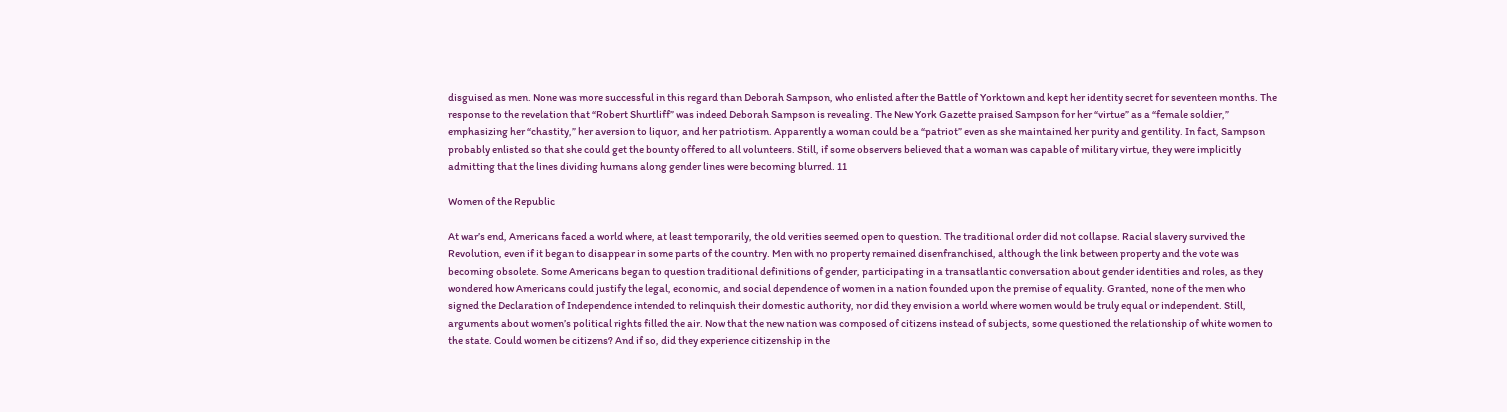disguised as men. None was more successful in this regard than Deborah Sampson, who enlisted after the Battle of Yorktown and kept her identity secret for seventeen months. The response to the revelation that “Robert Shurtliff” was indeed Deborah Sampson is revealing. The New York Gazette praised Sampson for her “virtue” as a “female soldier,” emphasizing her “chastity,” her aversion to liquor, and her patriotism. Apparently a woman could be a “patriot” even as she maintained her purity and gentility. In fact, Sampson probably enlisted so that she could get the bounty offered to all volunteers. Still, if some observers believed that a woman was capable of military virtue, they were implicitly admitting that the lines dividing humans along gender lines were becoming blurred. 11

Women of the Republic

At war’s end, Americans faced a world where, at least temporarily, the old verities seemed open to question. The traditional order did not collapse. Racial slavery survived the Revolution, even if it began to disappear in some parts of the country. Men with no property remained disenfranchised, although the link between property and the vote was becoming obsolete. Some Americans began to question traditional definitions of gender, participating in a transatlantic conversation about gender identities and roles, as they wondered how Americans could justify the legal, economic, and social dependence of women in a nation founded upon the premise of equality. Granted, none of the men who signed the Declaration of Independence intended to relinquish their domestic authority, nor did they envision a world where women would be truly equal or independent. Still, arguments about women’s political rights filled the air. Now that the new nation was composed of citizens instead of subjects, some questioned the relationship of white women to the state. Could women be citizens? And if so, did they experience citizenship in the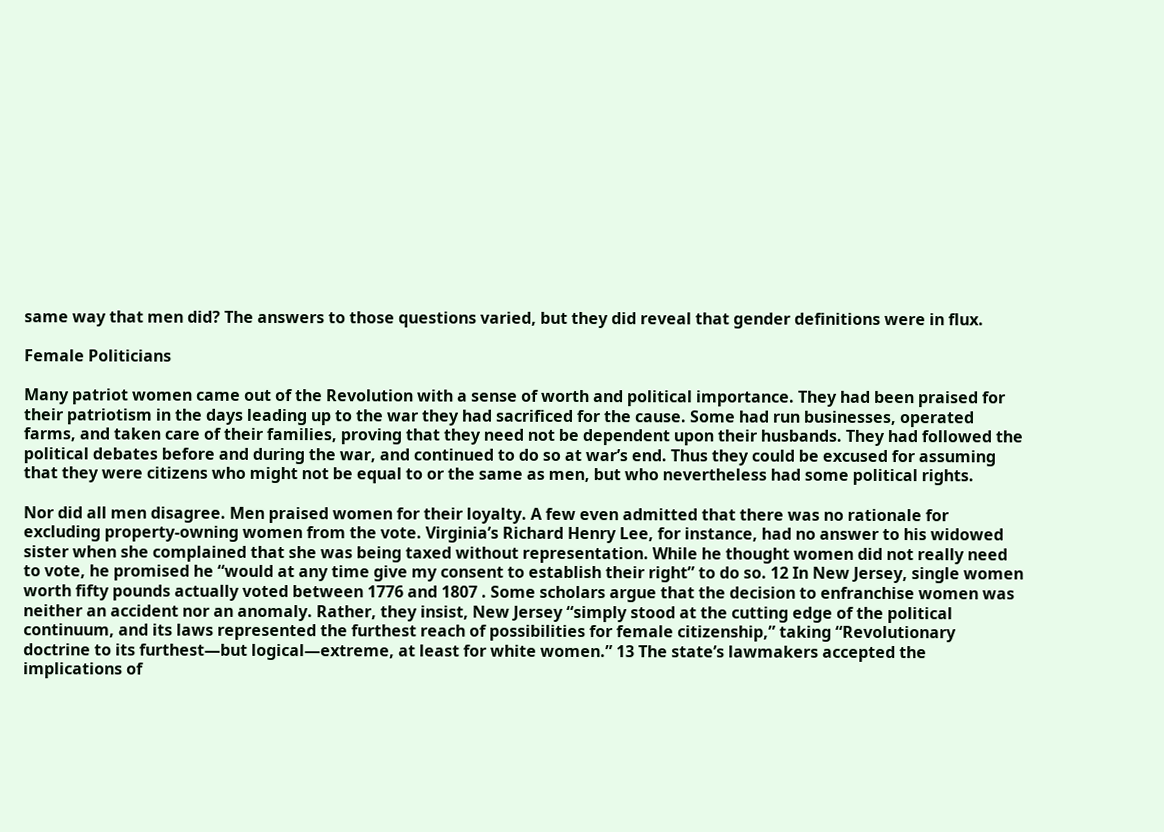same way that men did? The answers to those questions varied, but they did reveal that gender definitions were in flux.

Female Politicians

Many patriot women came out of the Revolution with a sense of worth and political importance. They had been praised for their patriotism in the days leading up to the war they had sacrificed for the cause. Some had run businesses, operated farms, and taken care of their families, proving that they need not be dependent upon their husbands. They had followed the political debates before and during the war, and continued to do so at war’s end. Thus they could be excused for assuming that they were citizens who might not be equal to or the same as men, but who nevertheless had some political rights.

Nor did all men disagree. Men praised women for their loyalty. A few even admitted that there was no rationale for excluding property-owning women from the vote. Virginia’s Richard Henry Lee, for instance, had no answer to his widowed sister when she complained that she was being taxed without representation. While he thought women did not really need to vote, he promised he “would at any time give my consent to establish their right” to do so. 12 In New Jersey, single women worth fifty pounds actually voted between 1776 and 1807 . Some scholars argue that the decision to enfranchise women was neither an accident nor an anomaly. Rather, they insist, New Jersey “simply stood at the cutting edge of the political continuum, and its laws represented the furthest reach of possibilities for female citizenship,” taking “Revolutionary doctrine to its furthest—but logical—extreme, at least for white women.” 13 The state’s lawmakers accepted the implications of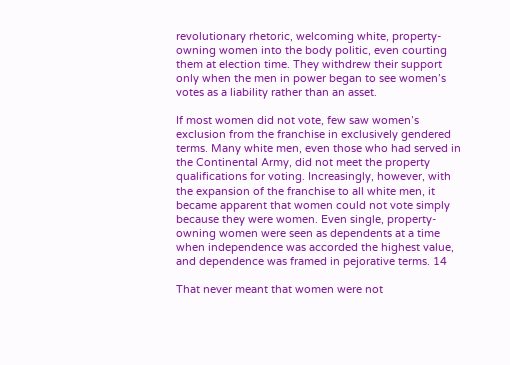revolutionary rhetoric, welcoming white, property-owning women into the body politic, even courting them at election time. They withdrew their support only when the men in power began to see women’s votes as a liability rather than an asset.

If most women did not vote, few saw women’s exclusion from the franchise in exclusively gendered terms. Many white men, even those who had served in the Continental Army, did not meet the property qualifications for voting. Increasingly, however, with the expansion of the franchise to all white men, it became apparent that women could not vote simply because they were women. Even single, property-owning women were seen as dependents at a time when independence was accorded the highest value, and dependence was framed in pejorative terms. 14

That never meant that women were not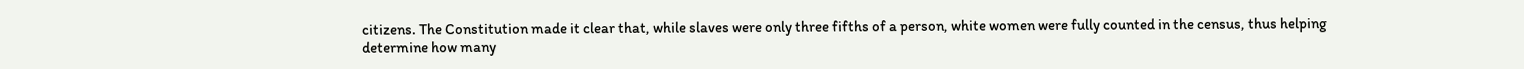citizens. The Constitution made it clear that, while slaves were only three fifths of a person, white women were fully counted in the census, thus helping determine how many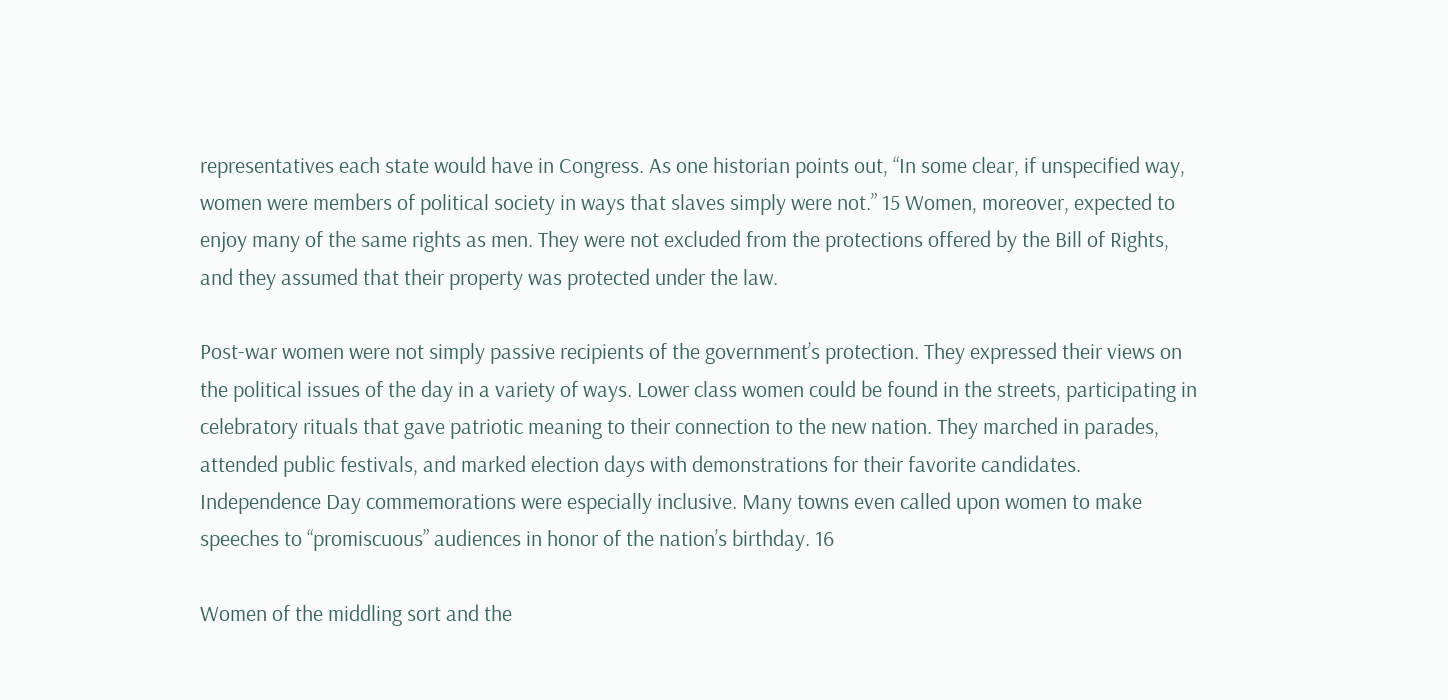representatives each state would have in Congress. As one historian points out, “In some clear, if unspecified way, women were members of political society in ways that slaves simply were not.” 15 Women, moreover, expected to enjoy many of the same rights as men. They were not excluded from the protections offered by the Bill of Rights, and they assumed that their property was protected under the law.

Post-war women were not simply passive recipients of the government’s protection. They expressed their views on the political issues of the day in a variety of ways. Lower class women could be found in the streets, participating in celebratory rituals that gave patriotic meaning to their connection to the new nation. They marched in parades, attended public festivals, and marked election days with demonstrations for their favorite candidates. Independence Day commemorations were especially inclusive. Many towns even called upon women to make speeches to “promiscuous” audiences in honor of the nation’s birthday. 16

Women of the middling sort and the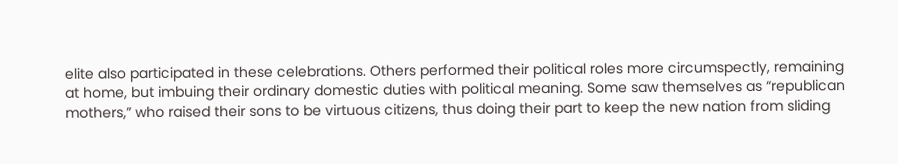elite also participated in these celebrations. Others performed their political roles more circumspectly, remaining at home, but imbuing their ordinary domestic duties with political meaning. Some saw themselves as “republican mothers,” who raised their sons to be virtuous citizens, thus doing their part to keep the new nation from sliding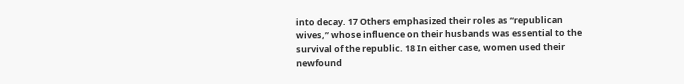into decay. 17 Others emphasized their roles as “republican wives,” whose influence on their husbands was essential to the survival of the republic. 18 In either case, women used their newfound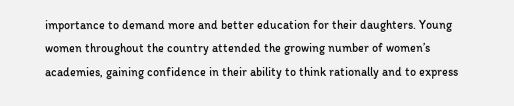importance to demand more and better education for their daughters. Young women throughout the country attended the growing number of women’s academies, gaining confidence in their ability to think rationally and to express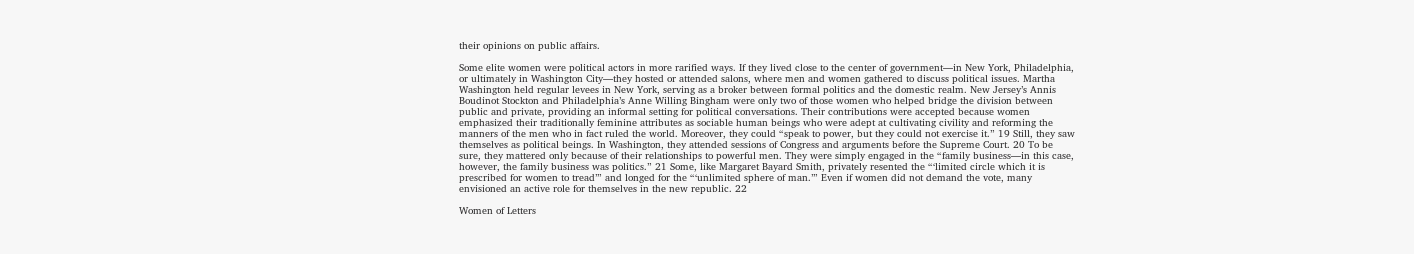their opinions on public affairs.

Some elite women were political actors in more rarified ways. If they lived close to the center of government—in New York, Philadelphia, or ultimately in Washington City—they hosted or attended salons, where men and women gathered to discuss political issues. Martha Washington held regular levees in New York, serving as a broker between formal politics and the domestic realm. New Jersey’s Annis Boudinot Stockton and Philadelphia’s Anne Willing Bingham were only two of those women who helped bridge the division between public and private, providing an informal setting for political conversations. Their contributions were accepted because women emphasized their traditionally feminine attributes as sociable human beings who were adept at cultivating civility and reforming the manners of the men who in fact ruled the world. Moreover, they could “speak to power, but they could not exercise it.” 19 Still, they saw themselves as political beings. In Washington, they attended sessions of Congress and arguments before the Supreme Court. 20 To be sure, they mattered only because of their relationships to powerful men. They were simply engaged in the “family business—in this case, however, the family business was politics.” 21 Some, like Margaret Bayard Smith, privately resented the “‘limited circle which it is prescribed for women to tread’” and longed for the “‘unlimited sphere of man.’” Even if women did not demand the vote, many envisioned an active role for themselves in the new republic. 22

Women of Letters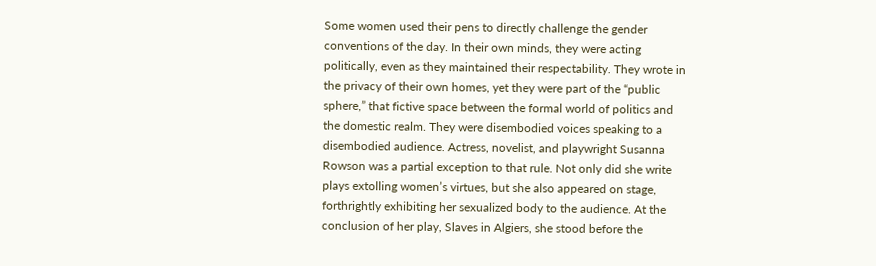Some women used their pens to directly challenge the gender conventions of the day. In their own minds, they were acting politically, even as they maintained their respectability. They wrote in the privacy of their own homes, yet they were part of the “public sphere,” that fictive space between the formal world of politics and the domestic realm. They were disembodied voices speaking to a disembodied audience. Actress, novelist, and playwright Susanna Rowson was a partial exception to that rule. Not only did she write plays extolling women’s virtues, but she also appeared on stage, forthrightly exhibiting her sexualized body to the audience. At the conclusion of her play, Slaves in Algiers, she stood before the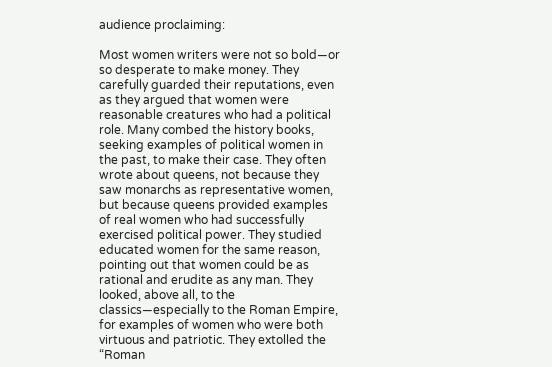audience proclaiming:

Most women writers were not so bold—or so desperate to make money. They carefully guarded their reputations, even as they argued that women were reasonable creatures who had a political role. Many combed the history books, seeking examples of political women in the past, to make their case. They often wrote about queens, not because they saw monarchs as representative women, but because queens provided examples of real women who had successfully exercised political power. They studied educated women for the same reason, pointing out that women could be as rational and erudite as any man. They looked, above all, to the classics—especially to the Roman Empire, for examples of women who were both virtuous and patriotic. They extolled the “Roman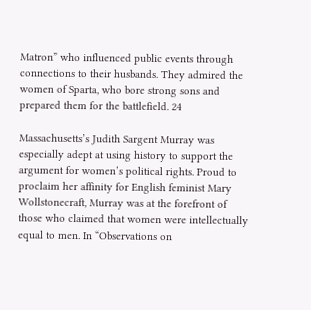Matron” who influenced public events through connections to their husbands. They admired the women of Sparta, who bore strong sons and prepared them for the battlefield. 24

Massachusetts’s Judith Sargent Murray was especially adept at using history to support the argument for women’s political rights. Proud to proclaim her affinity for English feminist Mary Wollstonecraft, Murray was at the forefront of those who claimed that women were intellectually equal to men. In “Observations on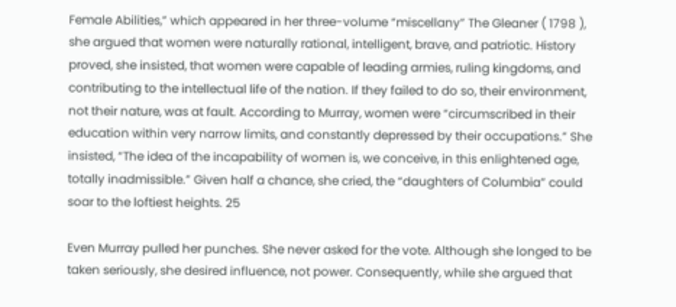Female Abilities,” which appeared in her three-volume “miscellany” The Gleaner ( 1798 ), she argued that women were naturally rational, intelligent, brave, and patriotic. History proved, she insisted, that women were capable of leading armies, ruling kingdoms, and contributing to the intellectual life of the nation. If they failed to do so, their environment, not their nature, was at fault. According to Murray, women were “circumscribed in their education within very narrow limits, and constantly depressed by their occupations.” She insisted, “The idea of the incapability of women is, we conceive, in this enlightened age, totally inadmissible.” Given half a chance, she cried, the “daughters of Columbia” could soar to the loftiest heights. 25

Even Murray pulled her punches. She never asked for the vote. Although she longed to be taken seriously, she desired influence, not power. Consequently, while she argued that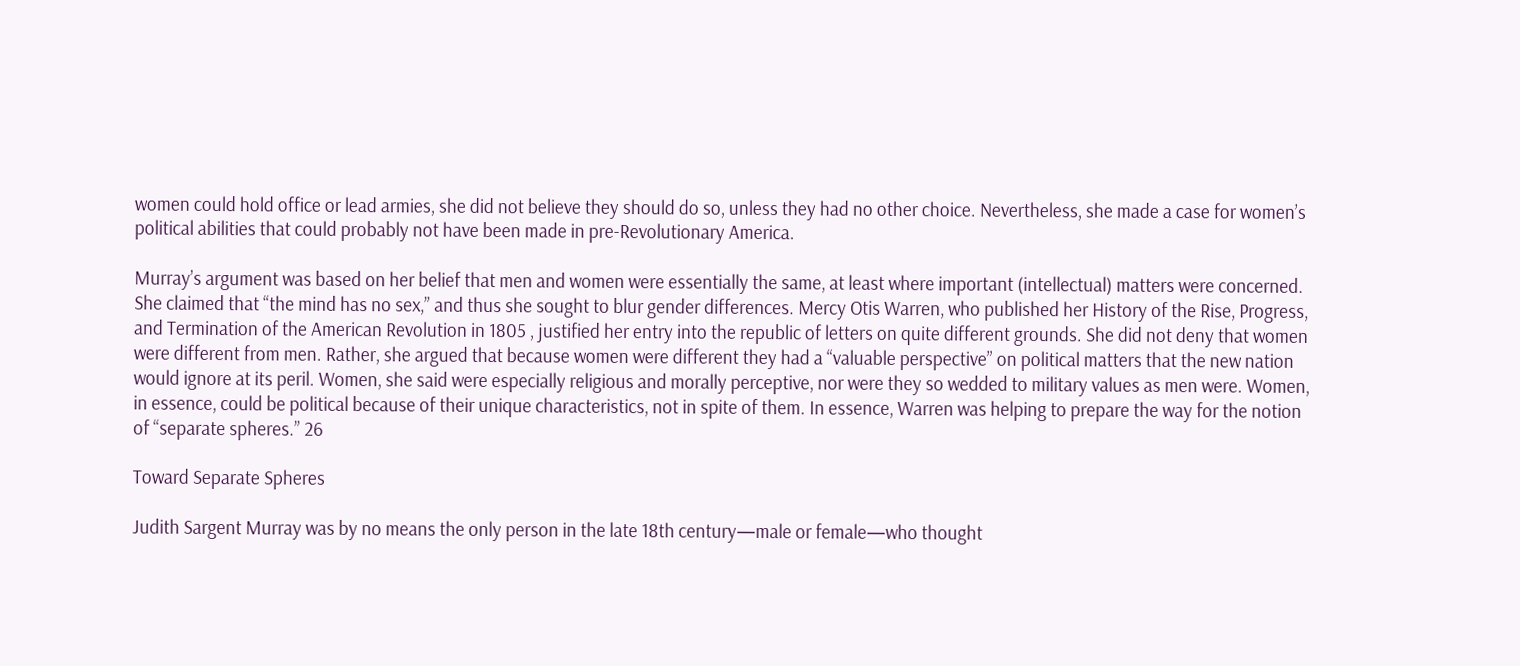women could hold office or lead armies, she did not believe they should do so, unless they had no other choice. Nevertheless, she made a case for women’s political abilities that could probably not have been made in pre-Revolutionary America.

Murray’s argument was based on her belief that men and women were essentially the same, at least where important (intellectual) matters were concerned. She claimed that “the mind has no sex,” and thus she sought to blur gender differences. Mercy Otis Warren, who published her History of the Rise, Progress, and Termination of the American Revolution in 1805 , justified her entry into the republic of letters on quite different grounds. She did not deny that women were different from men. Rather, she argued that because women were different they had a “valuable perspective” on political matters that the new nation would ignore at its peril. Women, she said were especially religious and morally perceptive, nor were they so wedded to military values as men were. Women, in essence, could be political because of their unique characteristics, not in spite of them. In essence, Warren was helping to prepare the way for the notion of “separate spheres.” 26

Toward Separate Spheres

Judith Sargent Murray was by no means the only person in the late 18th century—male or female—who thought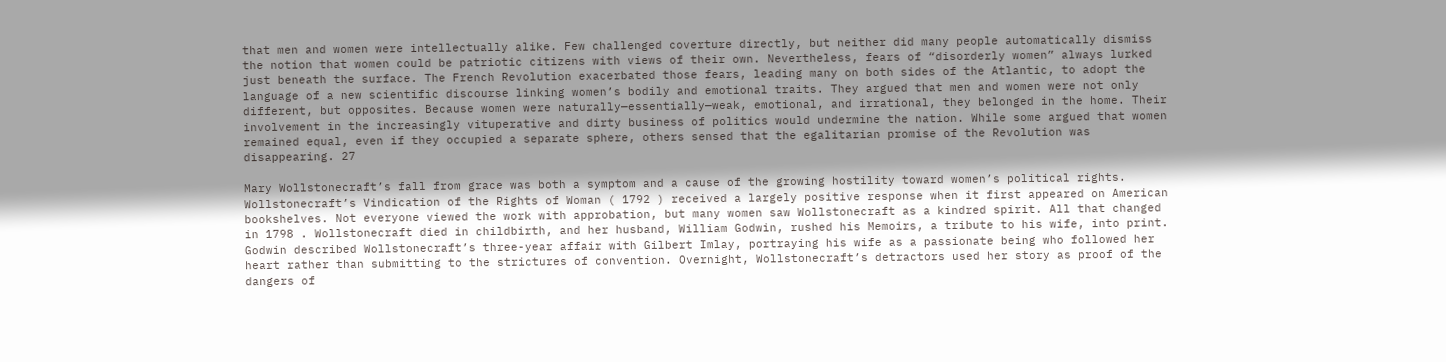that men and women were intellectually alike. Few challenged coverture directly, but neither did many people automatically dismiss the notion that women could be patriotic citizens with views of their own. Nevertheless, fears of “disorderly women” always lurked just beneath the surface. The French Revolution exacerbated those fears, leading many on both sides of the Atlantic, to adopt the language of a new scientific discourse linking women’s bodily and emotional traits. They argued that men and women were not only different, but opposites. Because women were naturally—essentially—weak, emotional, and irrational, they belonged in the home. Their involvement in the increasingly vituperative and dirty business of politics would undermine the nation. While some argued that women remained equal, even if they occupied a separate sphere, others sensed that the egalitarian promise of the Revolution was disappearing. 27

Mary Wollstonecraft’s fall from grace was both a symptom and a cause of the growing hostility toward women’s political rights. Wollstonecraft’s Vindication of the Rights of Woman ( 1792 ) received a largely positive response when it first appeared on American bookshelves. Not everyone viewed the work with approbation, but many women saw Wollstonecraft as a kindred spirit. All that changed in 1798 . Wollstonecraft died in childbirth, and her husband, William Godwin, rushed his Memoirs, a tribute to his wife, into print. Godwin described Wollstonecraft’s three-year affair with Gilbert Imlay, portraying his wife as a passionate being who followed her heart rather than submitting to the strictures of convention. Overnight, Wollstonecraft’s detractors used her story as proof of the dangers of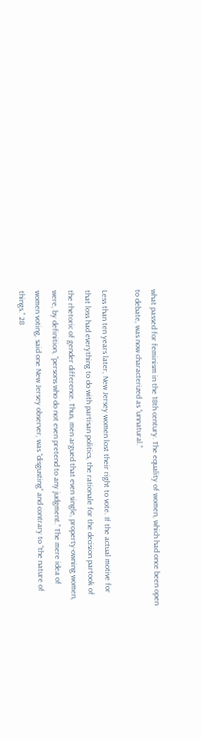what passed for feminism in the 18th century. The equality of women, which had once been open to debate, was now characterized as “unnatural.”

Less than ten years later, New Jersey women lost their right to vote. If the actual motive for that loss had everything to do with partisan politics, the rationale for the decision partook of the rhetoric of gender difference. Thus, men argued that even single, property-owning women, were, by definition, “persons who do not even pretend to any judgment.” The mere idea of women voting, said one New Jersey observer, was “disgusting” and contrary to “the nature of things.” 28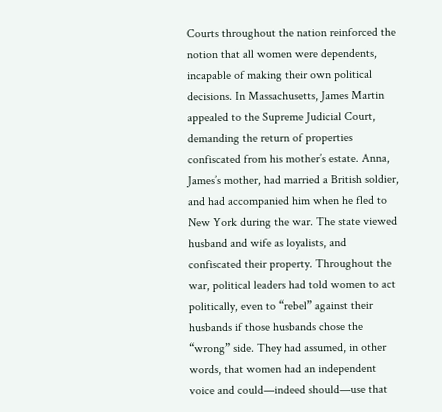Courts throughout the nation reinforced the notion that all women were dependents, incapable of making their own political decisions. In Massachusetts, James Martin appealed to the Supreme Judicial Court, demanding the return of properties confiscated from his mother’s estate. Anna, James’s mother, had married a British soldier, and had accompanied him when he fled to New York during the war. The state viewed husband and wife as loyalists, and confiscated their property. Throughout the war, political leaders had told women to act politically, even to “rebel” against their husbands if those husbands chose the “wrong” side. They had assumed, in other words, that women had an independent voice and could—indeed should—use that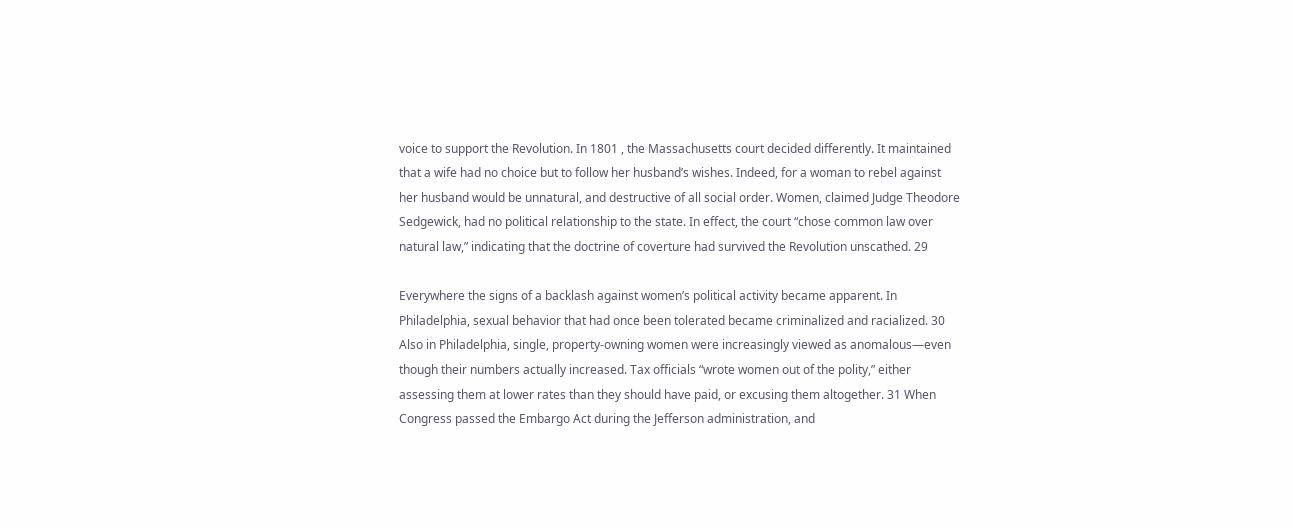voice to support the Revolution. In 1801 , the Massachusetts court decided differently. It maintained that a wife had no choice but to follow her husband’s wishes. Indeed, for a woman to rebel against her husband would be unnatural, and destructive of all social order. Women, claimed Judge Theodore Sedgewick, had no political relationship to the state. In effect, the court “chose common law over natural law,” indicating that the doctrine of coverture had survived the Revolution unscathed. 29

Everywhere the signs of a backlash against women’s political activity became apparent. In Philadelphia, sexual behavior that had once been tolerated became criminalized and racialized. 30 Also in Philadelphia, single, property-owning women were increasingly viewed as anomalous—even though their numbers actually increased. Tax officials “wrote women out of the polity,” either assessing them at lower rates than they should have paid, or excusing them altogether. 31 When Congress passed the Embargo Act during the Jefferson administration, and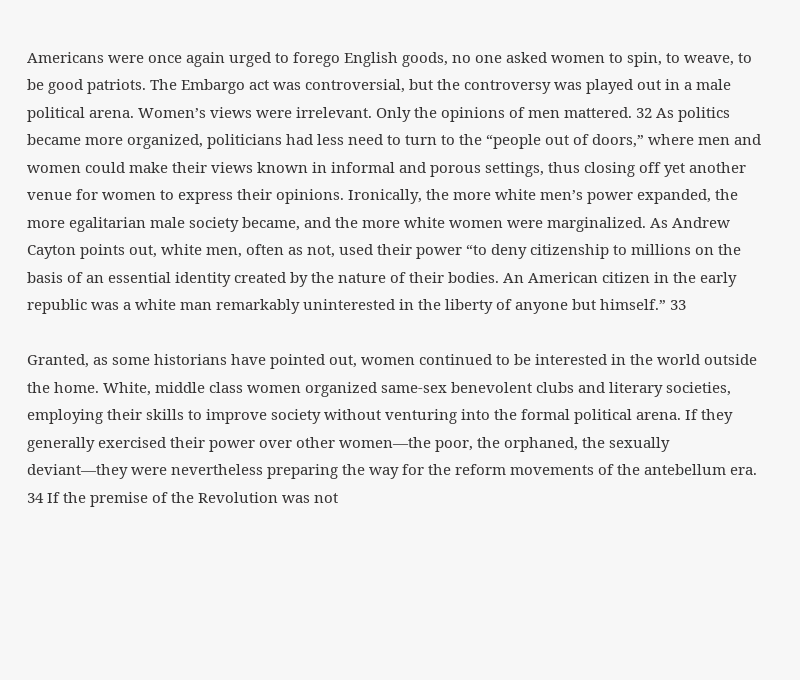Americans were once again urged to forego English goods, no one asked women to spin, to weave, to be good patriots. The Embargo act was controversial, but the controversy was played out in a male political arena. Women’s views were irrelevant. Only the opinions of men mattered. 32 As politics became more organized, politicians had less need to turn to the “people out of doors,” where men and women could make their views known in informal and porous settings, thus closing off yet another venue for women to express their opinions. Ironically, the more white men’s power expanded, the more egalitarian male society became, and the more white women were marginalized. As Andrew Cayton points out, white men, often as not, used their power “to deny citizenship to millions on the basis of an essential identity created by the nature of their bodies. An American citizen in the early republic was a white man remarkably uninterested in the liberty of anyone but himself.” 33

Granted, as some historians have pointed out, women continued to be interested in the world outside the home. White, middle class women organized same-sex benevolent clubs and literary societies, employing their skills to improve society without venturing into the formal political arena. If they generally exercised their power over other women—the poor, the orphaned, the sexually deviant—they were nevertheless preparing the way for the reform movements of the antebellum era. 34 If the premise of the Revolution was not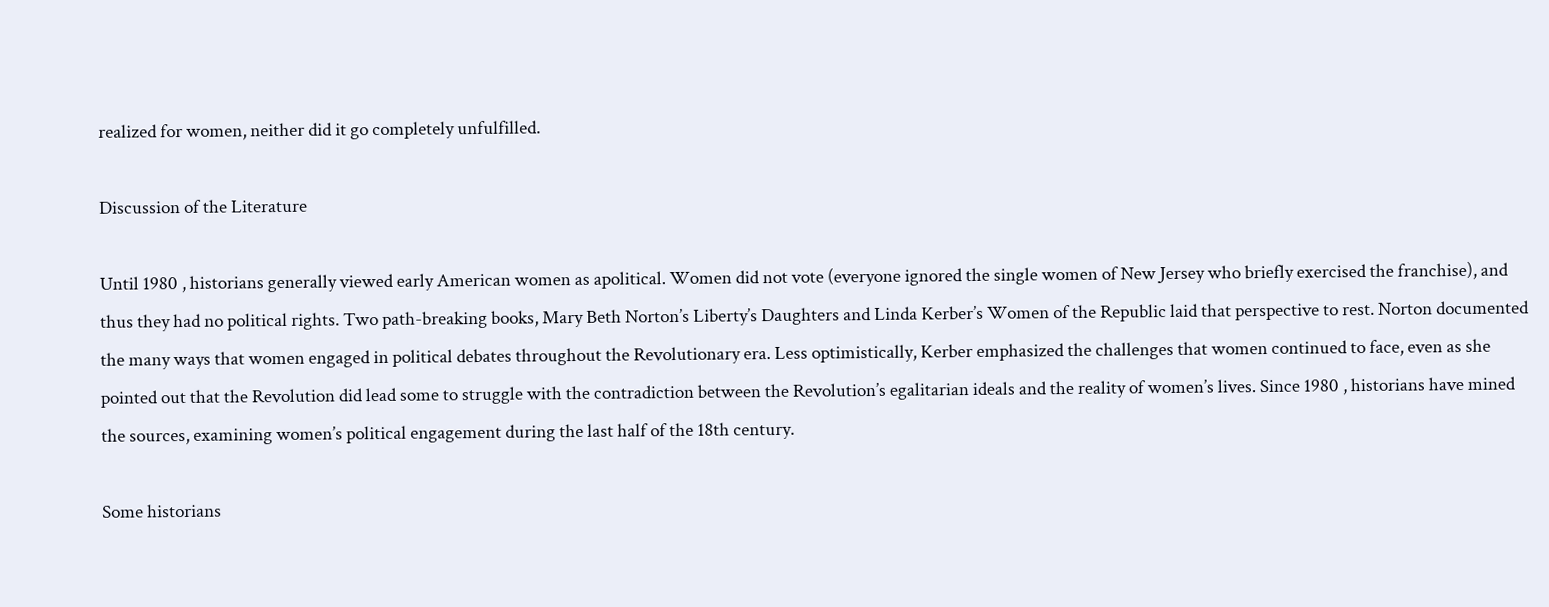realized for women, neither did it go completely unfulfilled.

Discussion of the Literature

Until 1980 , historians generally viewed early American women as apolitical. Women did not vote (everyone ignored the single women of New Jersey who briefly exercised the franchise), and thus they had no political rights. Two path-breaking books, Mary Beth Norton’s Liberty’s Daughters and Linda Kerber’s Women of the Republic laid that perspective to rest. Norton documented the many ways that women engaged in political debates throughout the Revolutionary era. Less optimistically, Kerber emphasized the challenges that women continued to face, even as she pointed out that the Revolution did lead some to struggle with the contradiction between the Revolution’s egalitarian ideals and the reality of women’s lives. Since 1980 , historians have mined the sources, examining women’s political engagement during the last half of the 18th century.

Some historians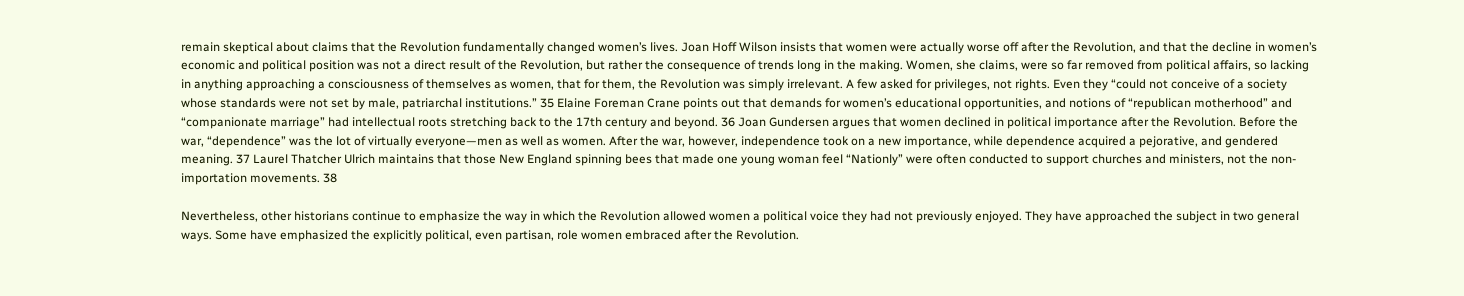remain skeptical about claims that the Revolution fundamentally changed women’s lives. Joan Hoff Wilson insists that women were actually worse off after the Revolution, and that the decline in women’s economic and political position was not a direct result of the Revolution, but rather the consequence of trends long in the making. Women, she claims, were so far removed from political affairs, so lacking in anything approaching a consciousness of themselves as women, that for them, the Revolution was simply irrelevant. A few asked for privileges, not rights. Even they “could not conceive of a society whose standards were not set by male, patriarchal institutions.” 35 Elaine Foreman Crane points out that demands for women’s educational opportunities, and notions of “republican motherhood” and “companionate marriage” had intellectual roots stretching back to the 17th century and beyond. 36 Joan Gundersen argues that women declined in political importance after the Revolution. Before the war, “dependence” was the lot of virtually everyone—men as well as women. After the war, however, independence took on a new importance, while dependence acquired a pejorative, and gendered meaning. 37 Laurel Thatcher Ulrich maintains that those New England spinning bees that made one young woman feel “Nationly” were often conducted to support churches and ministers, not the non-importation movements. 38

Nevertheless, other historians continue to emphasize the way in which the Revolution allowed women a political voice they had not previously enjoyed. They have approached the subject in two general ways. Some have emphasized the explicitly political, even partisan, role women embraced after the Revolution.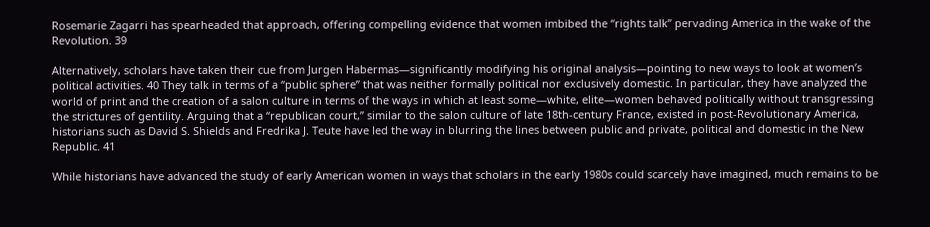Rosemarie Zagarri has spearheaded that approach, offering compelling evidence that women imbibed the “rights talk” pervading America in the wake of the Revolution. 39

Alternatively, scholars have taken their cue from Jurgen Habermas—significantly modifying his original analysis—pointing to new ways to look at women’s political activities. 40 They talk in terms of a “public sphere” that was neither formally political nor exclusively domestic. In particular, they have analyzed the world of print and the creation of a salon culture in terms of the ways in which at least some—white, elite—women behaved politically without transgressing the strictures of gentility. Arguing that a “republican court,” similar to the salon culture of late 18th-century France, existed in post-Revolutionary America, historians such as David S. Shields and Fredrika J. Teute have led the way in blurring the lines between public and private, political and domestic in the New Republic. 41

While historians have advanced the study of early American women in ways that scholars in the early 1980s could scarcely have imagined, much remains to be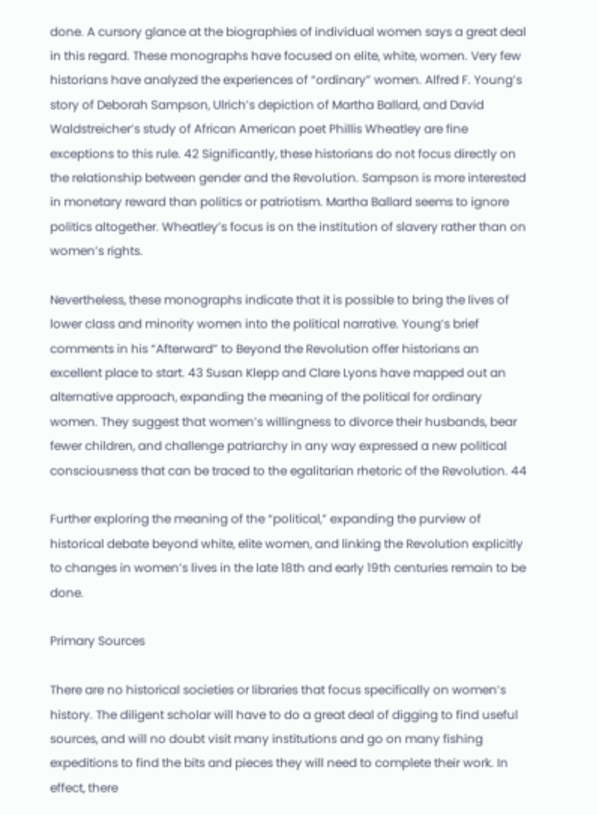done. A cursory glance at the biographies of individual women says a great deal in this regard. These monographs have focused on elite, white, women. Very few historians have analyzed the experiences of “ordinary” women. Alfred F. Young’s story of Deborah Sampson, Ulrich’s depiction of Martha Ballard, and David Waldstreicher’s study of African American poet Phillis Wheatley are fine exceptions to this rule. 42 Significantly, these historians do not focus directly on the relationship between gender and the Revolution. Sampson is more interested in monetary reward than politics or patriotism. Martha Ballard seems to ignore politics altogether. Wheatley’s focus is on the institution of slavery rather than on women’s rights.

Nevertheless, these monographs indicate that it is possible to bring the lives of lower class and minority women into the political narrative. Young’s brief comments in his “Afterward” to Beyond the Revolution offer historians an excellent place to start. 43 Susan Klepp and Clare Lyons have mapped out an alternative approach, expanding the meaning of the political for ordinary women. They suggest that women’s willingness to divorce their husbands, bear fewer children, and challenge patriarchy in any way expressed a new political consciousness that can be traced to the egalitarian rhetoric of the Revolution. 44

Further exploring the meaning of the “political,” expanding the purview of historical debate beyond white, elite women, and linking the Revolution explicitly to changes in women’s lives in the late 18th and early 19th centuries remain to be done.

Primary Sources

There are no historical societies or libraries that focus specifically on women’s history. The diligent scholar will have to do a great deal of digging to find useful sources, and will no doubt visit many institutions and go on many fishing expeditions to find the bits and pieces they will need to complete their work. In effect, there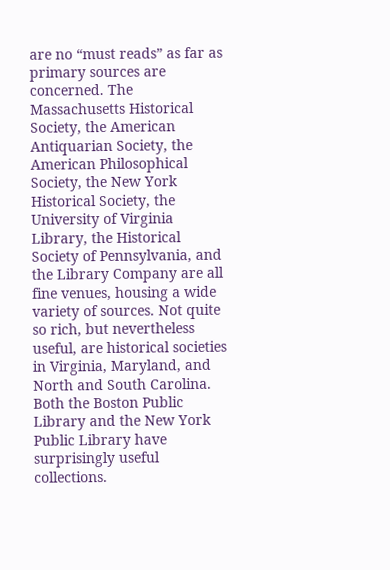are no “must reads” as far as primary sources are concerned. The Massachusetts Historical Society, the American Antiquarian Society, the American Philosophical Society, the New York Historical Society, the University of Virginia Library, the Historical Society of Pennsylvania, and the Library Company are all fine venues, housing a wide variety of sources. Not quite so rich, but nevertheless useful, are historical societies in Virginia, Maryland, and North and South Carolina. Both the Boston Public Library and the New York Public Library have surprisingly useful collections.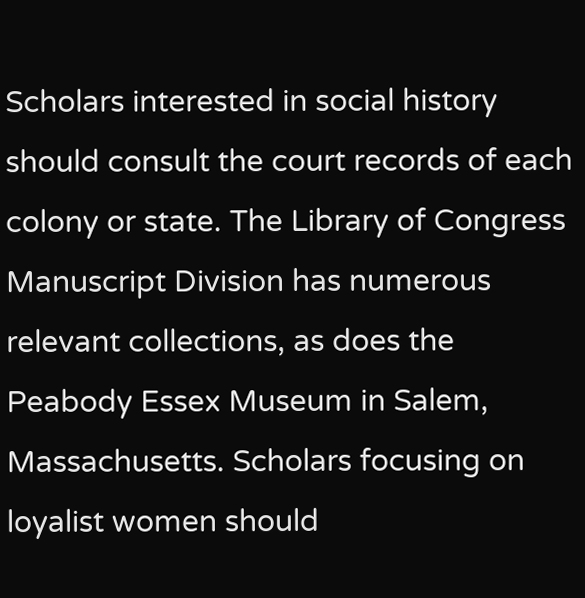Scholars interested in social history should consult the court records of each colony or state. The Library of Congress Manuscript Division has numerous relevant collections, as does the Peabody Essex Museum in Salem, Massachusetts. Scholars focusing on loyalist women should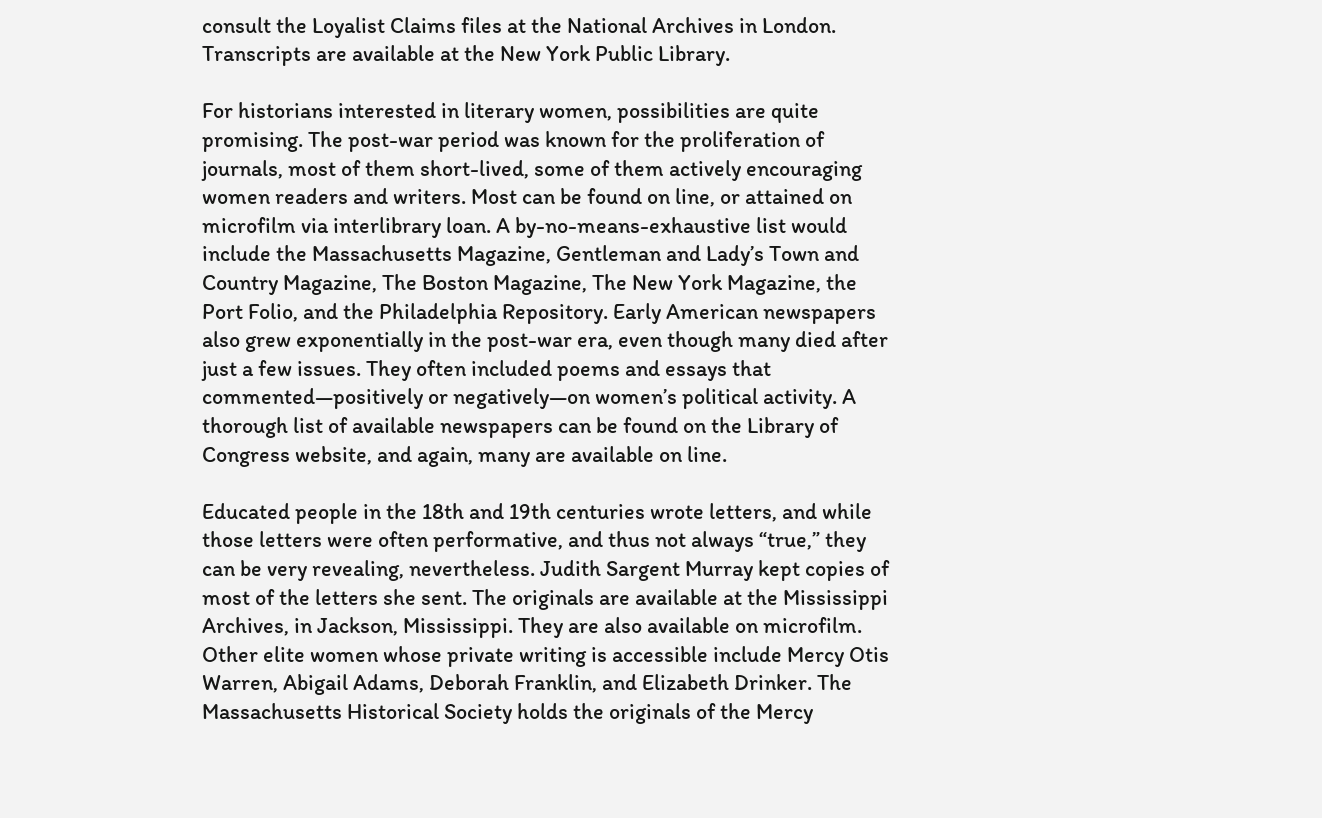consult the Loyalist Claims files at the National Archives in London. Transcripts are available at the New York Public Library.

For historians interested in literary women, possibilities are quite promising. The post-war period was known for the proliferation of journals, most of them short-lived, some of them actively encouraging women readers and writers. Most can be found on line, or attained on microfilm via interlibrary loan. A by-no-means-exhaustive list would include the Massachusetts Magazine, Gentleman and Lady’s Town and Country Magazine, The Boston Magazine, The New York Magazine, the Port Folio, and the Philadelphia Repository. Early American newspapers also grew exponentially in the post-war era, even though many died after just a few issues. They often included poems and essays that commented—positively or negatively—on women’s political activity. A thorough list of available newspapers can be found on the Library of Congress website, and again, many are available on line.

Educated people in the 18th and 19th centuries wrote letters, and while those letters were often performative, and thus not always “true,” they can be very revealing, nevertheless. Judith Sargent Murray kept copies of most of the letters she sent. The originals are available at the Mississippi Archives, in Jackson, Mississippi. They are also available on microfilm. Other elite women whose private writing is accessible include Mercy Otis Warren, Abigail Adams, Deborah Franklin, and Elizabeth Drinker. The Massachusetts Historical Society holds the originals of the Mercy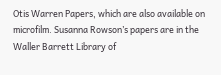Otis Warren Papers, which are also available on microfilm. Susanna Rowson’s papers are in the Waller Barrett Library of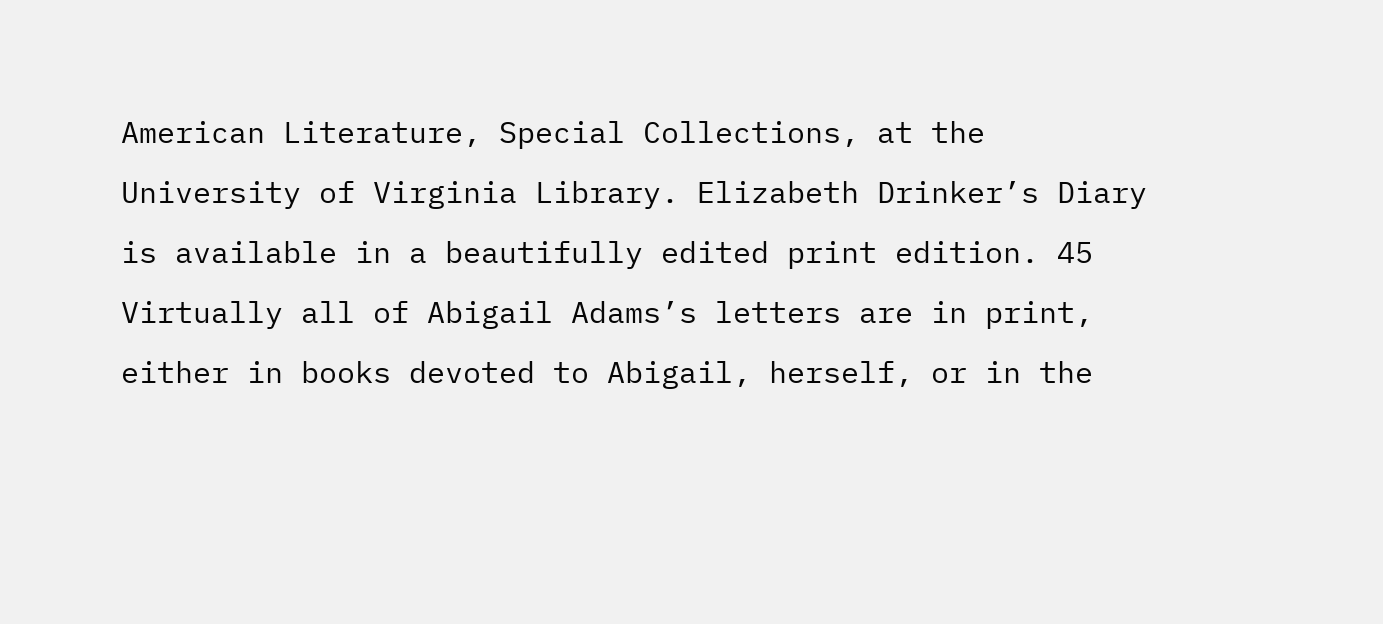American Literature, Special Collections, at the University of Virginia Library. Elizabeth Drinker’s Diary is available in a beautifully edited print edition. 45 Virtually all of Abigail Adams’s letters are in print, either in books devoted to Abigail, herself, or in the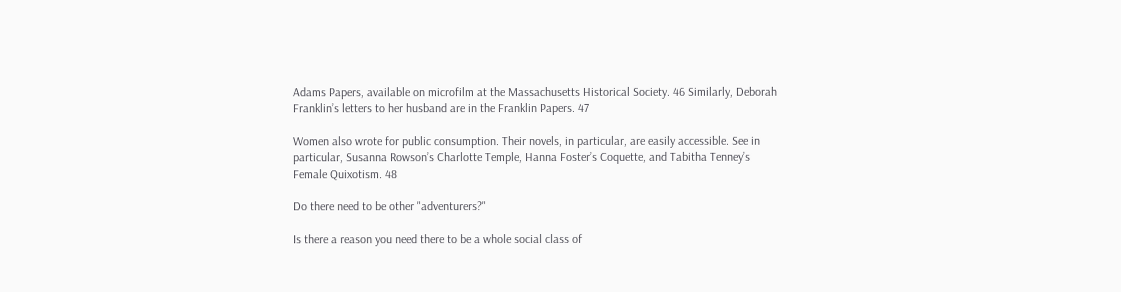Adams Papers, available on microfilm at the Massachusetts Historical Society. 46 Similarly, Deborah Franklin’s letters to her husband are in the Franklin Papers. 47

Women also wrote for public consumption. Their novels, in particular, are easily accessible. See in particular, Susanna Rowson’s Charlotte Temple, Hanna Foster’s Coquette, and Tabitha Tenney’s Female Quixotism. 48

Do there need to be other "adventurers?"

Is there a reason you need there to be a whole social class of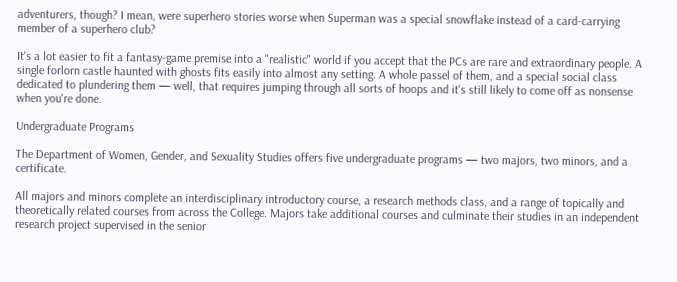adventurers, though? I mean, were superhero stories worse when Superman was a special snowflake instead of a card-carrying member of a superhero club?

It's a lot easier to fit a fantasy-game premise into a "realistic" world if you accept that the PCs are rare and extraordinary people. A single forlorn castle haunted with ghosts fits easily into almost any setting. A whole passel of them, and a special social class dedicated to plundering them — well, that requires jumping through all sorts of hoops and it's still likely to come off as nonsense when you're done.

Undergraduate Programs

The Department of Women, Gender, and Sexuality Studies offers five undergraduate programs — two majors, two minors, and a certificate.

All majors and minors complete an interdisciplinary introductory course, a research methods class, and a range of topically and theoretically related courses from across the College. Majors take additional courses and culminate their studies in an independent research project supervised in the senior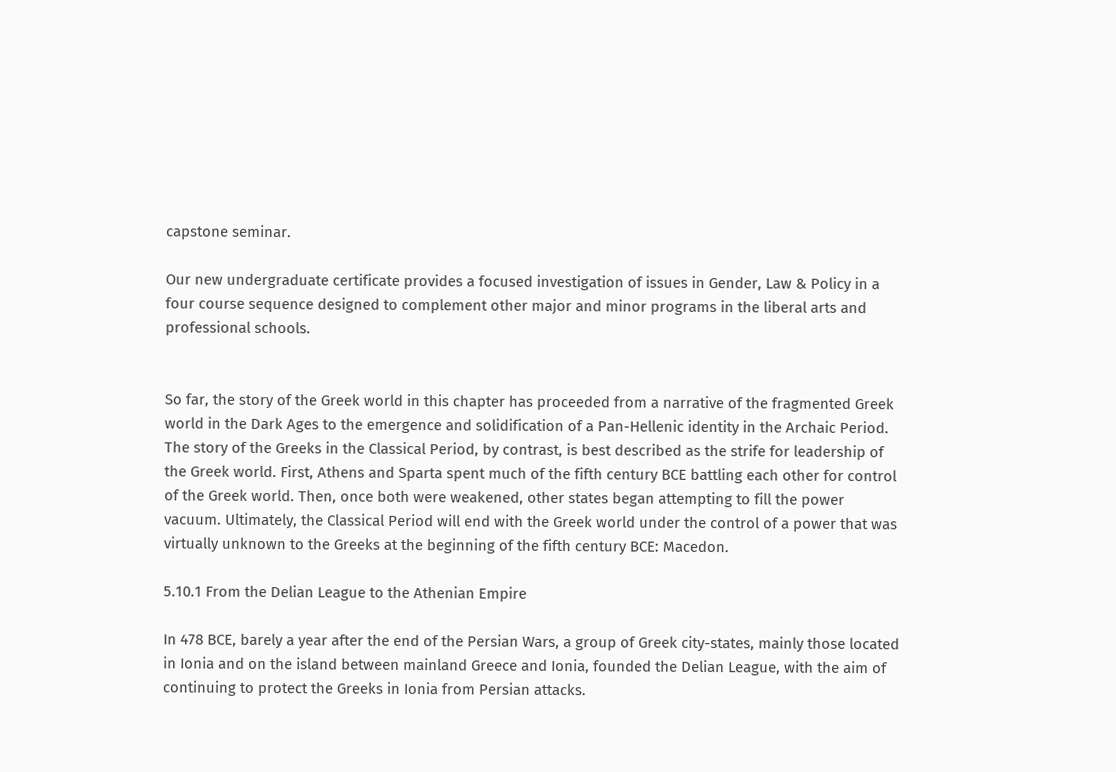capstone seminar.

Our new undergraduate certificate provides a focused investigation of issues in Gender, Law & Policy in a four course sequence designed to complement other major and minor programs in the liberal arts and professional schools.


So far, the story of the Greek world in this chapter has proceeded from a narrative of the fragmented Greek world in the Dark Ages to the emergence and solidification of a Pan-Hellenic identity in the Archaic Period. The story of the Greeks in the Classical Period, by contrast, is best described as the strife for leadership of the Greek world. First, Athens and Sparta spent much of the fifth century BCE battling each other for control of the Greek world. Then, once both were weakened, other states began attempting to fill the power vacuum. Ultimately, the Classical Period will end with the Greek world under the control of a power that was virtually unknown to the Greeks at the beginning of the fifth century BCE: Macedon.

5.10.1 From the Delian League to the Athenian Empire

In 478 BCE, barely a year after the end of the Persian Wars, a group of Greek city-states, mainly those located in Ionia and on the island between mainland Greece and Ionia, founded the Delian League, with the aim of continuing to protect the Greeks in Ionia from Persian attacks.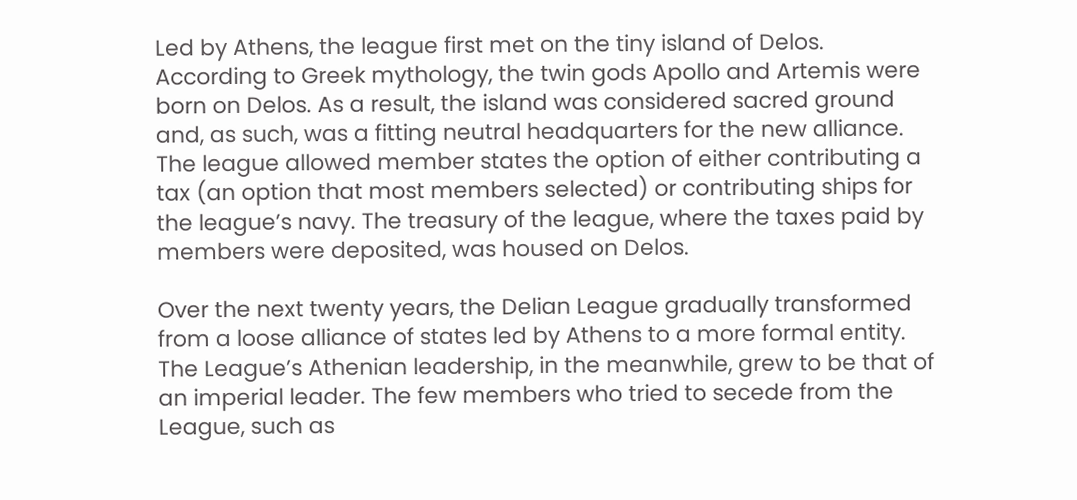Led by Athens, the league first met on the tiny island of Delos. According to Greek mythology, the twin gods Apollo and Artemis were born on Delos. As a result, the island was considered sacred ground and, as such, was a fitting neutral headquarters for the new alliance. The league allowed member states the option of either contributing a tax (an option that most members selected) or contributing ships for the league’s navy. The treasury of the league, where the taxes paid by members were deposited, was housed on Delos.

Over the next twenty years, the Delian League gradually transformed from a loose alliance of states led by Athens to a more formal entity. The League’s Athenian leadership, in the meanwhile, grew to be that of an imperial leader. The few members who tried to secede from the League, such as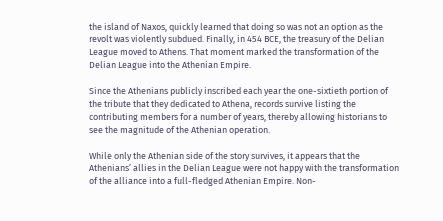the island of Naxos, quickly learned that doing so was not an option as the revolt was violently subdued. Finally, in 454 BCE, the treasury of the Delian League moved to Athens. That moment marked the transformation of the Delian League into the Athenian Empire.

Since the Athenians publicly inscribed each year the one-sixtieth portion of the tribute that they dedicated to Athena, records survive listing the contributing members for a number of years, thereby allowing historians to see the magnitude of the Athenian operation.

While only the Athenian side of the story survives, it appears that the Athenians’ allies in the Delian League were not happy with the transformation of the alliance into a full-fledged Athenian Empire. Non-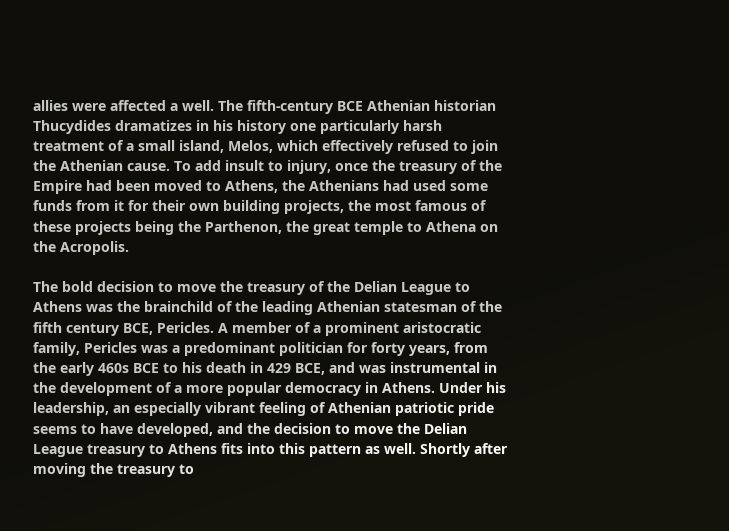allies were affected a well. The fifth-century BCE Athenian historian Thucydides dramatizes in his history one particularly harsh treatment of a small island, Melos, which effectively refused to join the Athenian cause. To add insult to injury, once the treasury of the Empire had been moved to Athens, the Athenians had used some funds from it for their own building projects, the most famous of these projects being the Parthenon, the great temple to Athena on the Acropolis.

The bold decision to move the treasury of the Delian League to Athens was the brainchild of the leading Athenian statesman of the fifth century BCE, Pericles. A member of a prominent aristocratic family, Pericles was a predominant politician for forty years, from the early 460s BCE to his death in 429 BCE, and was instrumental in the development of a more popular democracy in Athens. Under his leadership, an especially vibrant feeling of Athenian patriotic pride seems to have developed, and the decision to move the Delian League treasury to Athens fits into this pattern as well. Shortly after moving the treasury to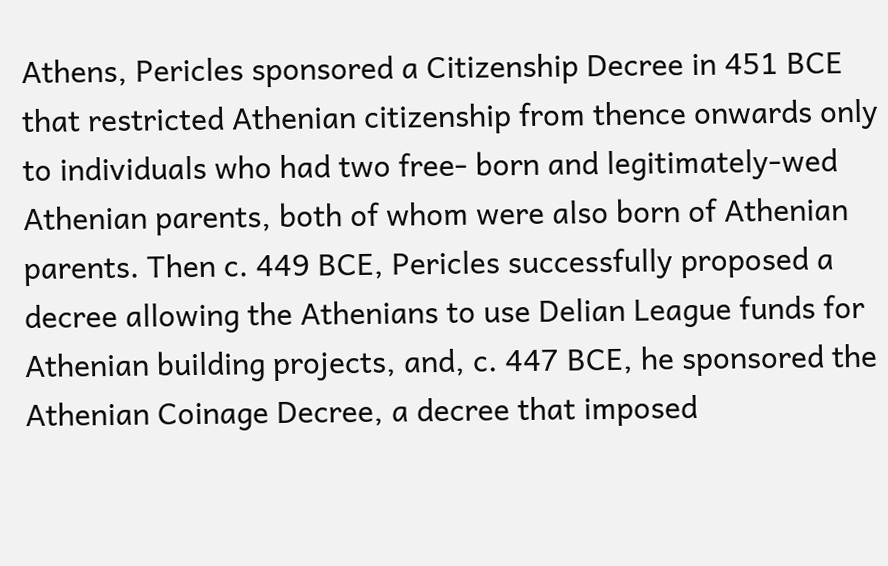Athens, Pericles sponsored a Citizenship Decree in 451 BCE that restricted Athenian citizenship from thence onwards only to individuals who had two free- born and legitimately-wed Athenian parents, both of whom were also born of Athenian parents. Then c. 449 BCE, Pericles successfully proposed a decree allowing the Athenians to use Delian League funds for Athenian building projects, and, c. 447 BCE, he sponsored the Athenian Coinage Decree, a decree that imposed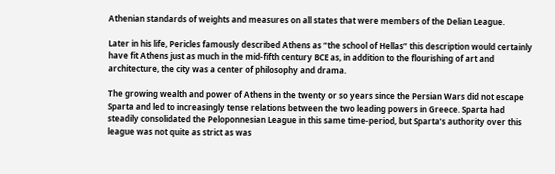Athenian standards of weights and measures on all states that were members of the Delian League.

Later in his life, Pericles famously described Athens as “the school of Hellas” this description would certainly have fit Athens just as much in the mid-fifth century BCE as, in addition to the flourishing of art and architecture, the city was a center of philosophy and drama.

The growing wealth and power of Athens in the twenty or so years since the Persian Wars did not escape Sparta and led to increasingly tense relations between the two leading powers in Greece. Sparta had steadily consolidated the Peloponnesian League in this same time-period, but Sparta’s authority over this league was not quite as strict as was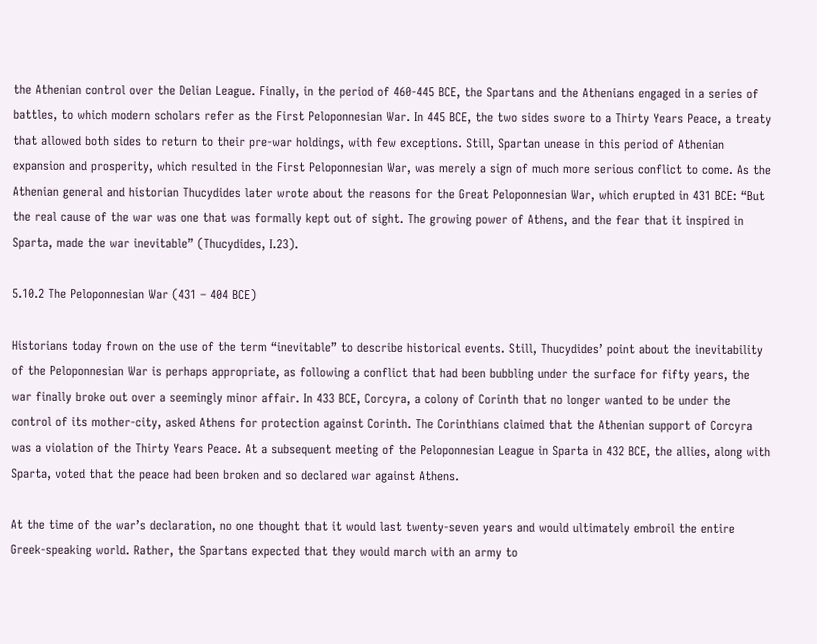the Athenian control over the Delian League. Finally, in the period of 460-445 BCE, the Spartans and the Athenians engaged in a series of battles, to which modern scholars refer as the First Peloponnesian War. In 445 BCE, the two sides swore to a Thirty Years Peace, a treaty that allowed both sides to return to their pre-war holdings, with few exceptions. Still, Spartan unease in this period of Athenian expansion and prosperity, which resulted in the First Peloponnesian War, was merely a sign of much more serious conflict to come. As the Athenian general and historian Thucydides later wrote about the reasons for the Great Peloponnesian War, which erupted in 431 BCE: “But the real cause of the war was one that was formally kept out of sight. The growing power of Athens, and the fear that it inspired in Sparta, made the war inevitable” (Thucydides, I.23).

5.10.2 The Peloponnesian War (431 – 404 BCE)

Historians today frown on the use of the term “inevitable” to describe historical events. Still, Thucydides’ point about the inevitability of the Peloponnesian War is perhaps appropriate, as following a conflict that had been bubbling under the surface for fifty years, the war finally broke out over a seemingly minor affair. In 433 BCE, Corcyra, a colony of Corinth that no longer wanted to be under the control of its mother-city, asked Athens for protection against Corinth. The Corinthians claimed that the Athenian support of Corcyra was a violation of the Thirty Years Peace. At a subsequent meeting of the Peloponnesian League in Sparta in 432 BCE, the allies, along with Sparta, voted that the peace had been broken and so declared war against Athens.

At the time of the war’s declaration, no one thought that it would last twenty-seven years and would ultimately embroil the entire Greek-speaking world. Rather, the Spartans expected that they would march with an army to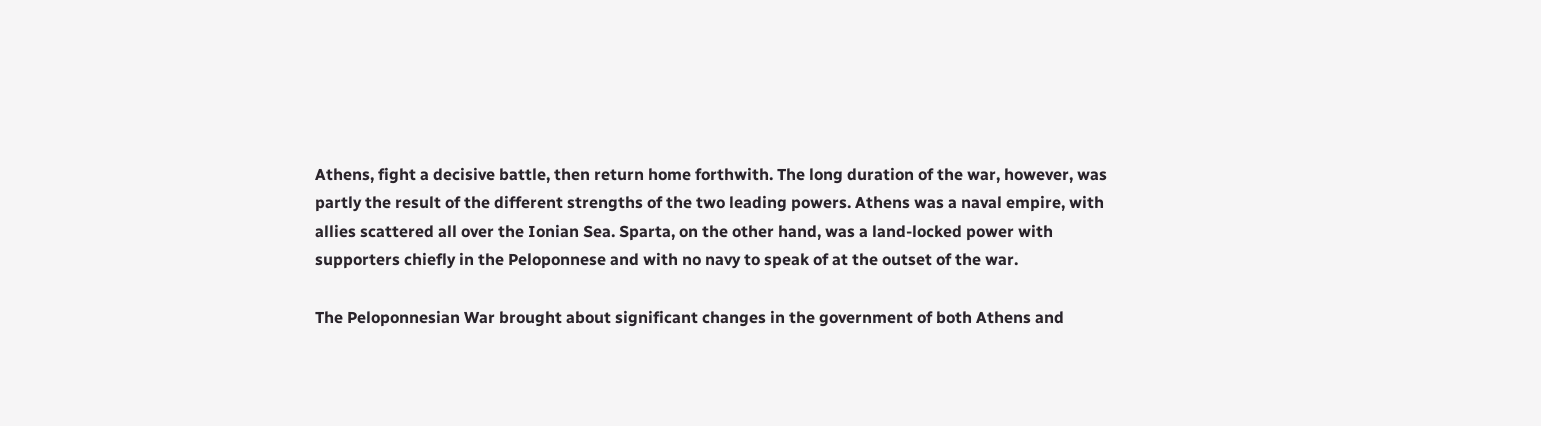Athens, fight a decisive battle, then return home forthwith. The long duration of the war, however, was partly the result of the different strengths of the two leading powers. Athens was a naval empire, with allies scattered all over the Ionian Sea. Sparta, on the other hand, was a land-locked power with supporters chiefly in the Peloponnese and with no navy to speak of at the outset of the war.

The Peloponnesian War brought about significant changes in the government of both Athens and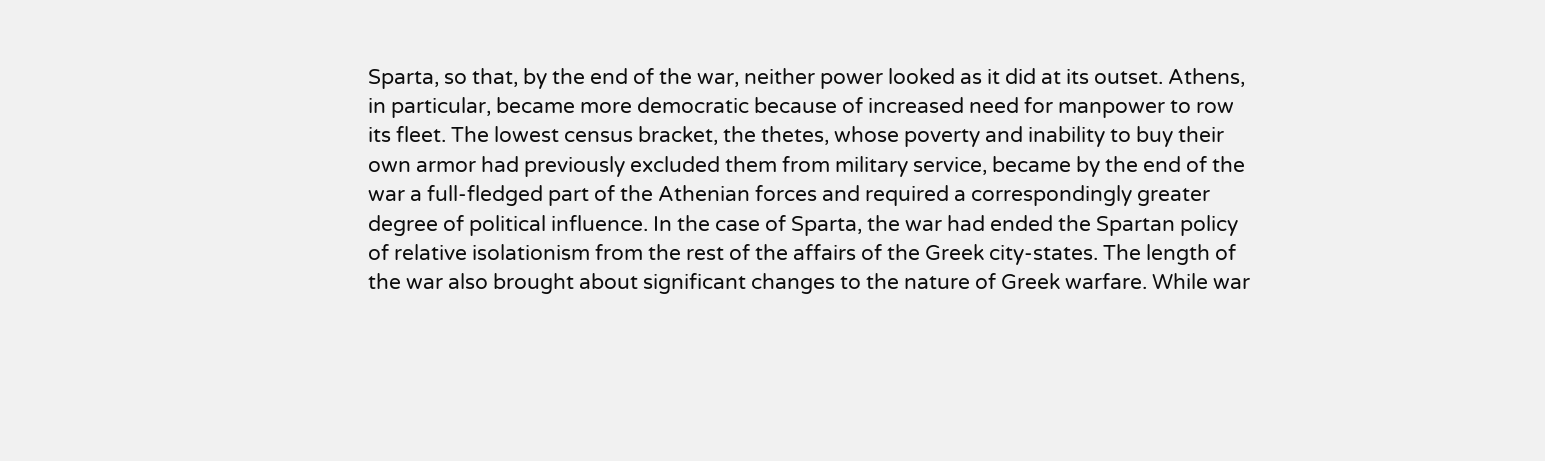Sparta, so that, by the end of the war, neither power looked as it did at its outset. Athens, in particular, became more democratic because of increased need for manpower to row its fleet. The lowest census bracket, the thetes, whose poverty and inability to buy their own armor had previously excluded them from military service, became by the end of the war a full-fledged part of the Athenian forces and required a correspondingly greater degree of political influence. In the case of Sparta, the war had ended the Spartan policy of relative isolationism from the rest of the affairs of the Greek city-states. The length of the war also brought about significant changes to the nature of Greek warfare. While war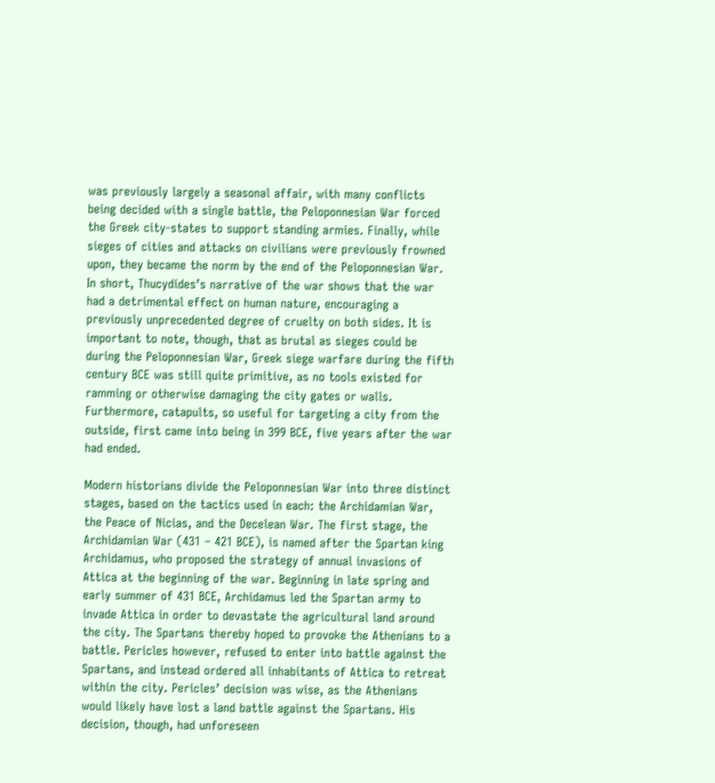was previously largely a seasonal affair, with many conflicts being decided with a single battle, the Peloponnesian War forced the Greek city-states to support standing armies. Finally, while sieges of cities and attacks on civilians were previously frowned upon, they became the norm by the end of the Peloponnesian War. In short, Thucydides’s narrative of the war shows that the war had a detrimental effect on human nature, encouraging a previously unprecedented degree of cruelty on both sides. It is important to note, though, that as brutal as sieges could be during the Peloponnesian War, Greek siege warfare during the fifth century BCE was still quite primitive, as no tools existed for ramming or otherwise damaging the city gates or walls. Furthermore, catapults, so useful for targeting a city from the outside, first came into being in 399 BCE, five years after the war had ended.

Modern historians divide the Peloponnesian War into three distinct stages, based on the tactics used in each: the Archidamian War, the Peace of Nicias, and the Decelean War. The first stage, the Archidamian War (431 – 421 BCE), is named after the Spartan king Archidamus, who proposed the strategy of annual invasions of Attica at the beginning of the war. Beginning in late spring and early summer of 431 BCE, Archidamus led the Spartan army to invade Attica in order to devastate the agricultural land around the city. The Spartans thereby hoped to provoke the Athenians to a battle. Pericles however, refused to enter into battle against the Spartans, and instead ordered all inhabitants of Attica to retreat within the city. Pericles’ decision was wise, as the Athenians would likely have lost a land battle against the Spartans. His decision, though, had unforeseen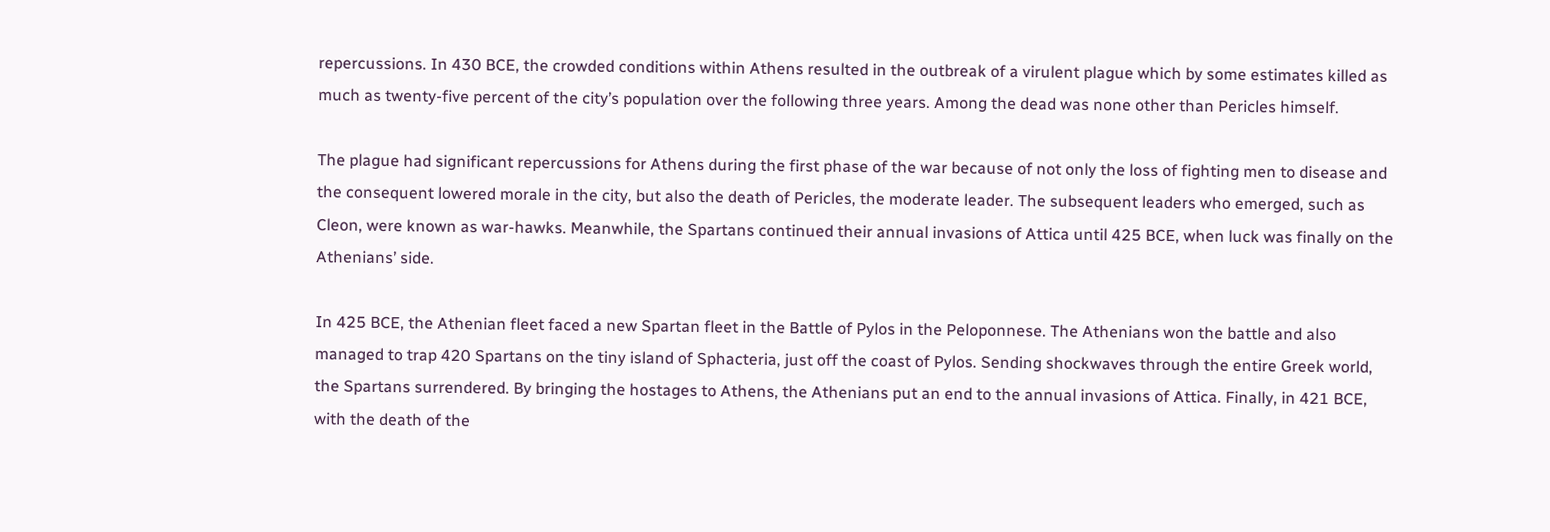repercussions. In 430 BCE, the crowded conditions within Athens resulted in the outbreak of a virulent plague which by some estimates killed as much as twenty-five percent of the city’s population over the following three years. Among the dead was none other than Pericles himself.

The plague had significant repercussions for Athens during the first phase of the war because of not only the loss of fighting men to disease and the consequent lowered morale in the city, but also the death of Pericles, the moderate leader. The subsequent leaders who emerged, such as Cleon, were known as war-hawks. Meanwhile, the Spartans continued their annual invasions of Attica until 425 BCE, when luck was finally on the Athenians’ side.

In 425 BCE, the Athenian fleet faced a new Spartan fleet in the Battle of Pylos in the Peloponnese. The Athenians won the battle and also managed to trap 420 Spartans on the tiny island of Sphacteria, just off the coast of Pylos. Sending shockwaves through the entire Greek world, the Spartans surrendered. By bringing the hostages to Athens, the Athenians put an end to the annual invasions of Attica. Finally, in 421 BCE, with the death of the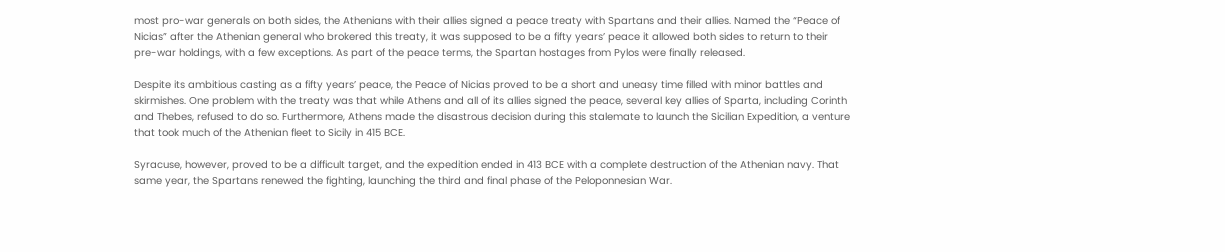most pro-war generals on both sides, the Athenians with their allies signed a peace treaty with Spartans and their allies. Named the “Peace of Nicias” after the Athenian general who brokered this treaty, it was supposed to be a fifty years’ peace it allowed both sides to return to their pre-war holdings, with a few exceptions. As part of the peace terms, the Spartan hostages from Pylos were finally released.

Despite its ambitious casting as a fifty years’ peace, the Peace of Nicias proved to be a short and uneasy time filled with minor battles and skirmishes. One problem with the treaty was that while Athens and all of its allies signed the peace, several key allies of Sparta, including Corinth and Thebes, refused to do so. Furthermore, Athens made the disastrous decision during this stalemate to launch the Sicilian Expedition, a venture that took much of the Athenian fleet to Sicily in 415 BCE.

Syracuse, however, proved to be a difficult target, and the expedition ended in 413 BCE with a complete destruction of the Athenian navy. That same year, the Spartans renewed the fighting, launching the third and final phase of the Peloponnesian War.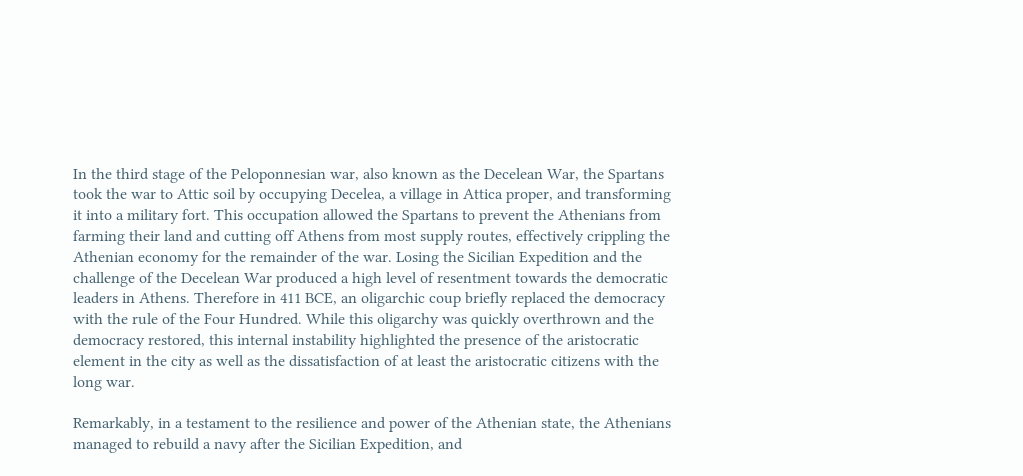In the third stage of the Peloponnesian war, also known as the Decelean War, the Spartans took the war to Attic soil by occupying Decelea, a village in Attica proper, and transforming it into a military fort. This occupation allowed the Spartans to prevent the Athenians from farming their land and cutting off Athens from most supply routes, effectively crippling the Athenian economy for the remainder of the war. Losing the Sicilian Expedition and the challenge of the Decelean War produced a high level of resentment towards the democratic leaders in Athens. Therefore in 411 BCE, an oligarchic coup briefly replaced the democracy with the rule of the Four Hundred. While this oligarchy was quickly overthrown and the democracy restored, this internal instability highlighted the presence of the aristocratic element in the city as well as the dissatisfaction of at least the aristocratic citizens with the long war.

Remarkably, in a testament to the resilience and power of the Athenian state, the Athenians managed to rebuild a navy after the Sicilian Expedition, and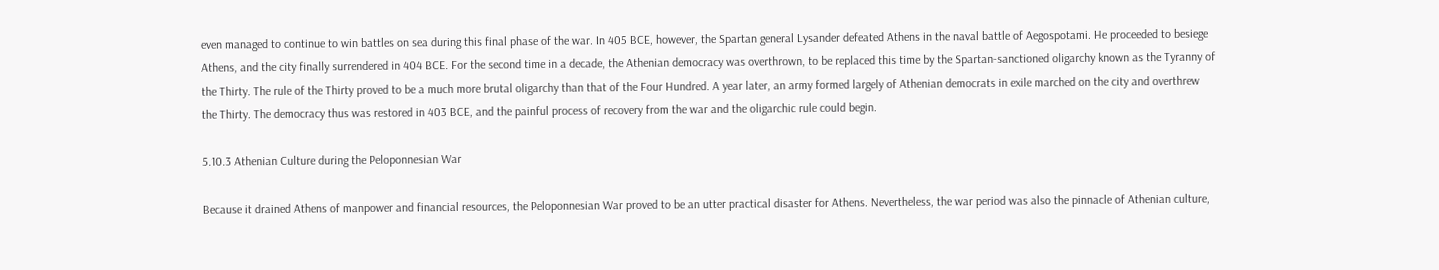even managed to continue to win battles on sea during this final phase of the war. In 405 BCE, however, the Spartan general Lysander defeated Athens in the naval battle of Aegospotami. He proceeded to besiege Athens, and the city finally surrendered in 404 BCE. For the second time in a decade, the Athenian democracy was overthrown, to be replaced this time by the Spartan-sanctioned oligarchy known as the Tyranny of the Thirty. The rule of the Thirty proved to be a much more brutal oligarchy than that of the Four Hundred. A year later, an army formed largely of Athenian democrats in exile marched on the city and overthrew the Thirty. The democracy thus was restored in 403 BCE, and the painful process of recovery from the war and the oligarchic rule could begin.

5.10.3 Athenian Culture during the Peloponnesian War

Because it drained Athens of manpower and financial resources, the Peloponnesian War proved to be an utter practical disaster for Athens. Nevertheless, the war period was also the pinnacle of Athenian culture,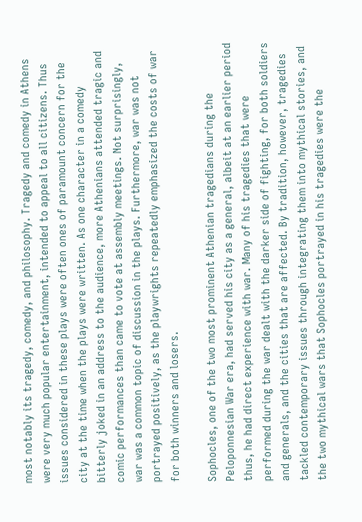most notably its tragedy, comedy, and philosophy. Tragedy and comedy in Athens were very much popular entertainment, intended to appeal to all citizens. Thus issues considered in these plays were often ones of paramount concern for the city at the time when the plays were written. As one character in a comedy bitterly joked in an address to the audience, more Athenians attended tragic and comic performances than came to vote at assembly meetings. Not surprisingly, war was a common topic of discussion in the plays. Furthermore, war was not portrayed positively, as the playwrights repeatedly emphasized the costs of war for both winners and losers.

Sophocles, one of the two most prominent Athenian tragedians during the Peloponnesian War era, had served his city as a general, albeit at an earlier period thus, he had direct experience with war. Many of his tragedies that were performed during the war dealt with the darker side of fighting, for both soldiers and generals, and the cities that are affected. By tradition, however, tragedies tackled contemporary issues through integrating them into mythical stories, and the two mythical wars that Sophocles portrayed in his tragedies were the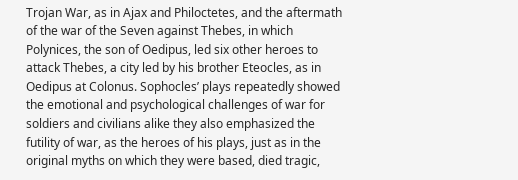Trojan War, as in Ajax and Philoctetes, and the aftermath of the war of the Seven against Thebes, in which Polynices, the son of Oedipus, led six other heroes to attack Thebes, a city led by his brother Eteocles, as in Oedipus at Colonus. Sophocles’ plays repeatedly showed the emotional and psychological challenges of war for soldiers and civilians alike they also emphasized the futility of war, as the heroes of his plays, just as in the original myths on which they were based, died tragic,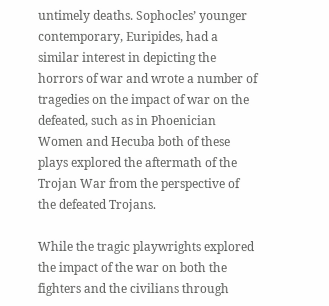untimely deaths. Sophocles’ younger contemporary, Euripides, had a similar interest in depicting the horrors of war and wrote a number of tragedies on the impact of war on the defeated, such as in Phoenician Women and Hecuba both of these plays explored the aftermath of the Trojan War from the perspective of the defeated Trojans.

While the tragic playwrights explored the impact of the war on both the fighters and the civilians through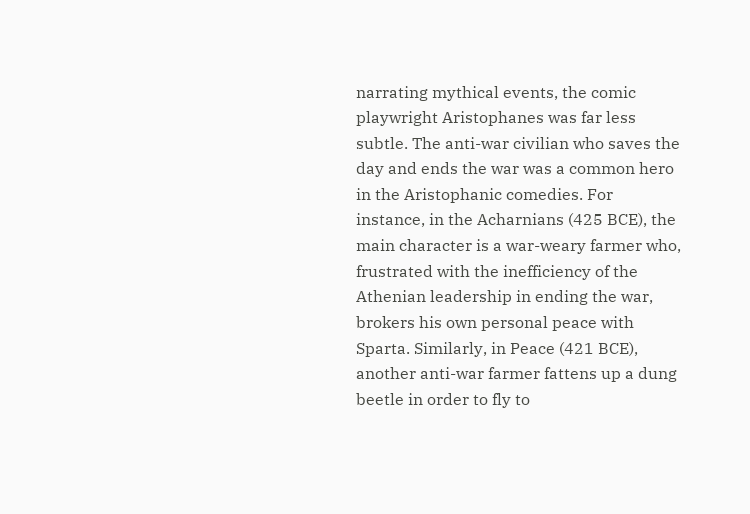narrating mythical events, the comic playwright Aristophanes was far less subtle. The anti-war civilian who saves the day and ends the war was a common hero in the Aristophanic comedies. For instance, in the Acharnians (425 BCE), the main character is a war-weary farmer who, frustrated with the inefficiency of the Athenian leadership in ending the war, brokers his own personal peace with Sparta. Similarly, in Peace (421 BCE), another anti-war farmer fattens up a dung beetle in order to fly to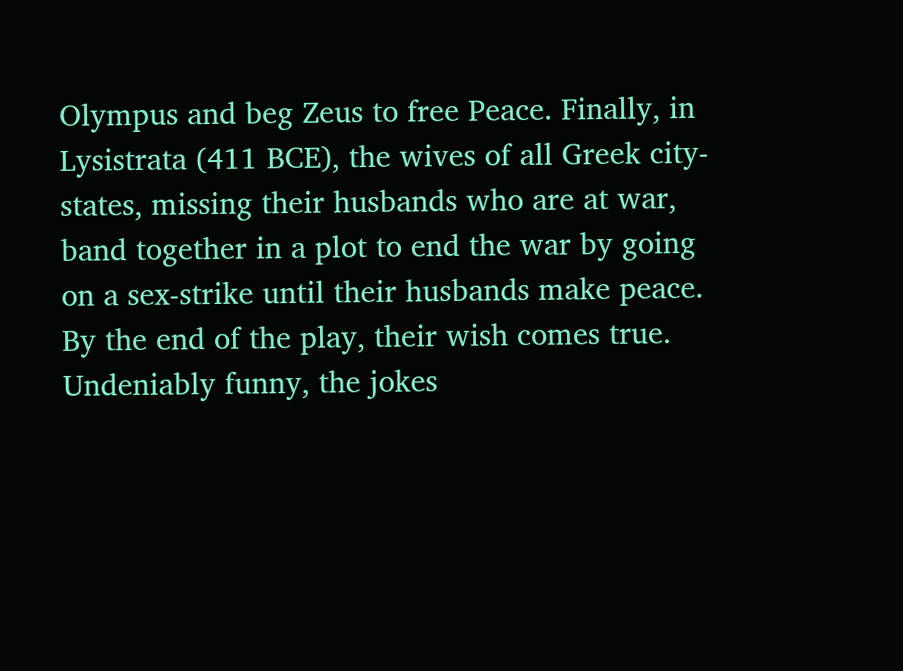Olympus and beg Zeus to free Peace. Finally, in Lysistrata (411 BCE), the wives of all Greek city-states, missing their husbands who are at war, band together in a plot to end the war by going on a sex-strike until their husbands make peace. By the end of the play, their wish comes true. Undeniably funny, the jokes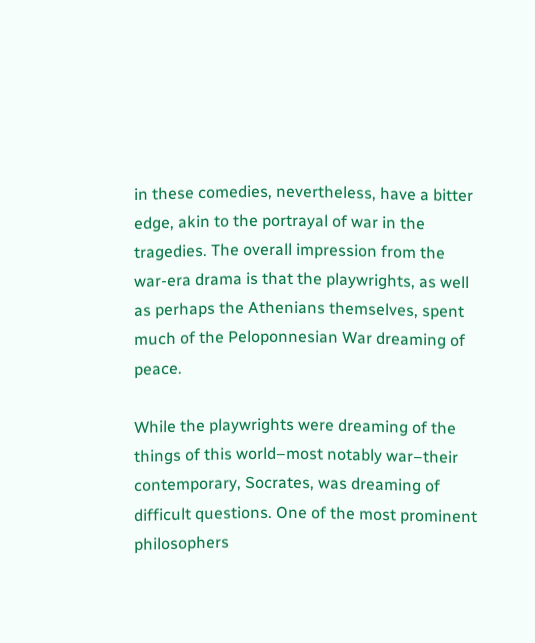in these comedies, nevertheless, have a bitter edge, akin to the portrayal of war in the tragedies. The overall impression from the war-era drama is that the playwrights, as well as perhaps the Athenians themselves, spent much of the Peloponnesian War dreaming of peace.

While the playwrights were dreaming of the things of this world–most notably war–their contemporary, Socrates, was dreaming of difficult questions. One of the most prominent philosophers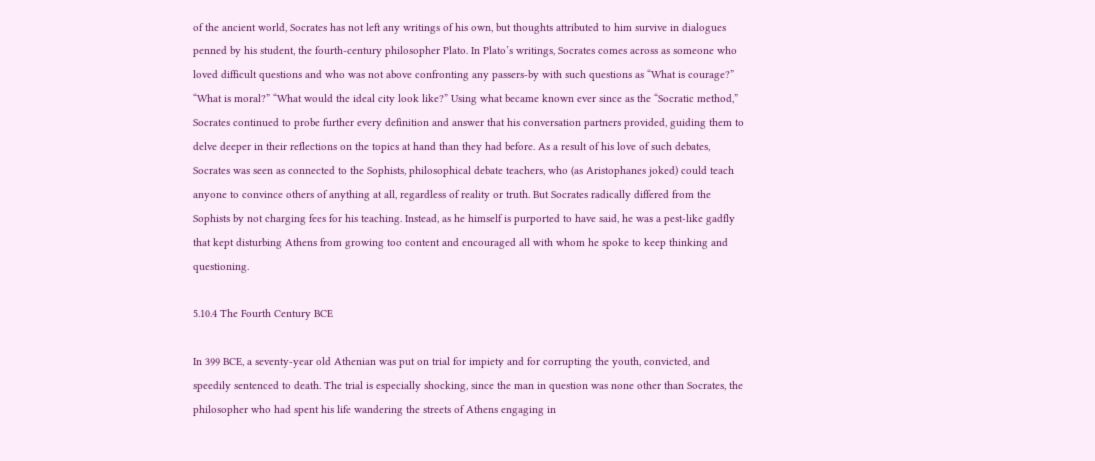of the ancient world, Socrates has not left any writings of his own, but thoughts attributed to him survive in dialogues penned by his student, the fourth-century philosopher Plato. In Plato’s writings, Socrates comes across as someone who loved difficult questions and who was not above confronting any passers-by with such questions as “What is courage?” “What is moral?” “What would the ideal city look like?” Using what became known ever since as the “Socratic method,” Socrates continued to probe further every definition and answer that his conversation partners provided, guiding them to delve deeper in their reflections on the topics at hand than they had before. As a result of his love of such debates, Socrates was seen as connected to the Sophists, philosophical debate teachers, who (as Aristophanes joked) could teach anyone to convince others of anything at all, regardless of reality or truth. But Socrates radically differed from the Sophists by not charging fees for his teaching. Instead, as he himself is purported to have said, he was a pest-like gadfly that kept disturbing Athens from growing too content and encouraged all with whom he spoke to keep thinking and questioning.

5.10.4 The Fourth Century BCE

In 399 BCE, a seventy-year old Athenian was put on trial for impiety and for corrupting the youth, convicted, and speedily sentenced to death. The trial is especially shocking, since the man in question was none other than Socrates, the philosopher who had spent his life wandering the streets of Athens engaging in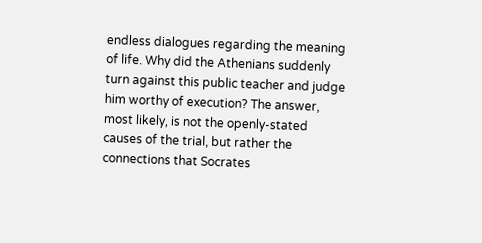endless dialogues regarding the meaning of life. Why did the Athenians suddenly turn against this public teacher and judge him worthy of execution? The answer, most likely, is not the openly-stated causes of the trial, but rather the connections that Socrates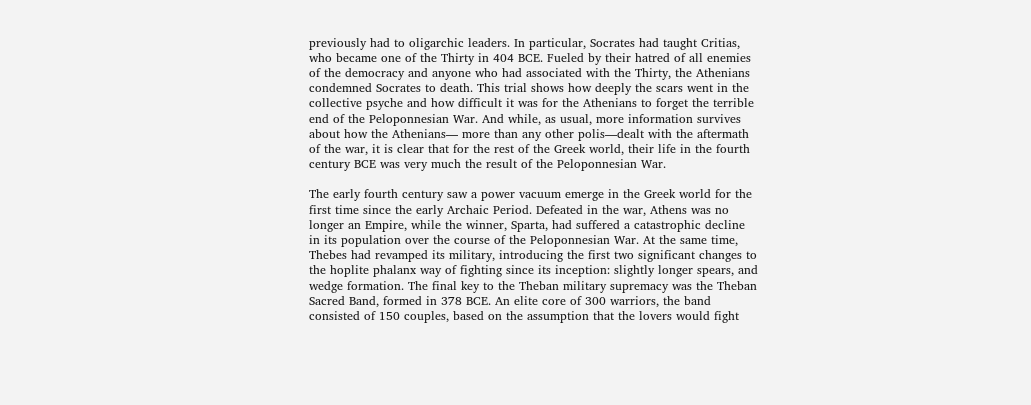previously had to oligarchic leaders. In particular, Socrates had taught Critias, who became one of the Thirty in 404 BCE. Fueled by their hatred of all enemies of the democracy and anyone who had associated with the Thirty, the Athenians condemned Socrates to death. This trial shows how deeply the scars went in the collective psyche and how difficult it was for the Athenians to forget the terrible end of the Peloponnesian War. And while, as usual, more information survives about how the Athenians— more than any other polis—dealt with the aftermath of the war, it is clear that for the rest of the Greek world, their life in the fourth century BCE was very much the result of the Peloponnesian War.

The early fourth century saw a power vacuum emerge in the Greek world for the first time since the early Archaic Period. Defeated in the war, Athens was no longer an Empire, while the winner, Sparta, had suffered a catastrophic decline in its population over the course of the Peloponnesian War. At the same time, Thebes had revamped its military, introducing the first two significant changes to the hoplite phalanx way of fighting since its inception: slightly longer spears, and wedge formation. The final key to the Theban military supremacy was the Theban Sacred Band, formed in 378 BCE. An elite core of 300 warriors, the band consisted of 150 couples, based on the assumption that the lovers would fight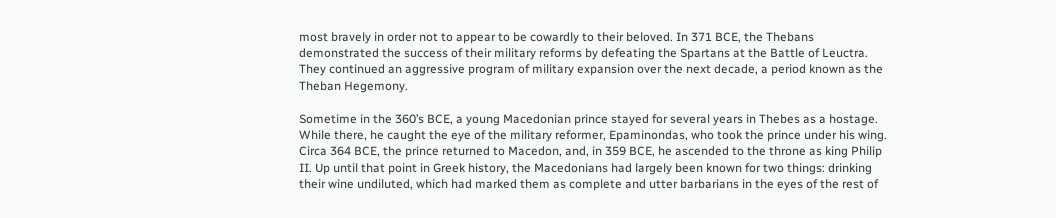most bravely in order not to appear to be cowardly to their beloved. In 371 BCE, the Thebans demonstrated the success of their military reforms by defeating the Spartans at the Battle of Leuctra. They continued an aggressive program of military expansion over the next decade, a period known as the Theban Hegemony.

Sometime in the 360’s BCE, a young Macedonian prince stayed for several years in Thebes as a hostage. While there, he caught the eye of the military reformer, Epaminondas, who took the prince under his wing. Circa 364 BCE, the prince returned to Macedon, and, in 359 BCE, he ascended to the throne as king Philip II. Up until that point in Greek history, the Macedonians had largely been known for two things: drinking their wine undiluted, which had marked them as complete and utter barbarians in the eyes of the rest of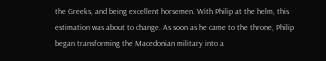the Greeks, and being excellent horsemen. With Philip at the helm, this estimation was about to change. As soon as he came to the throne, Philip began transforming the Macedonian military into a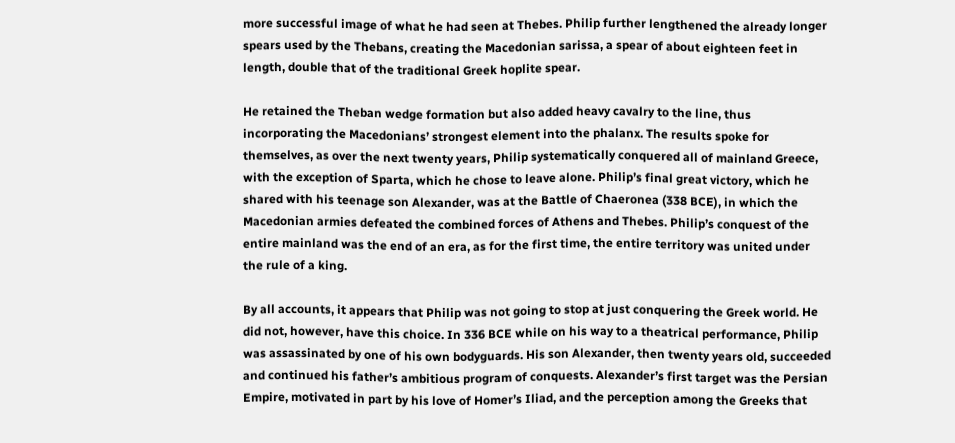more successful image of what he had seen at Thebes. Philip further lengthened the already longer spears used by the Thebans, creating the Macedonian sarissa, a spear of about eighteen feet in length, double that of the traditional Greek hoplite spear.

He retained the Theban wedge formation but also added heavy cavalry to the line, thus incorporating the Macedonians’ strongest element into the phalanx. The results spoke for themselves, as over the next twenty years, Philip systematically conquered all of mainland Greece, with the exception of Sparta, which he chose to leave alone. Philip’s final great victory, which he shared with his teenage son Alexander, was at the Battle of Chaeronea (338 BCE), in which the Macedonian armies defeated the combined forces of Athens and Thebes. Philip’s conquest of the entire mainland was the end of an era, as for the first time, the entire territory was united under the rule of a king.

By all accounts, it appears that Philip was not going to stop at just conquering the Greek world. He did not, however, have this choice. In 336 BCE while on his way to a theatrical performance, Philip was assassinated by one of his own bodyguards. His son Alexander, then twenty years old, succeeded and continued his father’s ambitious program of conquests. Alexander’s first target was the Persian Empire, motivated in part by his love of Homer’s Iliad, and the perception among the Greeks that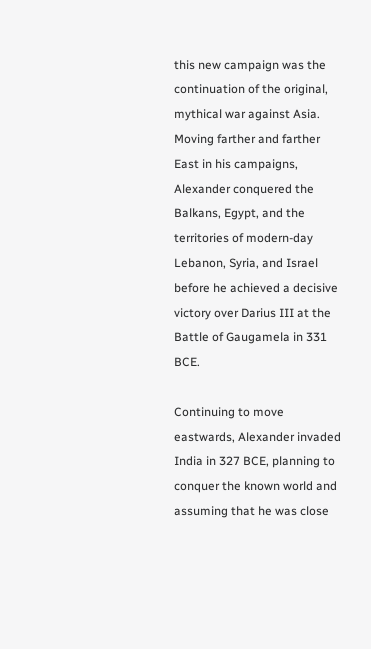this new campaign was the continuation of the original, mythical war against Asia. Moving farther and farther East in his campaigns, Alexander conquered the Balkans, Egypt, and the territories of modern-day Lebanon, Syria, and Israel before he achieved a decisive victory over Darius III at the Battle of Gaugamela in 331 BCE.

Continuing to move eastwards, Alexander invaded India in 327 BCE, planning to conquer the known world and assuming that he was close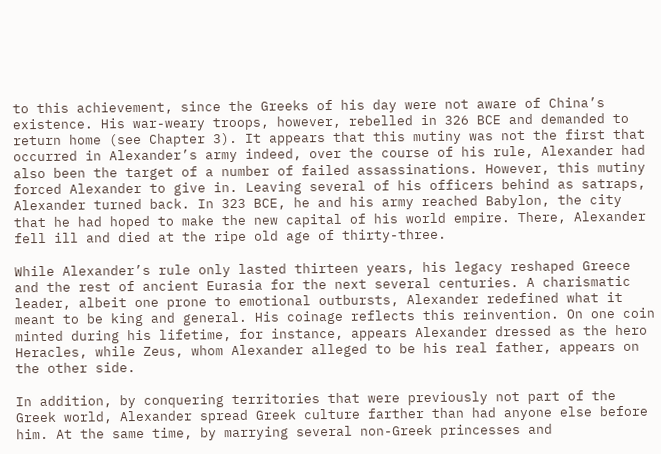to this achievement, since the Greeks of his day were not aware of China’s existence. His war-weary troops, however, rebelled in 326 BCE and demanded to return home (see Chapter 3). It appears that this mutiny was not the first that occurred in Alexander’s army indeed, over the course of his rule, Alexander had also been the target of a number of failed assassinations. However, this mutiny forced Alexander to give in. Leaving several of his officers behind as satraps, Alexander turned back. In 323 BCE, he and his army reached Babylon, the city that he had hoped to make the new capital of his world empire. There, Alexander fell ill and died at the ripe old age of thirty-three.

While Alexander’s rule only lasted thirteen years, his legacy reshaped Greece and the rest of ancient Eurasia for the next several centuries. A charismatic leader, albeit one prone to emotional outbursts, Alexander redefined what it meant to be king and general. His coinage reflects this reinvention. On one coin minted during his lifetime, for instance, appears Alexander dressed as the hero Heracles, while Zeus, whom Alexander alleged to be his real father, appears on the other side.

In addition, by conquering territories that were previously not part of the Greek world, Alexander spread Greek culture farther than had anyone else before him. At the same time, by marrying several non-Greek princesses and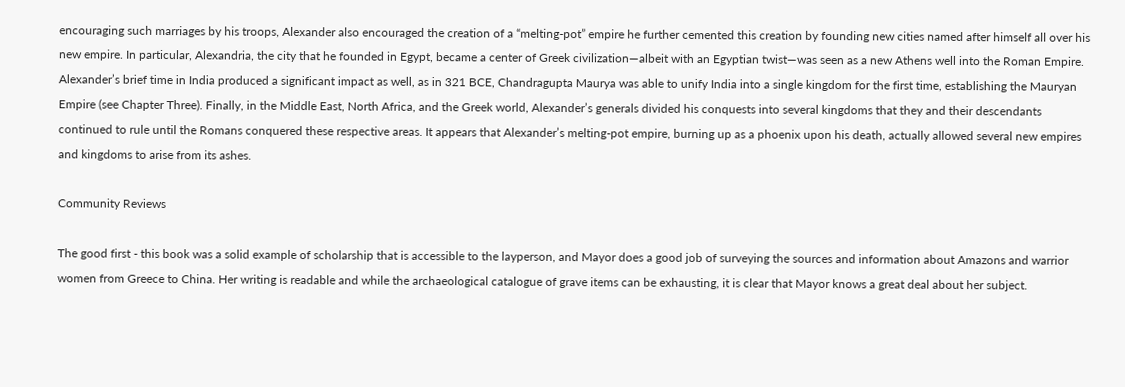encouraging such marriages by his troops, Alexander also encouraged the creation of a “melting-pot” empire he further cemented this creation by founding new cities named after himself all over his new empire. In particular, Alexandria, the city that he founded in Egypt, became a center of Greek civilization—albeit with an Egyptian twist—was seen as a new Athens well into the Roman Empire. Alexander’s brief time in India produced a significant impact as well, as in 321 BCE, Chandragupta Maurya was able to unify India into a single kingdom for the first time, establishing the Mauryan Empire (see Chapter Three). Finally, in the Middle East, North Africa, and the Greek world, Alexander’s generals divided his conquests into several kingdoms that they and their descendants continued to rule until the Romans conquered these respective areas. It appears that Alexander’s melting-pot empire, burning up as a phoenix upon his death, actually allowed several new empires and kingdoms to arise from its ashes.

Community Reviews

The good first - this book was a solid example of scholarship that is accessible to the layperson, and Mayor does a good job of surveying the sources and information about Amazons and warrior women from Greece to China. Her writing is readable and while the archaeological catalogue of grave items can be exhausting, it is clear that Mayor knows a great deal about her subject.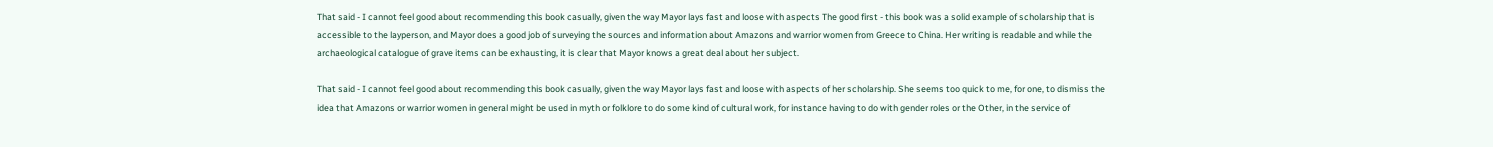That said - I cannot feel good about recommending this book casually, given the way Mayor lays fast and loose with aspects The good first - this book was a solid example of scholarship that is accessible to the layperson, and Mayor does a good job of surveying the sources and information about Amazons and warrior women from Greece to China. Her writing is readable and while the archaeological catalogue of grave items can be exhausting, it is clear that Mayor knows a great deal about her subject.

That said - I cannot feel good about recommending this book casually, given the way Mayor lays fast and loose with aspects of her scholarship. She seems too quick to me, for one, to dismiss the idea that Amazons or warrior women in general might be used in myth or folklore to do some kind of cultural work, for instance having to do with gender roles or the Other, in the service of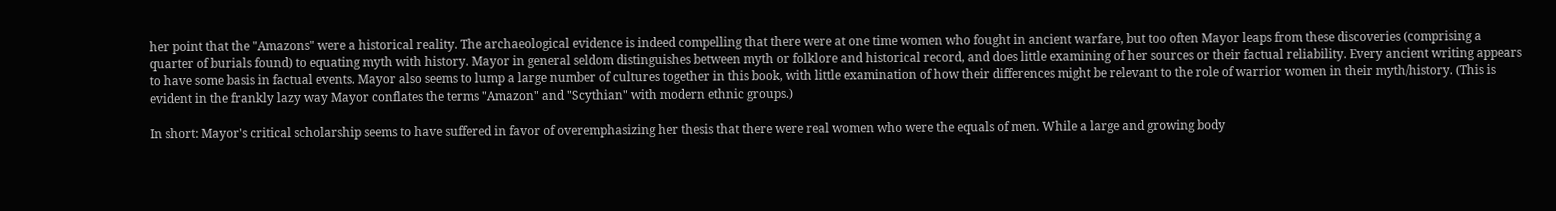her point that the "Amazons" were a historical reality. The archaeological evidence is indeed compelling that there were at one time women who fought in ancient warfare, but too often Mayor leaps from these discoveries (comprising a quarter of burials found) to equating myth with history. Mayor in general seldom distinguishes between myth or folklore and historical record, and does little examining of her sources or their factual reliability. Every ancient writing appears to have some basis in factual events. Mayor also seems to lump a large number of cultures together in this book, with little examination of how their differences might be relevant to the role of warrior women in their myth/history. (This is evident in the frankly lazy way Mayor conflates the terms "Amazon" and "Scythian" with modern ethnic groups.)

In short: Mayor's critical scholarship seems to have suffered in favor of overemphasizing her thesis that there were real women who were the equals of men. While a large and growing body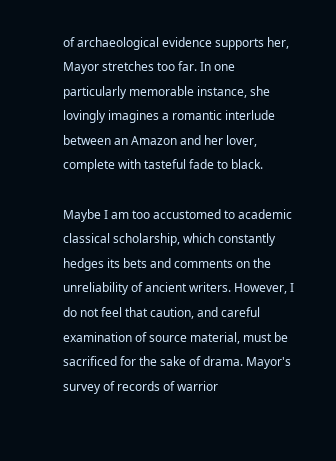of archaeological evidence supports her, Mayor stretches too far. In one particularly memorable instance, she lovingly imagines a romantic interlude between an Amazon and her lover, complete with tasteful fade to black.

Maybe I am too accustomed to academic classical scholarship, which constantly hedges its bets and comments on the unreliability of ancient writers. However, I do not feel that caution, and careful examination of source material, must be sacrificed for the sake of drama. Mayor's survey of records of warrior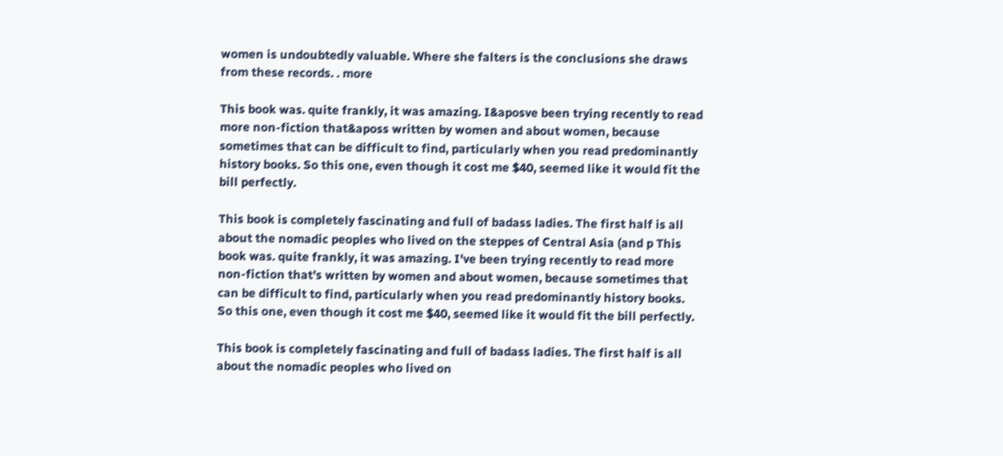women is undoubtedly valuable. Where she falters is the conclusions she draws from these records. . more

This book was. quite frankly, it was amazing. I&aposve been trying recently to read more non-fiction that&aposs written by women and about women, because sometimes that can be difficult to find, particularly when you read predominantly history books. So this one, even though it cost me $40, seemed like it would fit the bill perfectly.

This book is completely fascinating and full of badass ladies. The first half is all about the nomadic peoples who lived on the steppes of Central Asia (and p This book was. quite frankly, it was amazing. I've been trying recently to read more non-fiction that's written by women and about women, because sometimes that can be difficult to find, particularly when you read predominantly history books. So this one, even though it cost me $40, seemed like it would fit the bill perfectly.

This book is completely fascinating and full of badass ladies. The first half is all about the nomadic peoples who lived on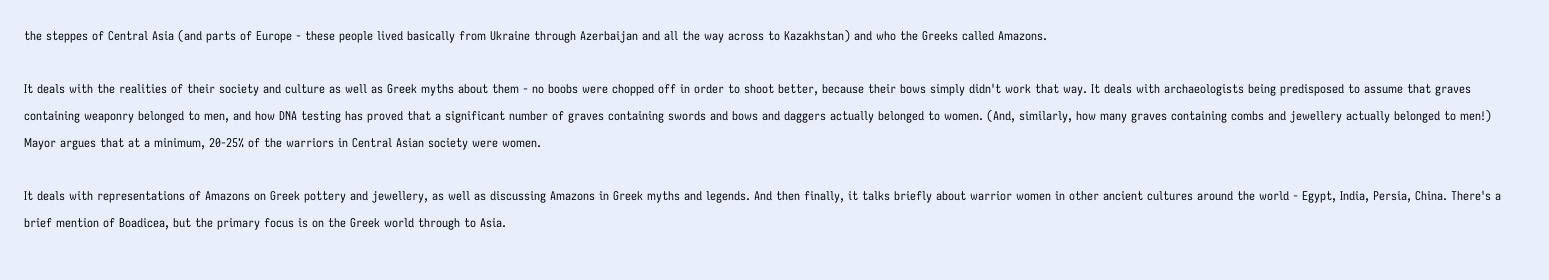the steppes of Central Asia (and parts of Europe - these people lived basically from Ukraine through Azerbaijan and all the way across to Kazakhstan) and who the Greeks called Amazons.

It deals with the realities of their society and culture as well as Greek myths about them - no boobs were chopped off in order to shoot better, because their bows simply didn't work that way. It deals with archaeologists being predisposed to assume that graves containing weaponry belonged to men, and how DNA testing has proved that a significant number of graves containing swords and bows and daggers actually belonged to women. (And, similarly, how many graves containing combs and jewellery actually belonged to men!) Mayor argues that at a minimum, 20-25% of the warriors in Central Asian society were women.

It deals with representations of Amazons on Greek pottery and jewellery, as well as discussing Amazons in Greek myths and legends. And then finally, it talks briefly about warrior women in other ancient cultures around the world - Egypt, India, Persia, China. There's a brief mention of Boadicea, but the primary focus is on the Greek world through to Asia.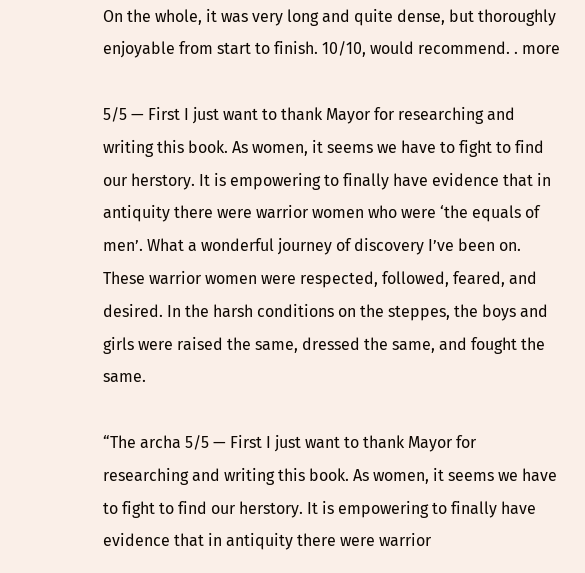On the whole, it was very long and quite dense, but thoroughly enjoyable from start to finish. 10/10, would recommend. . more

5/5 — First I just want to thank Mayor for researching and writing this book. As women, it seems we have to fight to find our herstory. It is empowering to finally have evidence that in antiquity there were warrior women who were ‘the equals of men’. What a wonderful journey of discovery I’ve been on. These warrior women were respected, followed, feared, and desired. In the harsh conditions on the steppes, the boys and girls were raised the same, dressed the same, and fought the same.

“The archa 5/5 — First I just want to thank Mayor for researching and writing this book. As women, it seems we have to fight to find our herstory. It is empowering to finally have evidence that in antiquity there were warrior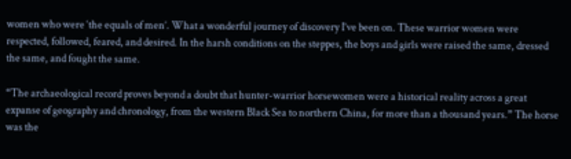women who were ‘the equals of men’. What a wonderful journey of discovery I’ve been on. These warrior women were respected, followed, feared, and desired. In the harsh conditions on the steppes, the boys and girls were raised the same, dressed the same, and fought the same.

“The archaeological record proves beyond a doubt that hunter-warrior horsewomen were a historical reality across a great expanse of geography and chronology, from the western Black Sea to northern China, for more than a thousand years.” The horse was the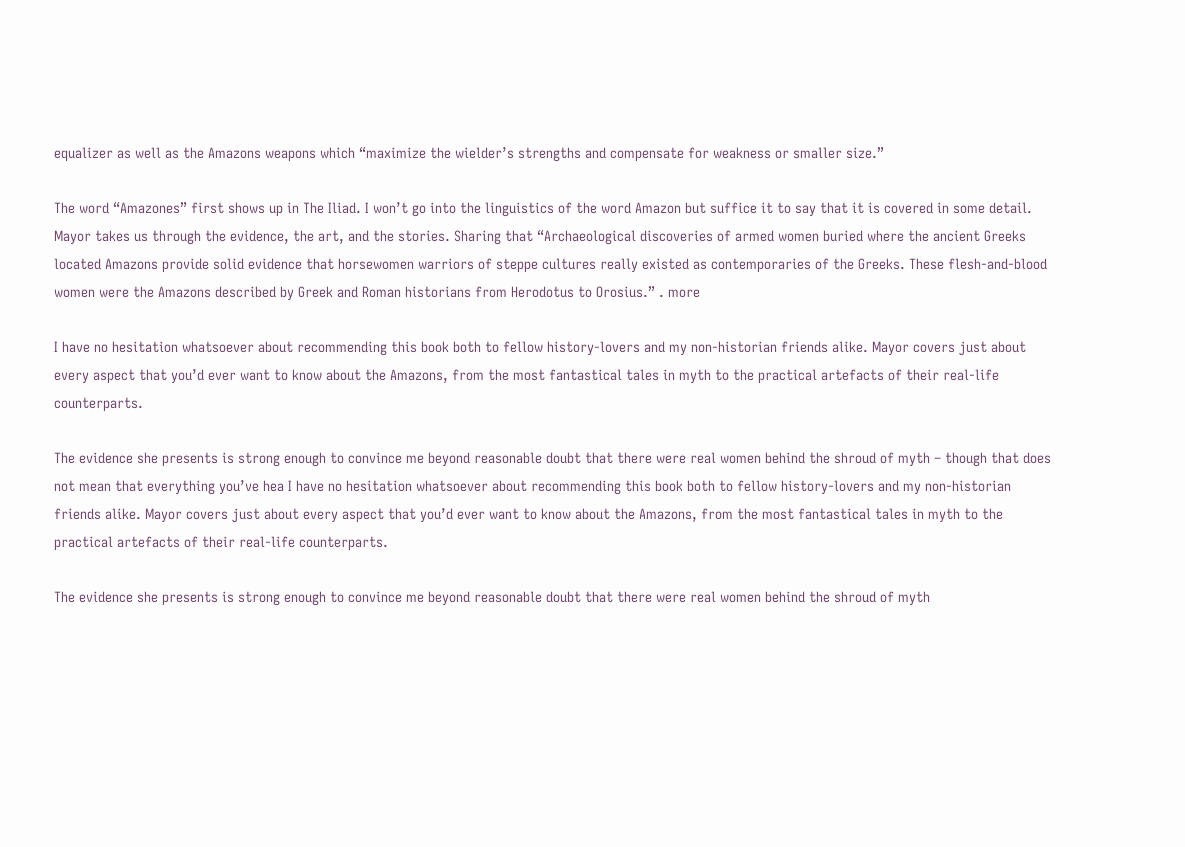equalizer as well as the Amazons weapons which “maximize the wielder’s strengths and compensate for weakness or smaller size.”

The word “Amazones” first shows up in The Iliad. I won’t go into the linguistics of the word Amazon but suffice it to say that it is covered in some detail. Mayor takes us through the evidence, the art, and the stories. Sharing that “Archaeological discoveries of armed women buried where the ancient Greeks located Amazons provide solid evidence that horsewomen warriors of steppe cultures really existed as contemporaries of the Greeks. These flesh-and-blood women were the Amazons described by Greek and Roman historians from Herodotus to Orosius.” . more

I have no hesitation whatsoever about recommending this book both to fellow history-lovers and my non-historian friends alike. Mayor covers just about every aspect that you’d ever want to know about the Amazons, from the most fantastical tales in myth to the practical artefacts of their real-life counterparts.

The evidence she presents is strong enough to convince me beyond reasonable doubt that there were real women behind the shroud of myth – though that does not mean that everything you’ve hea I have no hesitation whatsoever about recommending this book both to fellow history-lovers and my non-historian friends alike. Mayor covers just about every aspect that you’d ever want to know about the Amazons, from the most fantastical tales in myth to the practical artefacts of their real-life counterparts.

The evidence she presents is strong enough to convince me beyond reasonable doubt that there were real women behind the shroud of myth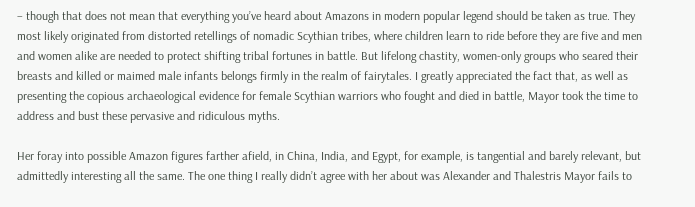– though that does not mean that everything you’ve heard about Amazons in modern popular legend should be taken as true. They most likely originated from distorted retellings of nomadic Scythian tribes, where children learn to ride before they are five and men and women alike are needed to protect shifting tribal fortunes in battle. But lifelong chastity, women-only groups who seared their breasts and killed or maimed male infants belongs firmly in the realm of fairytales. I greatly appreciated the fact that, as well as presenting the copious archaeological evidence for female Scythian warriors who fought and died in battle, Mayor took the time to address and bust these pervasive and ridiculous myths.

Her foray into possible Amazon figures farther afield, in China, India, and Egypt, for example, is tangential and barely relevant, but admittedly interesting all the same. The one thing I really didn’t agree with her about was Alexander and Thalestris Mayor fails to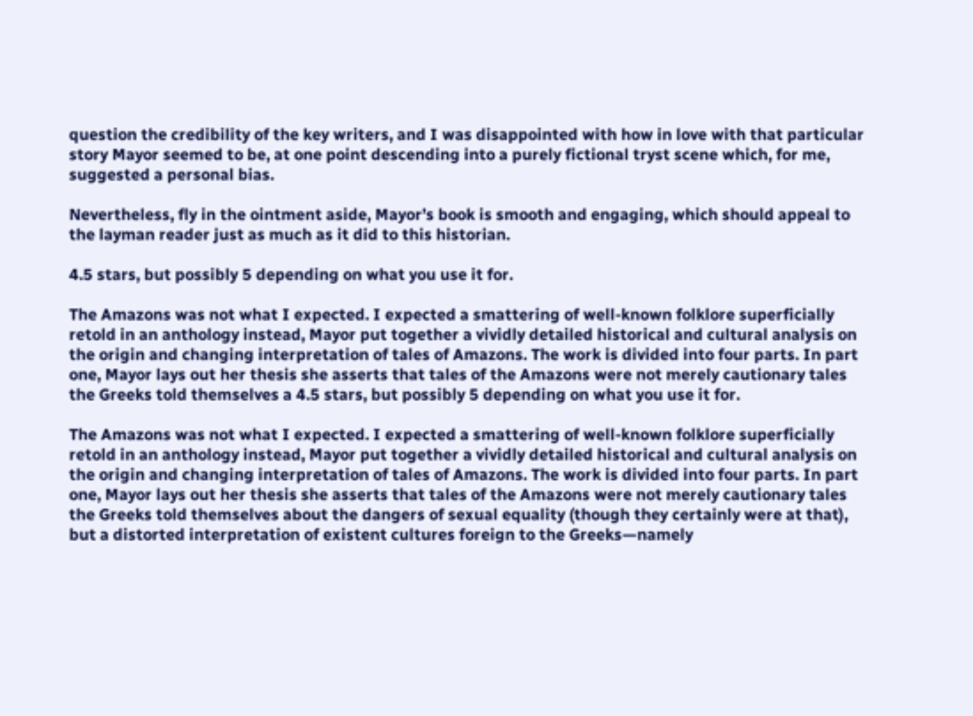question the credibility of the key writers, and I was disappointed with how in love with that particular story Mayor seemed to be, at one point descending into a purely fictional tryst scene which, for me, suggested a personal bias.

Nevertheless, fly in the ointment aside, Mayor’s book is smooth and engaging, which should appeal to the layman reader just as much as it did to this historian.

4.5 stars, but possibly 5 depending on what you use it for.

The Amazons was not what I expected. I expected a smattering of well-known folklore superficially retold in an anthology instead, Mayor put together a vividly detailed historical and cultural analysis on the origin and changing interpretation of tales of Amazons. The work is divided into four parts. In part one, Mayor lays out her thesis she asserts that tales of the Amazons were not merely cautionary tales the Greeks told themselves a 4.5 stars, but possibly 5 depending on what you use it for.

The Amazons was not what I expected. I expected a smattering of well-known folklore superficially retold in an anthology instead, Mayor put together a vividly detailed historical and cultural analysis on the origin and changing interpretation of tales of Amazons. The work is divided into four parts. In part one, Mayor lays out her thesis she asserts that tales of the Amazons were not merely cautionary tales the Greeks told themselves about the dangers of sexual equality (though they certainly were at that), but a distorted interpretation of existent cultures foreign to the Greeks—namely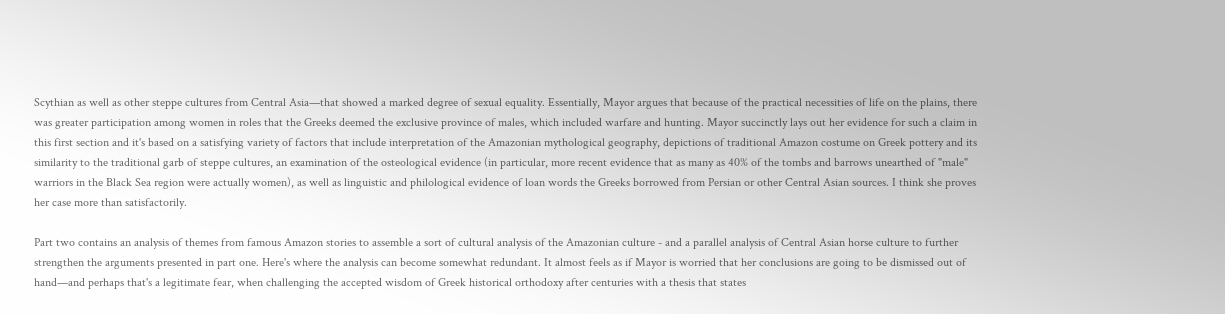Scythian as well as other steppe cultures from Central Asia—that showed a marked degree of sexual equality. Essentially, Mayor argues that because of the practical necessities of life on the plains, there was greater participation among women in roles that the Greeks deemed the exclusive province of males, which included warfare and hunting. Mayor succinctly lays out her evidence for such a claim in this first section and it's based on a satisfying variety of factors that include interpretation of the Amazonian mythological geography, depictions of traditional Amazon costume on Greek pottery and its similarity to the traditional garb of steppe cultures, an examination of the osteological evidence (in particular, more recent evidence that as many as 40% of the tombs and barrows unearthed of "male" warriors in the Black Sea region were actually women), as well as linguistic and philological evidence of loan words the Greeks borrowed from Persian or other Central Asian sources. I think she proves her case more than satisfactorily.

Part two contains an analysis of themes from famous Amazon stories to assemble a sort of cultural analysis of the Amazonian culture - and a parallel analysis of Central Asian horse culture to further strengthen the arguments presented in part one. Here's where the analysis can become somewhat redundant. It almost feels as if Mayor is worried that her conclusions are going to be dismissed out of hand—and perhaps that's a legitimate fear, when challenging the accepted wisdom of Greek historical orthodoxy after centuries with a thesis that states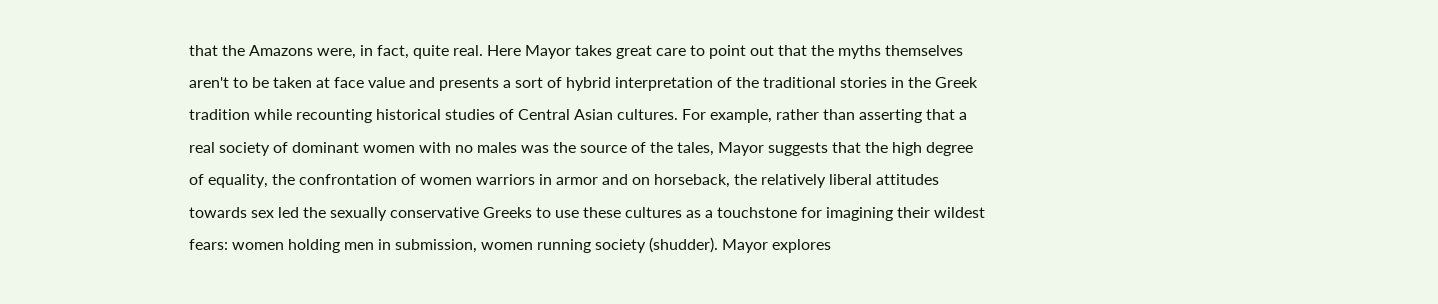that the Amazons were, in fact, quite real. Here Mayor takes great care to point out that the myths themselves aren't to be taken at face value and presents a sort of hybrid interpretation of the traditional stories in the Greek tradition while recounting historical studies of Central Asian cultures. For example, rather than asserting that a real society of dominant women with no males was the source of the tales, Mayor suggests that the high degree of equality, the confrontation of women warriors in armor and on horseback, the relatively liberal attitudes towards sex led the sexually conservative Greeks to use these cultures as a touchstone for imagining their wildest fears: women holding men in submission, women running society (shudder). Mayor explores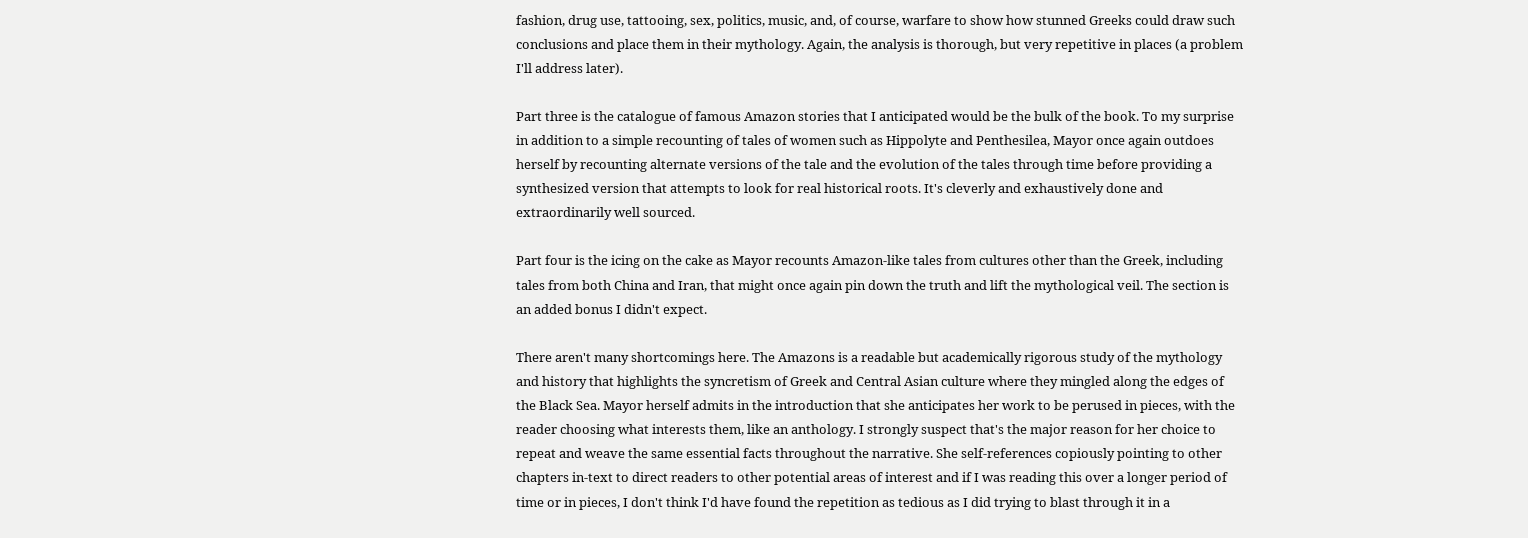fashion, drug use, tattooing, sex, politics, music, and, of course, warfare to show how stunned Greeks could draw such conclusions and place them in their mythology. Again, the analysis is thorough, but very repetitive in places (a problem I'll address later).

Part three is the catalogue of famous Amazon stories that I anticipated would be the bulk of the book. To my surprise in addition to a simple recounting of tales of women such as Hippolyte and Penthesilea, Mayor once again outdoes herself by recounting alternate versions of the tale and the evolution of the tales through time before providing a synthesized version that attempts to look for real historical roots. It's cleverly and exhaustively done and extraordinarily well sourced.

Part four is the icing on the cake as Mayor recounts Amazon-like tales from cultures other than the Greek, including tales from both China and Iran, that might once again pin down the truth and lift the mythological veil. The section is an added bonus I didn't expect.

There aren't many shortcomings here. The Amazons is a readable but academically rigorous study of the mythology and history that highlights the syncretism of Greek and Central Asian culture where they mingled along the edges of the Black Sea. Mayor herself admits in the introduction that she anticipates her work to be perused in pieces, with the reader choosing what interests them, like an anthology. I strongly suspect that's the major reason for her choice to repeat and weave the same essential facts throughout the narrative. She self-references copiously pointing to other chapters in-text to direct readers to other potential areas of interest and if I was reading this over a longer period of time or in pieces, I don't think I'd have found the repetition as tedious as I did trying to blast through it in a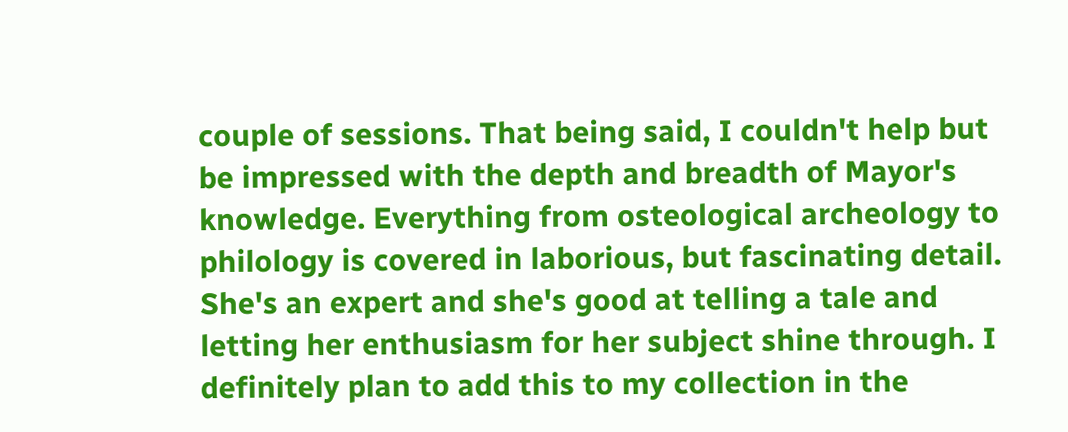couple of sessions. That being said, I couldn't help but be impressed with the depth and breadth of Mayor's knowledge. Everything from osteological archeology to philology is covered in laborious, but fascinating detail. She's an expert and she's good at telling a tale and letting her enthusiasm for her subject shine through. I definitely plan to add this to my collection in the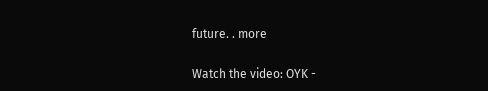future. . more

Watch the video: ΟΥΚ -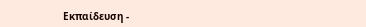Εκπαίδευση -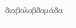διαβολοβδομάδα